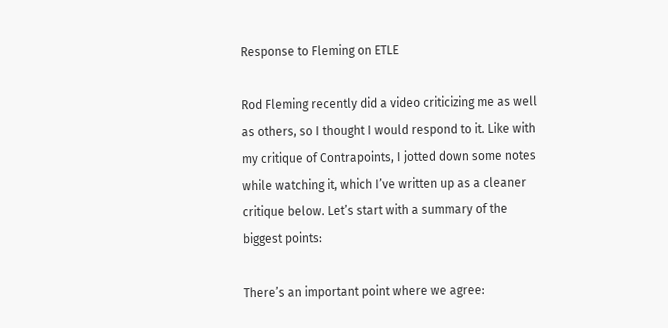Response to Fleming on ETLE

Rod Fleming recently did a video criticizing me as well as others, so I thought I would respond to it. Like with my critique of Contrapoints, I jotted down some notes while watching it, which I’ve written up as a cleaner critique below. Let’s start with a summary of the biggest points:

There’s an important point where we agree: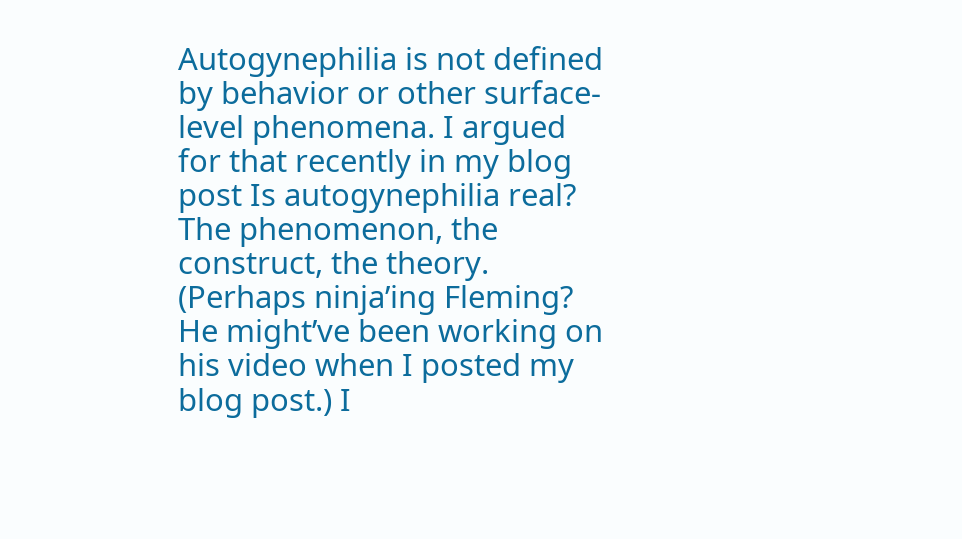Autogynephilia is not defined by behavior or other surface-level phenomena. I argued for that recently in my blog post Is autogynephilia real? The phenomenon, the construct, the theory. (Perhaps ninja’ing Fleming? He might’ve been working on his video when I posted my blog post.) I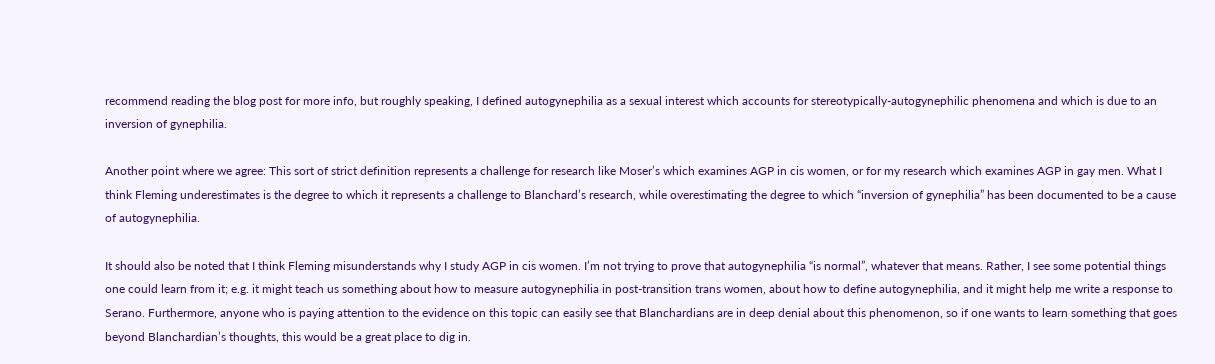recommend reading the blog post for more info, but roughly speaking, I defined autogynephilia as a sexual interest which accounts for stereotypically-autogynephilic phenomena and which is due to an inversion of gynephilia.

Another point where we agree: This sort of strict definition represents a challenge for research like Moser’s which examines AGP in cis women, or for my research which examines AGP in gay men. What I think Fleming underestimates is the degree to which it represents a challenge to Blanchard’s research, while overestimating the degree to which “inversion of gynephilia” has been documented to be a cause of autogynephilia.

It should also be noted that I think Fleming misunderstands why I study AGP in cis women. I’m not trying to prove that autogynephilia “is normal”, whatever that means. Rather, I see some potential things one could learn from it; e.g. it might teach us something about how to measure autogynephilia in post-transition trans women, about how to define autogynephilia, and it might help me write a response to Serano. Furthermore, anyone who is paying attention to the evidence on this topic can easily see that Blanchardians are in deep denial about this phenomenon, so if one wants to learn something that goes beyond Blanchardian’s thoughts, this would be a great place to dig in.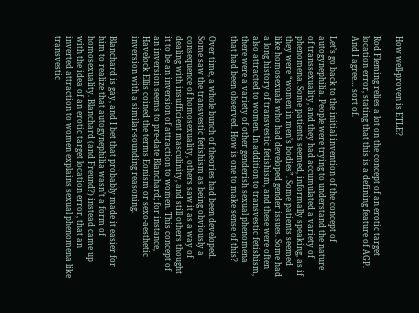How well-proven is ETLE?

Rod Fleming relies a lot on the concept of an erotic target location error, stating that this is a defining feature of AGP. And I agree… sort of.

Let’s go back to the initial invention of the concept of autogynephilia. People were trying to understand the nature of transsexuality, and they had accumulated a variety of phenomena. Some patients seemed, informally speaking, as if they were “women in men’s bodies”. Some patients seemed like homosexuals who had developed gender issues. Some had a long history of transvestic fetishism, and these were often also attracted to women. In addition to transvestic fetishism, there were a variety of other genderish sexual phenomena that had been observed. How is one to make sense of this?

Over time, a whole bunch of theories had been developed. Some saw the transvestic fetishism as being obviously a consequence of homosexuality, others saw it as a way of dealing with insufficient masculinity, and still others thought it to be an inversion of attraction to women. This concept of an inversion seems to pre-date Blanchard; for instance, Havelock Ellis coined the terms Eonism or sexo-aesthetic inversion with a similar-sounding reasoning.

Blanchard is gay, and I bet that probably made it easier for him to realize that autogynephilia wasn’t a form of homosexuality. Blanchard (and Freund?) instead came up with the idea of an erotic target location error, that an inverted attraction to women explains sexual phenomena like transvestic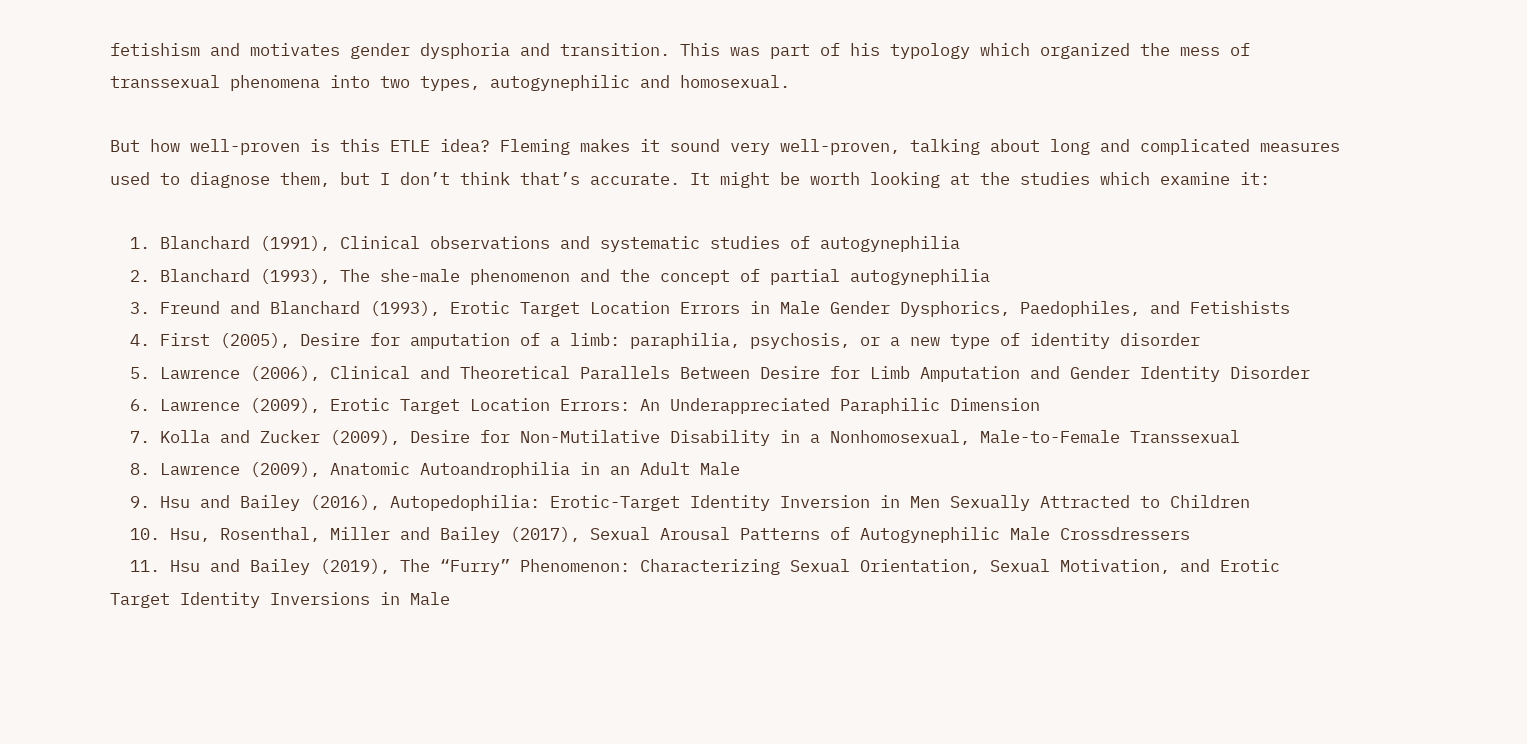fetishism and motivates gender dysphoria and transition. This was part of his typology which organized the mess of transsexual phenomena into two types, autogynephilic and homosexual.

But how well-proven is this ETLE idea? Fleming makes it sound very well-proven, talking about long and complicated measures used to diagnose them, but I don’t think that’s accurate. It might be worth looking at the studies which examine it:

  1. Blanchard (1991), Clinical observations and systematic studies of autogynephilia
  2. Blanchard (1993), The she-male phenomenon and the concept of partial autogynephilia
  3. Freund and Blanchard (1993), Erotic Target Location Errors in Male Gender Dysphorics, Paedophiles, and Fetishists
  4. First (2005), Desire for amputation of a limb: paraphilia, psychosis, or a new type of identity disorder
  5. Lawrence (2006), Clinical and Theoretical Parallels Between Desire for Limb Amputation and Gender Identity Disorder
  6. Lawrence (2009), Erotic Target Location Errors: An Underappreciated Paraphilic Dimension
  7. Kolla and Zucker (2009), Desire for Non-Mutilative Disability in a Nonhomosexual, Male-to-Female Transsexual
  8. Lawrence (2009), Anatomic Autoandrophilia in an Adult Male
  9. Hsu and Bailey (2016), Autopedophilia: Erotic-Target Identity Inversion in Men Sexually Attracted to Children
  10. Hsu, Rosenthal, Miller and Bailey (2017), Sexual Arousal Patterns of Autogynephilic Male Crossdressers
  11. Hsu and Bailey (2019), The “Furry” Phenomenon: Characterizing Sexual Orientation, Sexual Motivation, and Erotic Target Identity Inversions in Male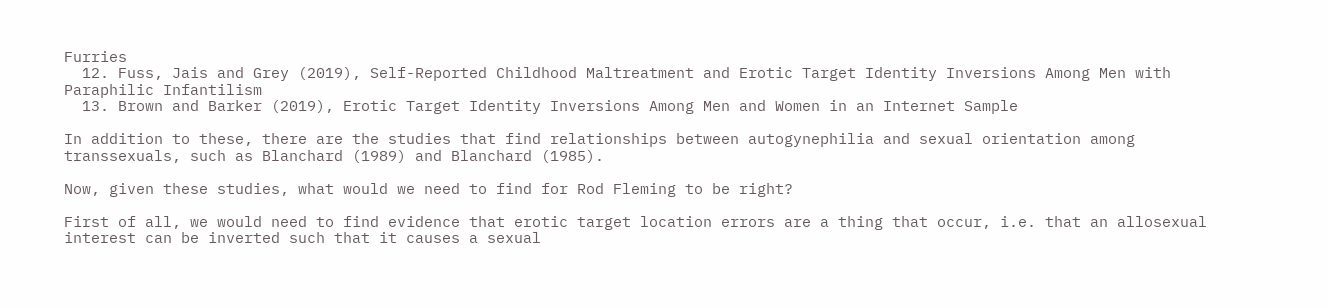Furries
  12. Fuss, Jais and Grey (2019), Self-Reported Childhood Maltreatment and Erotic Target Identity Inversions Among Men with Paraphilic Infantilism
  13. Brown and Barker (2019), Erotic Target Identity Inversions Among Men and Women in an Internet Sample

In addition to these, there are the studies that find relationships between autogynephilia and sexual orientation among transsexuals, such as Blanchard (1989) and Blanchard (1985).

Now, given these studies, what would we need to find for Rod Fleming to be right?

First of all, we would need to find evidence that erotic target location errors are a thing that occur, i.e. that an allosexual interest can be inverted such that it causes a sexual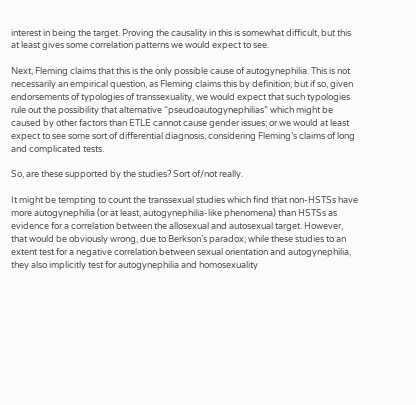interest in being the target. Proving the causality in this is somewhat difficult, but this at least gives some correlation patterns we would expect to see.

Next, Fleming claims that this is the only possible cause of autogynephilia. This is not necessarily an empirical question, as Fleming claims this by definition; but if so, given endorsements of typologies of transsexuality, we would expect that such typologies rule out the possibility that alternative “pseudoautogynephilias” which might be caused by other factors than ETLE cannot cause gender issues; or we would at least expect to see some sort of differential diagnosis, considering Fleming’s claims of long and complicated tests.

So, are these supported by the studies? Sort of/not really.

It might be tempting to count the transsexual studies which find that non-HSTSs have more autogynephilia (or at least, autogynephilia-like phenomena) than HSTSs as evidence for a correlation between the allosexual and autosexual target. However, that would be obviously wrong, due to Berkson’s paradox; while these studies to an extent test for a negative correlation between sexual orientation and autogynephilia, they also implicitly test for autogynephilia and homosexuality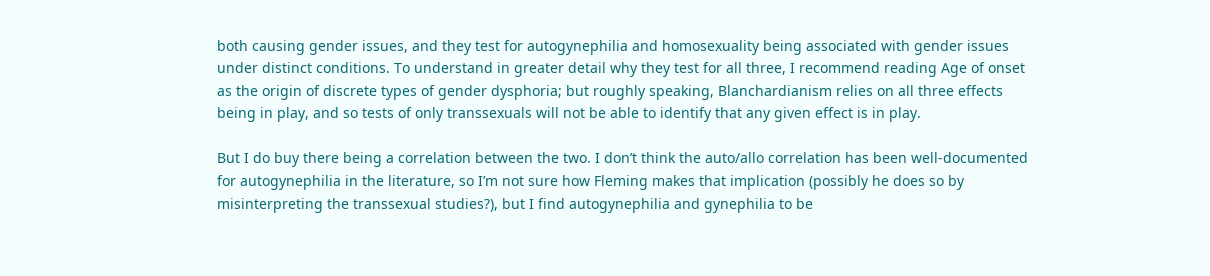both causing gender issues, and they test for autogynephilia and homosexuality being associated with gender issues under distinct conditions. To understand in greater detail why they test for all three, I recommend reading Age of onset as the origin of discrete types of gender dysphoria; but roughly speaking, Blanchardianism relies on all three effects being in play, and so tests of only transsexuals will not be able to identify that any given effect is in play.

But I do buy there being a correlation between the two. I don’t think the auto/allo correlation has been well-documented for autogynephilia in the literature, so I’m not sure how Fleming makes that implication (possibly he does so by misinterpreting the transsexual studies?), but I find autogynephilia and gynephilia to be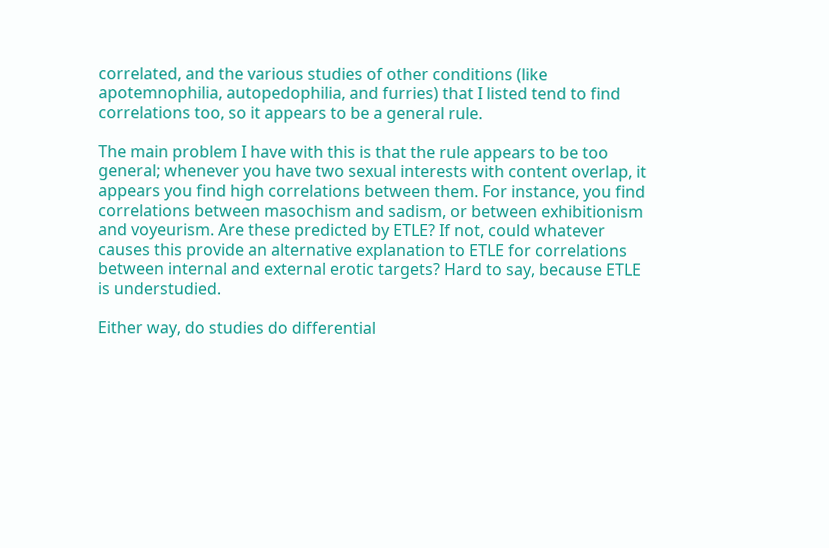correlated, and the various studies of other conditions (like apotemnophilia, autopedophilia, and furries) that I listed tend to find correlations too, so it appears to be a general rule.

The main problem I have with this is that the rule appears to be too general; whenever you have two sexual interests with content overlap, it appears you find high correlations between them. For instance, you find correlations between masochism and sadism, or between exhibitionism and voyeurism. Are these predicted by ETLE? If not, could whatever causes this provide an alternative explanation to ETLE for correlations between internal and external erotic targets? Hard to say, because ETLE is understudied.

Either way, do studies do differential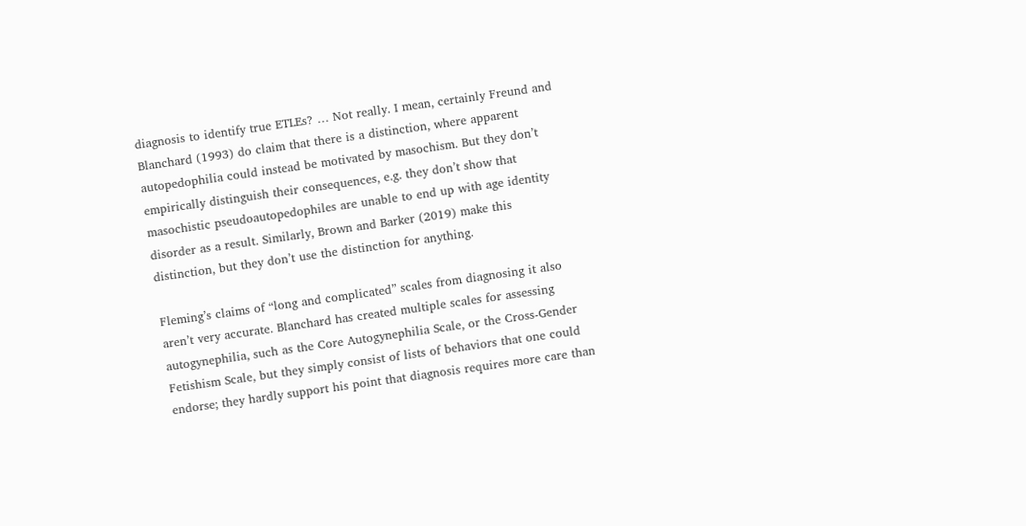diagnosis to identify true ETLEs? … Not really. I mean, certainly Freund and Blanchard (1993) do claim that there is a distinction, where apparent autopedophilia could instead be motivated by masochism. But they don’t empirically distinguish their consequences, e.g. they don’t show that masochistic pseudoautopedophiles are unable to end up with age identity disorder as a result. Similarly, Brown and Barker (2019) make this distinction, but they don’t use the distinction for anything.

Fleming’s claims of “long and complicated” scales from diagnosing it also aren’t very accurate. Blanchard has created multiple scales for assessing autogynephilia, such as the Core Autogynephilia Scale, or the Cross-Gender Fetishism Scale, but they simply consist of lists of behaviors that one could endorse; they hardly support his point that diagnosis requires more care than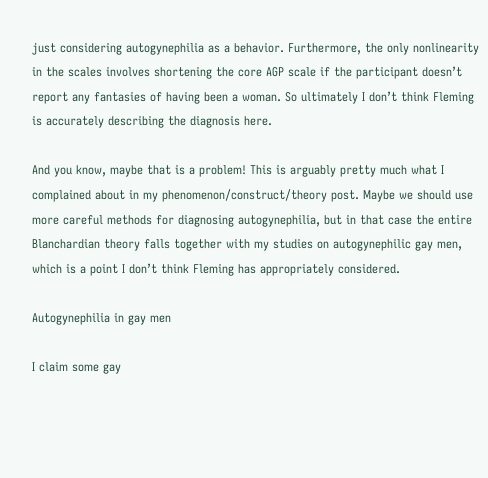just considering autogynephilia as a behavior. Furthermore, the only nonlinearity in the scales involves shortening the core AGP scale if the participant doesn’t report any fantasies of having been a woman. So ultimately I don’t think Fleming is accurately describing the diagnosis here.

And you know, maybe that is a problem! This is arguably pretty much what I complained about in my phenomenon/construct/theory post. Maybe we should use more careful methods for diagnosing autogynephilia, but in that case the entire Blanchardian theory falls together with my studies on autogynephilic gay men, which is a point I don’t think Fleming has appropriately considered.

Autogynephilia in gay men

I claim some gay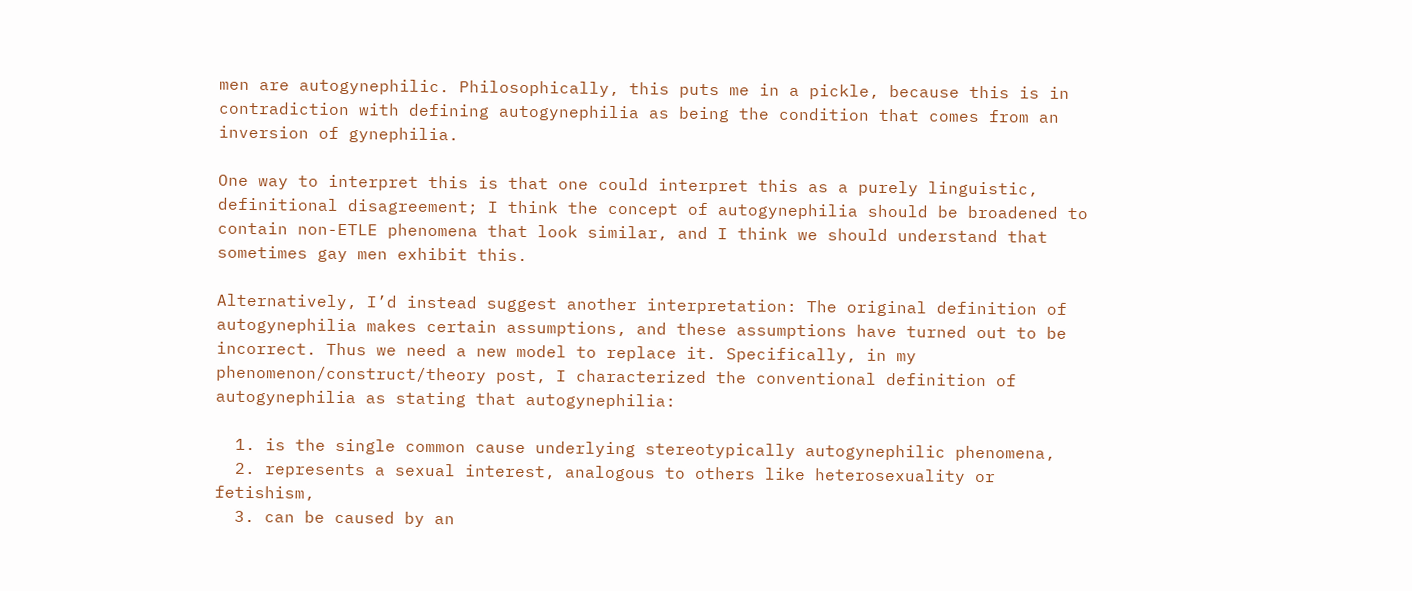men are autogynephilic. Philosophically, this puts me in a pickle, because this is in contradiction with defining autogynephilia as being the condition that comes from an inversion of gynephilia.

One way to interpret this is that one could interpret this as a purely linguistic, definitional disagreement; I think the concept of autogynephilia should be broadened to contain non-ETLE phenomena that look similar, and I think we should understand that sometimes gay men exhibit this.

Alternatively, I’d instead suggest another interpretation: The original definition of autogynephilia makes certain assumptions, and these assumptions have turned out to be incorrect. Thus we need a new model to replace it. Specifically, in my phenomenon/construct/theory post, I characterized the conventional definition of autogynephilia as stating that autogynephilia:

  1. is the single common cause underlying stereotypically autogynephilic phenomena,
  2. represents a sexual interest, analogous to others like heterosexuality or fetishism,
  3. can be caused by an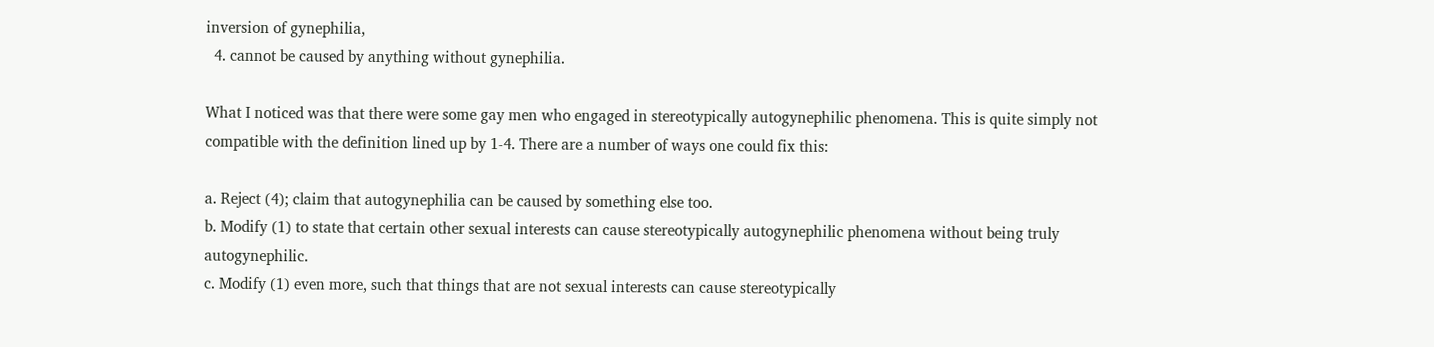inversion of gynephilia,
  4. cannot be caused by anything without gynephilia.

What I noticed was that there were some gay men who engaged in stereotypically autogynephilic phenomena. This is quite simply not compatible with the definition lined up by 1-4. There are a number of ways one could fix this:

a. Reject (4); claim that autogynephilia can be caused by something else too.
b. Modify (1) to state that certain other sexual interests can cause stereotypically autogynephilic phenomena without being truly autogynephilic.
c. Modify (1) even more, such that things that are not sexual interests can cause stereotypically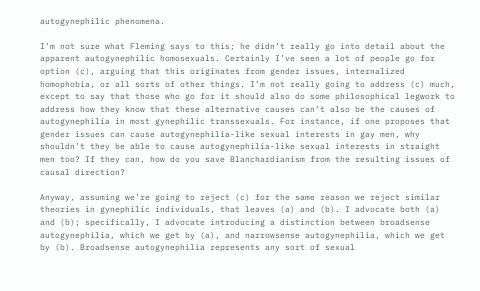autogynephilic phenomena.

I’m not sure what Fleming says to this; he didn’t really go into detail about the apparent autogynephilic homosexuals. Certainly I’ve seen a lot of people go for option (c), arguing that this originates from gender issues, internalized homophobia, or all sorts of other things. I’m not really going to address (c) much, except to say that those who go for it should also do some philosophical legwork to address how they know that these alternative causes can’t also be the causes of autogynephilia in most gynephilic transsexuals. For instance, if one proposes that gender issues can cause autogynephilia-like sexual interests in gay men, why shouldn’t they be able to cause autogynephilia-like sexual interests in straight men too? If they can, how do you save Blanchardianism from the resulting issues of causal direction?

Anyway, assuming we’re going to reject (c) for the same reason we reject similar theories in gynephilic individuals, that leaves (a) and (b). I advocate both (a) and (b); specifically, I advocate introducing a distinction between broadsense autogynephilia, which we get by (a), and narrowsense autogynephilia, which we get by (b). Broadsense autogynephilia represents any sort of sexual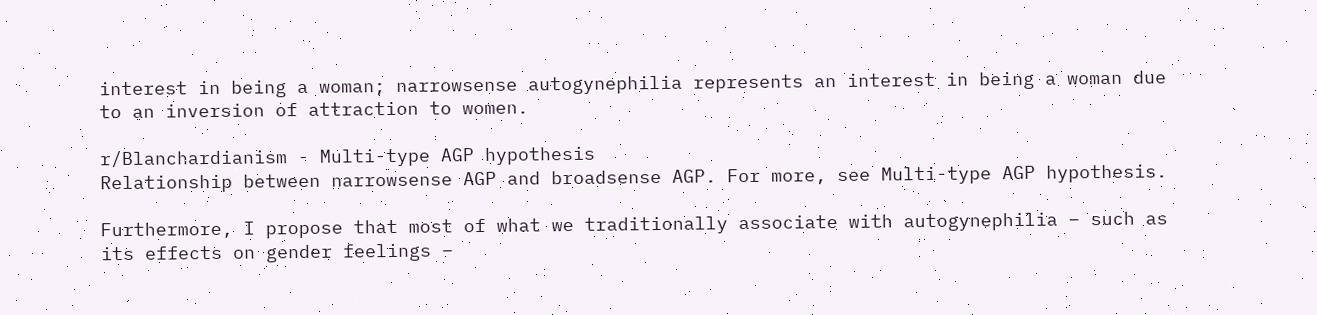interest in being a woman; narrowsense autogynephilia represents an interest in being a woman due to an inversion of attraction to women.

r/Blanchardianism - Multi-type AGP hypothesis
Relationship between narrowsense AGP and broadsense AGP. For more, see Multi-type AGP hypothesis.

Furthermore, I propose that most of what we traditionally associate with autogynephilia – such as its effects on gender feelings –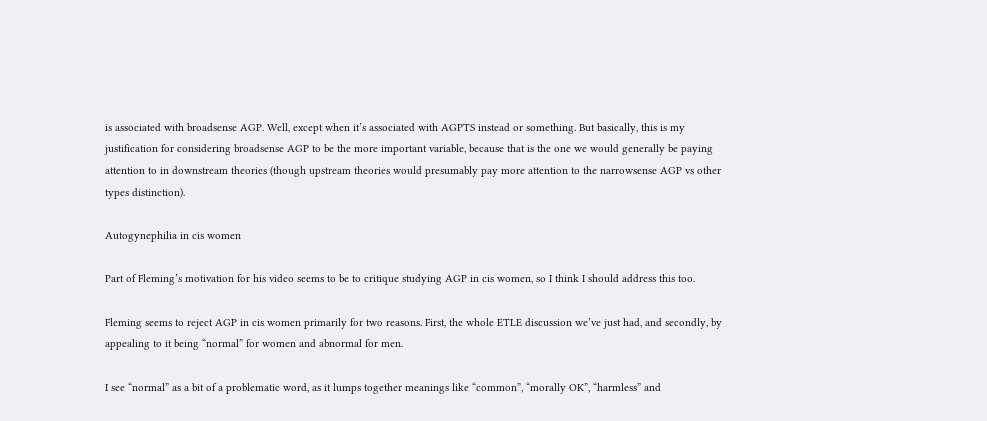is associated with broadsense AGP. Well, except when it’s associated with AGPTS instead or something. But basically, this is my justification for considering broadsense AGP to be the more important variable, because that is the one we would generally be paying attention to in downstream theories (though upstream theories would presumably pay more attention to the narrowsense AGP vs other types distinction).

Autogynephilia in cis women

Part of Fleming’s motivation for his video seems to be to critique studying AGP in cis women, so I think I should address this too.

Fleming seems to reject AGP in cis women primarily for two reasons. First, the whole ETLE discussion we’ve just had, and secondly, by appealing to it being “normal” for women and abnormal for men.

I see “normal” as a bit of a problematic word, as it lumps together meanings like “common”, “morally OK”, “harmless” and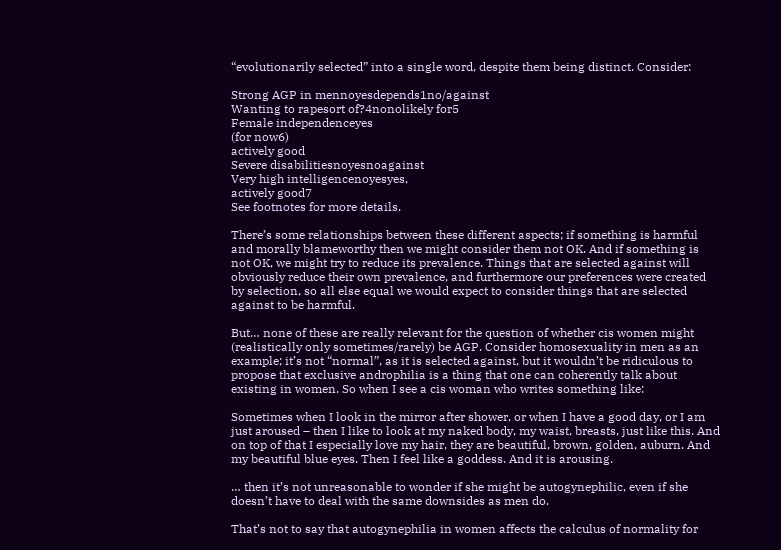“evolutionarily selected” into a single word, despite them being distinct. Consider:

Strong AGP in mennoyesdepends1no/against
Wanting to rapesort of?4nonolikely for5
Female independenceyes
(for now6)
actively good
Severe disabilitiesnoyesnoagainst
Very high intelligencenoyesyes,
actively good7
See footnotes for more details.

There’s some relationships between these different aspects; if something is harmful and morally blameworthy then we might consider them not OK. And if something is not OK, we might try to reduce its prevalence. Things that are selected against will obviously reduce their own prevalence, and furthermore our preferences were created by selection, so all else equal we would expect to consider things that are selected against to be harmful.

But… none of these are really relevant for the question of whether cis women might (realistically only sometimes/rarely) be AGP. Consider homosexuality in men as an example; it’s not “normal”, as it is selected against, but it wouldn’t be ridiculous to propose that exclusive androphilia is a thing that one can coherently talk about existing in women. So when I see a cis woman who writes something like:

Sometimes when I look in the mirror after shower, or when I have a good day, or I am just aroused – then I like to look at my naked body, my waist, breasts, just like this. And on top of that I especially love my hair, they are beautiful, brown, golden, auburn. And my beautiful blue eyes. Then I feel like a goddess. And it is arousing.

… then it’s not unreasonable to wonder if she might be autogynephilic, even if she doesn’t have to deal with the same downsides as men do.

That’s not to say that autogynephilia in women affects the calculus of normality for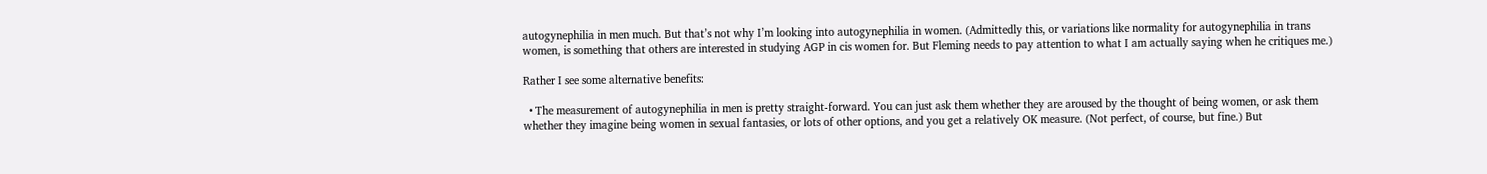autogynephilia in men much. But that’s not why I’m looking into autogynephilia in women. (Admittedly this, or variations like normality for autogynephilia in trans women, is something that others are interested in studying AGP in cis women for. But Fleming needs to pay attention to what I am actually saying when he critiques me.)

Rather I see some alternative benefits:

  • The measurement of autogynephilia in men is pretty straight-forward. You can just ask them whether they are aroused by the thought of being women, or ask them whether they imagine being women in sexual fantasies, or lots of other options, and you get a relatively OK measure. (Not perfect, of course, but fine.) But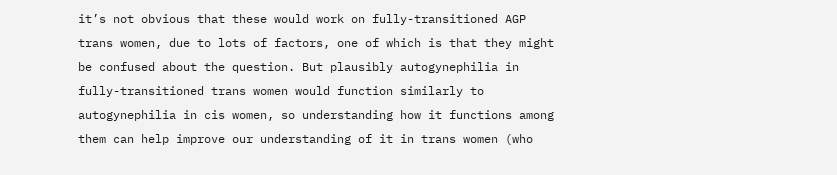it’s not obvious that these would work on fully-transitioned AGP trans women, due to lots of factors, one of which is that they might be confused about the question. But plausibly autogynephilia in fully-transitioned trans women would function similarly to autogynephilia in cis women, so understanding how it functions among them can help improve our understanding of it in trans women (who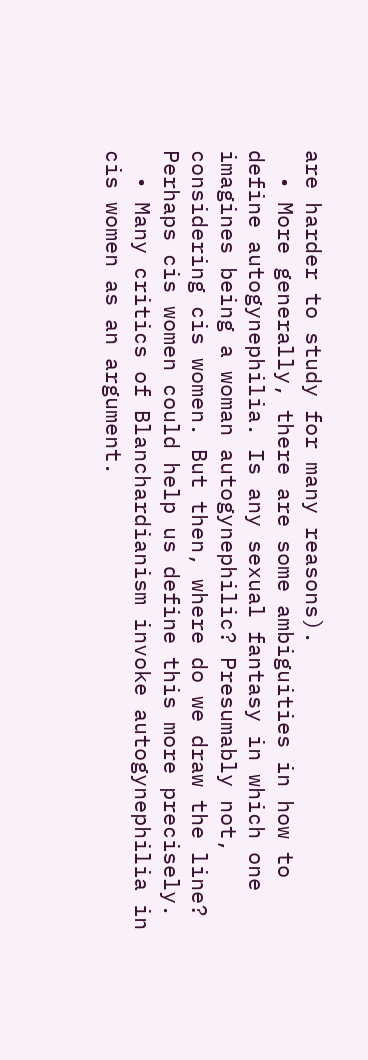are harder to study for many reasons).
  • More generally, there are some ambiguities in how to define autogynephilia. Is any sexual fantasy in which one imagines being a woman autogynephilic? Presumably not, considering cis women. But then, where do we draw the line? Perhaps cis women could help us define this more precisely.
  • Many critics of Blanchardianism invoke autogynephilia in cis women as an argument.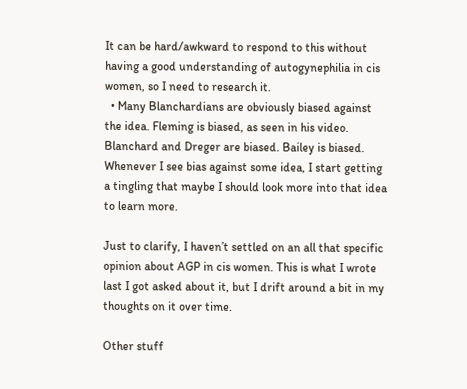It can be hard/awkward to respond to this without having a good understanding of autogynephilia in cis women, so I need to research it.
  • Many Blanchardians are obviously biased against the idea. Fleming is biased, as seen in his video. Blanchard and Dreger are biased. Bailey is biased. Whenever I see bias against some idea, I start getting a tingling that maybe I should look more into that idea to learn more.

Just to clarify, I haven’t settled on an all that specific opinion about AGP in cis women. This is what I wrote last I got asked about it, but I drift around a bit in my thoughts on it over time.

Other stuff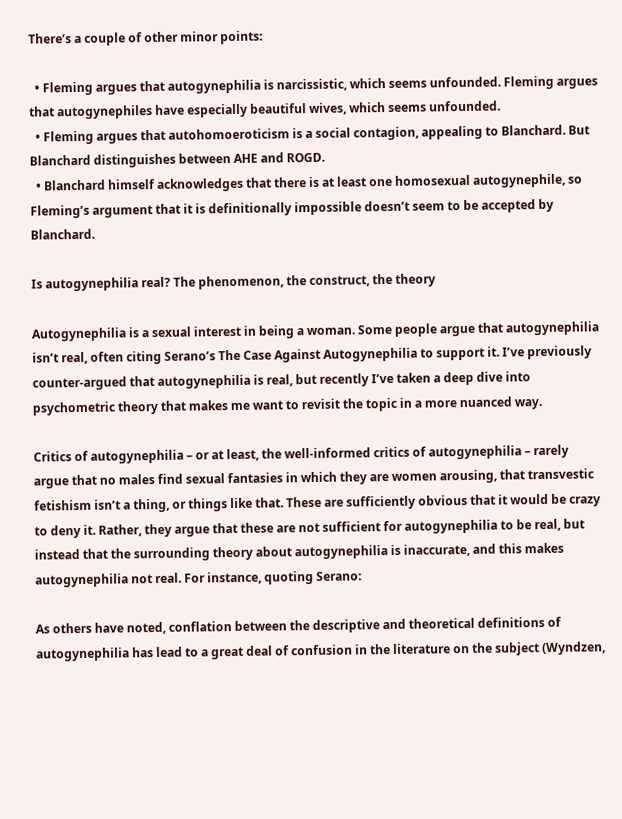There’s a couple of other minor points:

  • Fleming argues that autogynephilia is narcissistic, which seems unfounded. Fleming argues that autogynephiles have especially beautiful wives, which seems unfounded.
  • Fleming argues that autohomoeroticism is a social contagion, appealing to Blanchard. But Blanchard distinguishes between AHE and ROGD.
  • Blanchard himself acknowledges that there is at least one homosexual autogynephile, so Fleming’s argument that it is definitionally impossible doesn’t seem to be accepted by Blanchard.

Is autogynephilia real? The phenomenon, the construct, the theory

Autogynephilia is a sexual interest in being a woman. Some people argue that autogynephilia isn’t real, often citing Serano’s The Case Against Autogynephilia to support it. I’ve previously counter-argued that autogynephilia is real, but recently I’ve taken a deep dive into psychometric theory that makes me want to revisit the topic in a more nuanced way.

Critics of autogynephilia – or at least, the well-informed critics of autogynephilia – rarely argue that no males find sexual fantasies in which they are women arousing, that transvestic fetishism isn’t a thing, or things like that. These are sufficiently obvious that it would be crazy to deny it. Rather, they argue that these are not sufficient for autogynephilia to be real, but instead that the surrounding theory about autogynephilia is inaccurate, and this makes autogynephilia not real. For instance, quoting Serano:

As others have noted, conflation between the descriptive and theoretical definitions of autogynephilia has lead to a great deal of confusion in the literature on the subject (Wyndzen,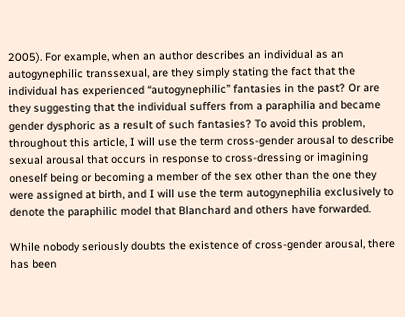2005). For example, when an author describes an individual as an autogynephilic transsexual, are they simply stating the fact that the individual has experienced “autogynephilic” fantasies in the past? Or are they suggesting that the individual suffers from a paraphilia and became gender dysphoric as a result of such fantasies? To avoid this problem, throughout this article, I will use the term cross-gender arousal to describe sexual arousal that occurs in response to cross-dressing or imagining oneself being or becoming a member of the sex other than the one they were assigned at birth, and I will use the term autogynephilia exclusively to denote the paraphilic model that Blanchard and others have forwarded.

While nobody seriously doubts the existence of cross-gender arousal, there has been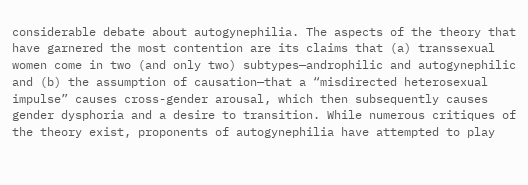considerable debate about autogynephilia. The aspects of the theory that have garnered the most contention are its claims that (a) transsexual women come in two (and only two) subtypes—androphilic and autogynephilic and (b) the assumption of causation—that a “misdirected heterosexual impulse” causes cross-gender arousal, which then subsequently causes gender dysphoria and a desire to transition. While numerous critiques of the theory exist, proponents of autogynephilia have attempted to play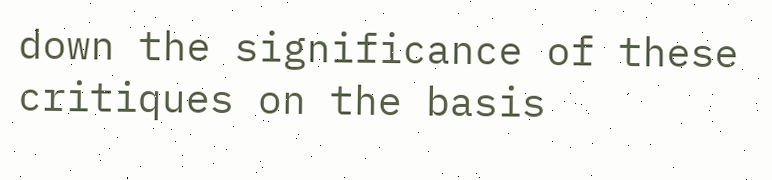down the significance of these critiques on the basis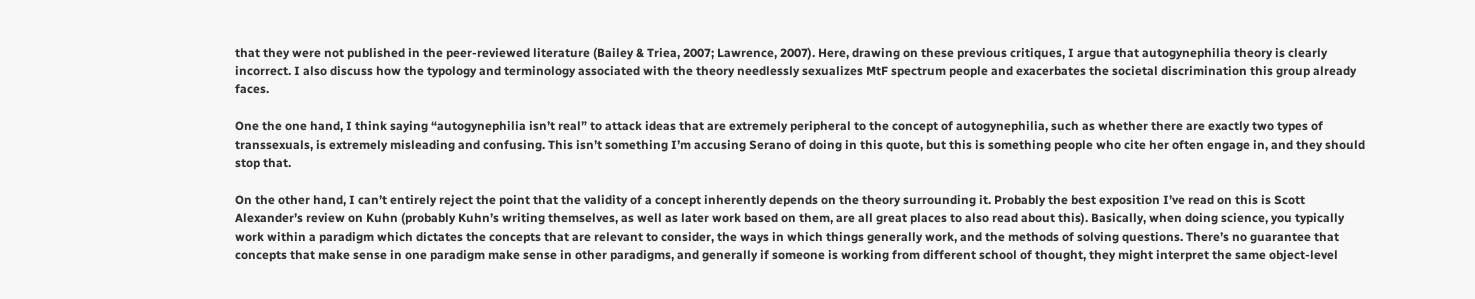that they were not published in the peer-reviewed literature (Bailey & Triea, 2007; Lawrence, 2007). Here, drawing on these previous critiques, I argue that autogynephilia theory is clearly incorrect. I also discuss how the typology and terminology associated with the theory needlessly sexualizes MtF spectrum people and exacerbates the societal discrimination this group already faces.

One the one hand, I think saying “autogynephilia isn’t real” to attack ideas that are extremely peripheral to the concept of autogynephilia, such as whether there are exactly two types of transsexuals, is extremely misleading and confusing. This isn’t something I’m accusing Serano of doing in this quote, but this is something people who cite her often engage in, and they should stop that.

On the other hand, I can’t entirely reject the point that the validity of a concept inherently depends on the theory surrounding it. Probably the best exposition I’ve read on this is Scott Alexander’s review on Kuhn (probably Kuhn’s writing themselves, as well as later work based on them, are all great places to also read about this). Basically, when doing science, you typically work within a paradigm which dictates the concepts that are relevant to consider, the ways in which things generally work, and the methods of solving questions. There’s no guarantee that concepts that make sense in one paradigm make sense in other paradigms, and generally if someone is working from different school of thought, they might interpret the same object-level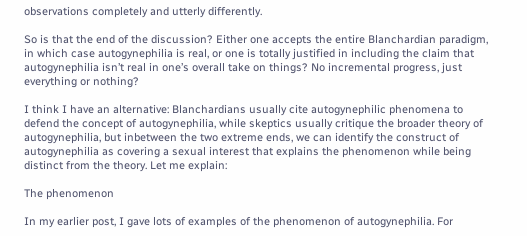observations completely and utterly differently.

So is that the end of the discussion? Either one accepts the entire Blanchardian paradigm, in which case autogynephilia is real, or one is totally justified in including the claim that autogynephilia isn’t real in one’s overall take on things? No incremental progress, just everything or nothing?

I think I have an alternative: Blanchardians usually cite autogynephilic phenomena to defend the concept of autogynephilia, while skeptics usually critique the broader theory of autogynephilia, but inbetween the two extreme ends, we can identify the construct of autogynephilia as covering a sexual interest that explains the phenomenon while being distinct from the theory. Let me explain:

The phenomenon

In my earlier post, I gave lots of examples of the phenomenon of autogynephilia. For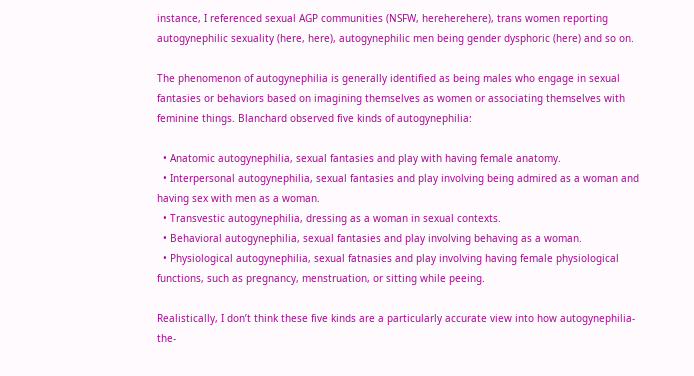instance, I referenced sexual AGP communities (NSFW, hereherehere), trans women reporting autogynephilic sexuality (here, here), autogynephilic men being gender dysphoric (here) and so on.

The phenomenon of autogynephilia is generally identified as being males who engage in sexual fantasies or behaviors based on imagining themselves as women or associating themselves with feminine things. Blanchard observed five kinds of autogynephilia:

  • Anatomic autogynephilia, sexual fantasies and play with having female anatomy.
  • Interpersonal autogynephilia, sexual fantasies and play involving being admired as a woman and having sex with men as a woman.
  • Transvestic autogynephilia, dressing as a woman in sexual contexts.
  • Behavioral autogynephilia, sexual fantasies and play involving behaving as a woman.
  • Physiological autogynephilia, sexual fatnasies and play involving having female physiological functions, such as pregnancy, menstruation, or sitting while peeing.

Realistically, I don’t think these five kinds are a particularly accurate view into how autogynephilia-the-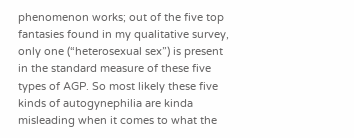phenomenon works; out of the five top fantasies found in my qualitative survey, only one (“heterosexual sex”) is present in the standard measure of these five types of AGP. So most likely these five kinds of autogynephilia are kinda misleading when it comes to what the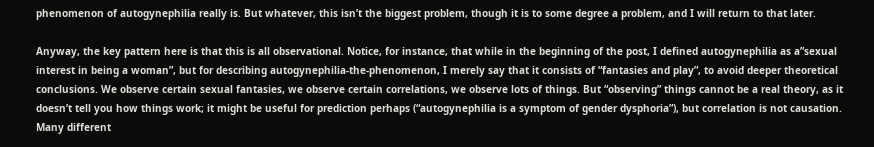phenomenon of autogynephilia really is. But whatever, this isn’t the biggest problem, though it is to some degree a problem, and I will return to that later.

Anyway, the key pattern here is that this is all observational. Notice, for instance, that while in the beginning of the post, I defined autogynephilia as a”sexual interest in being a woman”, but for describing autogynephilia-the-phenomenon, I merely say that it consists of “fantasies and play”, to avoid deeper theoretical conclusions. We observe certain sexual fantasies, we observe certain correlations, we observe lots of things. But “observing” things cannot be a real theory, as it doesn’t tell you how things work; it might be useful for prediction perhaps (“autogynephilia is a symptom of gender dysphoria”), but correlation is not causation. Many different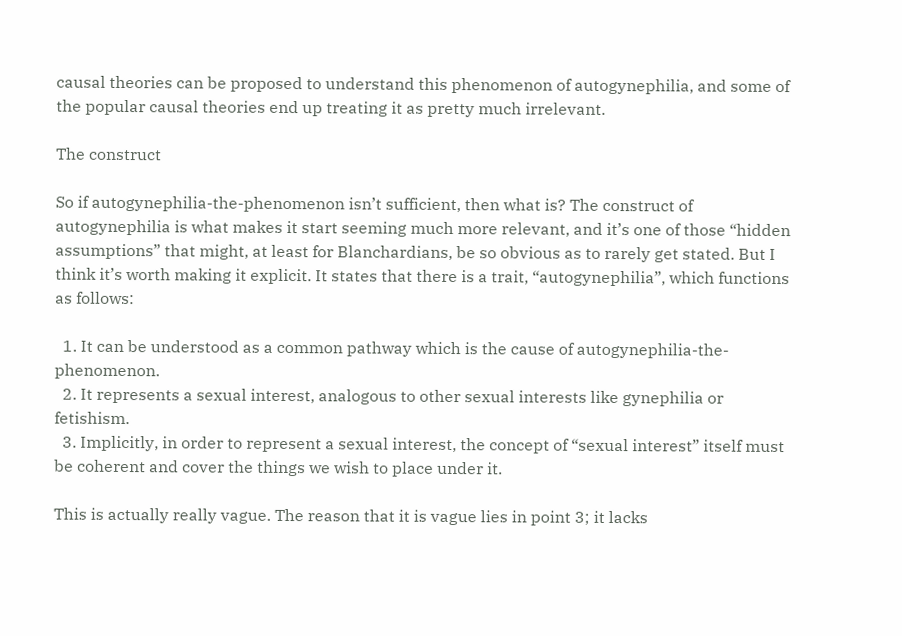causal theories can be proposed to understand this phenomenon of autogynephilia, and some of the popular causal theories end up treating it as pretty much irrelevant.

The construct

So if autogynephilia-the-phenomenon isn’t sufficient, then what is? The construct of autogynephilia is what makes it start seeming much more relevant, and it’s one of those “hidden assumptions” that might, at least for Blanchardians, be so obvious as to rarely get stated. But I think it’s worth making it explicit. It states that there is a trait, “autogynephilia”, which functions as follows:

  1. It can be understood as a common pathway which is the cause of autogynephilia-the-phenomenon.
  2. It represents a sexual interest, analogous to other sexual interests like gynephilia or fetishism.
  3. Implicitly, in order to represent a sexual interest, the concept of “sexual interest” itself must be coherent and cover the things we wish to place under it.

This is actually really vague. The reason that it is vague lies in point 3; it lacks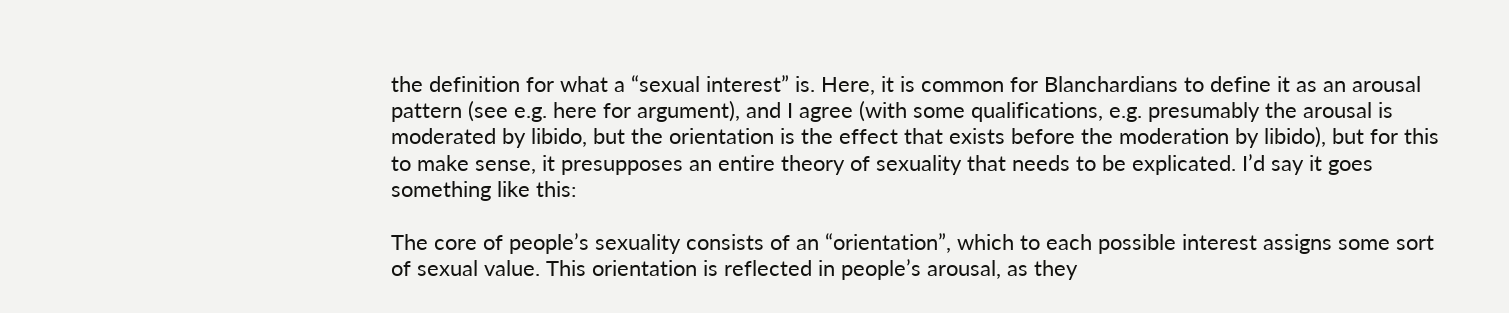the definition for what a “sexual interest” is. Here, it is common for Blanchardians to define it as an arousal pattern (see e.g. here for argument), and I agree (with some qualifications, e.g. presumably the arousal is moderated by libido, but the orientation is the effect that exists before the moderation by libido), but for this to make sense, it presupposes an entire theory of sexuality that needs to be explicated. I’d say it goes something like this:

The core of people’s sexuality consists of an “orientation”, which to each possible interest assigns some sort of sexual value. This orientation is reflected in people’s arousal, as they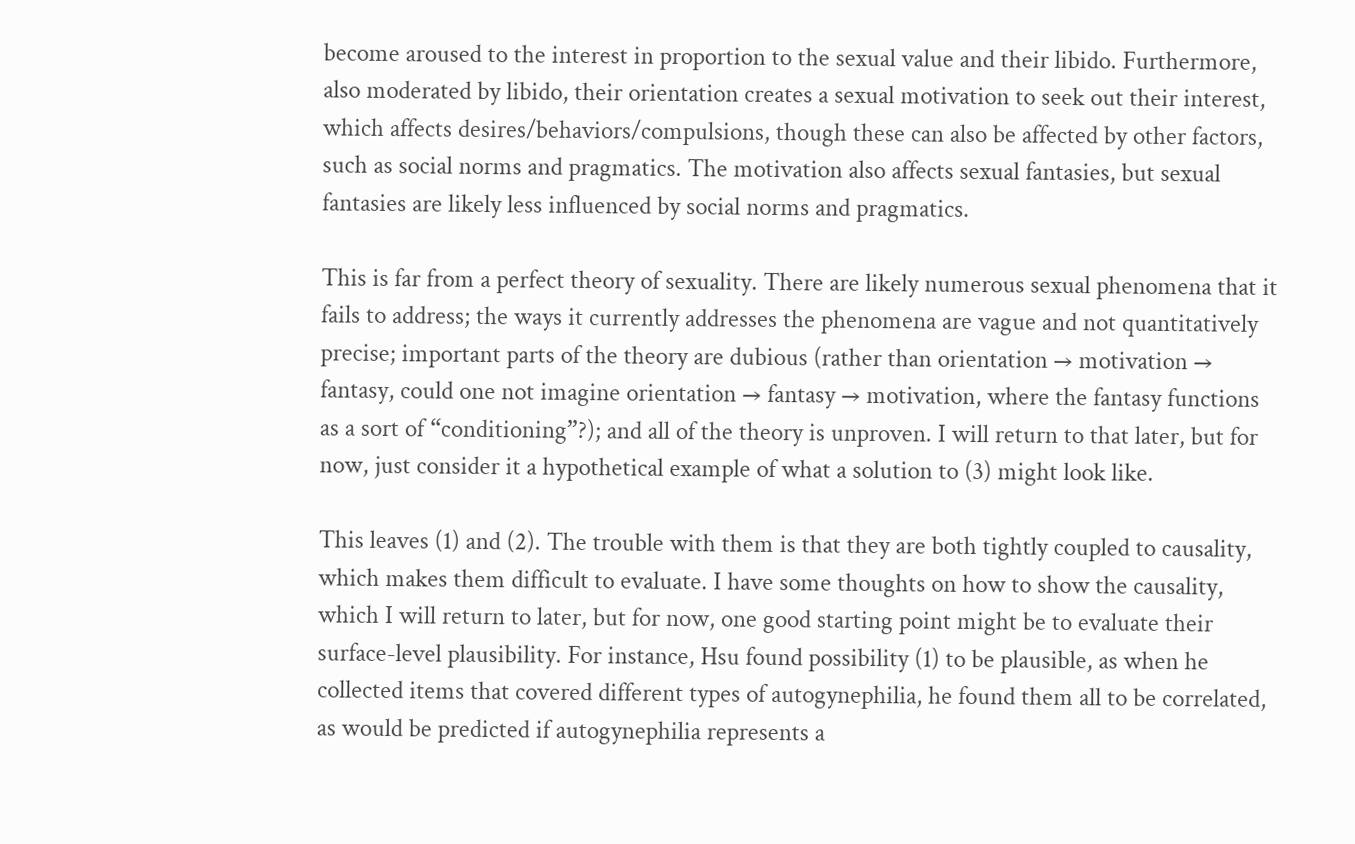become aroused to the interest in proportion to the sexual value and their libido. Furthermore, also moderated by libido, their orientation creates a sexual motivation to seek out their interest, which affects desires/behaviors/compulsions, though these can also be affected by other factors, such as social norms and pragmatics. The motivation also affects sexual fantasies, but sexual fantasies are likely less influenced by social norms and pragmatics.

This is far from a perfect theory of sexuality. There are likely numerous sexual phenomena that it fails to address; the ways it currently addresses the phenomena are vague and not quantitatively precise; important parts of the theory are dubious (rather than orientation → motivation → fantasy, could one not imagine orientation → fantasy → motivation, where the fantasy functions as a sort of “conditioning”?); and all of the theory is unproven. I will return to that later, but for now, just consider it a hypothetical example of what a solution to (3) might look like.

This leaves (1) and (2). The trouble with them is that they are both tightly coupled to causality, which makes them difficult to evaluate. I have some thoughts on how to show the causality, which I will return to later, but for now, one good starting point might be to evaluate their surface-level plausibility. For instance, Hsu found possibility (1) to be plausible, as when he collected items that covered different types of autogynephilia, he found them all to be correlated, as would be predicted if autogynephilia represents a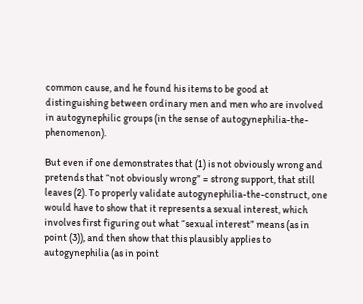common cause, and he found his items to be good at distinguishing between ordinary men and men who are involved in autogynephilic groups (in the sense of autogynephilia-the-phenomenon).

But even if one demonstrates that (1) is not obviously wrong and pretends that “not obviously wrong” = strong support, that still leaves (2). To properly validate autogynephilia-the-construct, one would have to show that it represents a sexual interest, which involves first figuring out what “sexual interest” means (as in point (3)), and then show that this plausibly applies to autogynephilia (as in point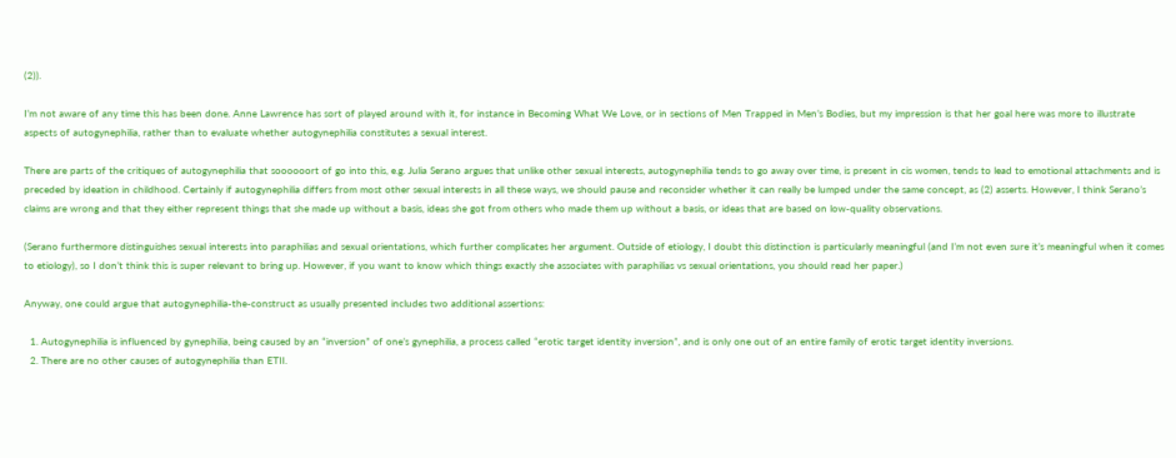(2)).

I’m not aware of any time this has been done. Anne Lawrence has sort of played around with it, for instance in Becoming What We Love, or in sections of Men Trapped in Men’s Bodies, but my impression is that her goal here was more to illustrate aspects of autogynephilia, rather than to evaluate whether autogynephilia constitutes a sexual interest.

There are parts of the critiques of autogynephilia that soooooort of go into this, e.g. Julia Serano argues that unlike other sexual interests, autogynephilia tends to go away over time, is present in cis women, tends to lead to emotional attachments and is preceded by ideation in childhood. Certainly if autogynephilia differs from most other sexual interests in all these ways, we should pause and reconsider whether it can really be lumped under the same concept, as (2) asserts. However, I think Serano’s claims are wrong and that they either represent things that she made up without a basis, ideas she got from others who made them up without a basis, or ideas that are based on low-quality observations.

(Serano furthermore distinguishes sexual interests into paraphilias and sexual orientations, which further complicates her argument. Outside of etiology, I doubt this distinction is particularly meaningful (and I’m not even sure it’s meaningful when it comes to etiology), so I don’t think this is super relevant to bring up. However, if you want to know which things exactly she associates with paraphilias vs sexual orientations, you should read her paper.)

Anyway, one could argue that autogynephilia-the-construct as usually presented includes two additional assertions:

  1. Autogynephilia is influenced by gynephilia, being caused by an “inversion” of one’s gynephilia, a process called “erotic target identity inversion”, and is only one out of an entire family of erotic target identity inversions.
  2. There are no other causes of autogynephilia than ETII.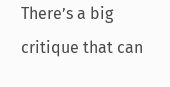There’s a big critique that can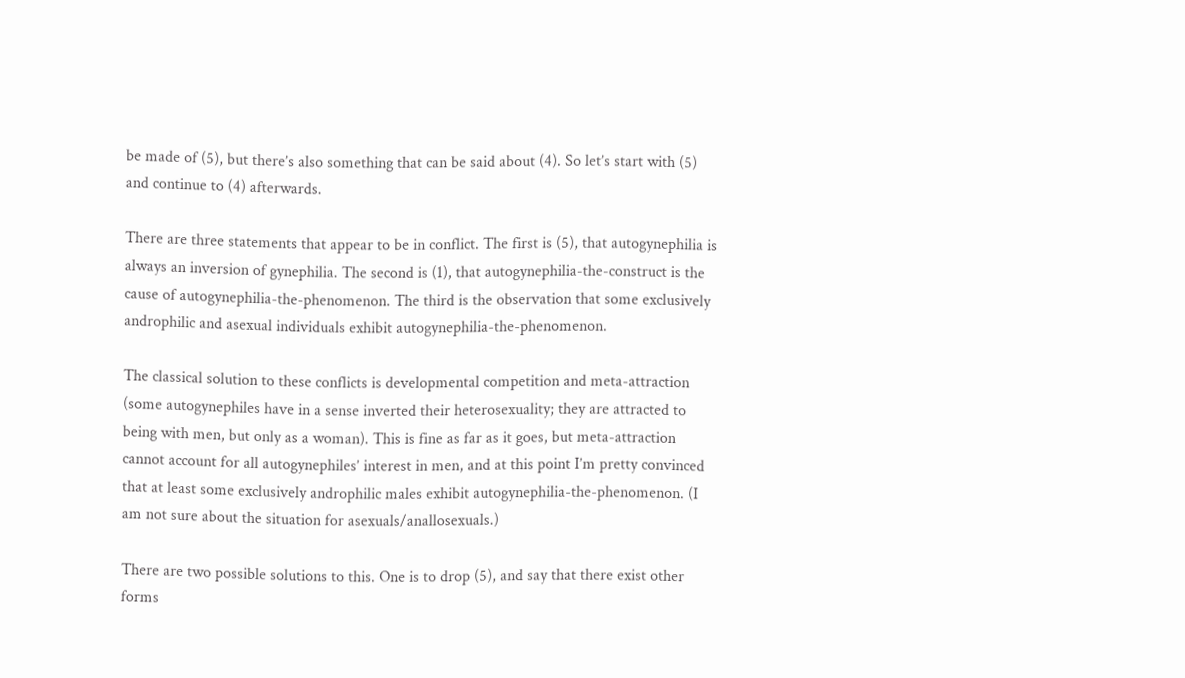be made of (5), but there’s also something that can be said about (4). So let’s start with (5) and continue to (4) afterwards.

There are three statements that appear to be in conflict. The first is (5), that autogynephilia is always an inversion of gynephilia. The second is (1), that autogynephilia-the-construct is the cause of autogynephilia-the-phenomenon. The third is the observation that some exclusively androphilic and asexual individuals exhibit autogynephilia-the-phenomenon.

The classical solution to these conflicts is developmental competition and meta-attraction (some autogynephiles have in a sense inverted their heterosexuality; they are attracted to being with men, but only as a woman). This is fine as far as it goes, but meta-attraction cannot account for all autogynephiles’ interest in men, and at this point I’m pretty convinced that at least some exclusively androphilic males exhibit autogynephilia-the-phenomenon. (I am not sure about the situation for asexuals/anallosexuals.)

There are two possible solutions to this. One is to drop (5), and say that there exist other forms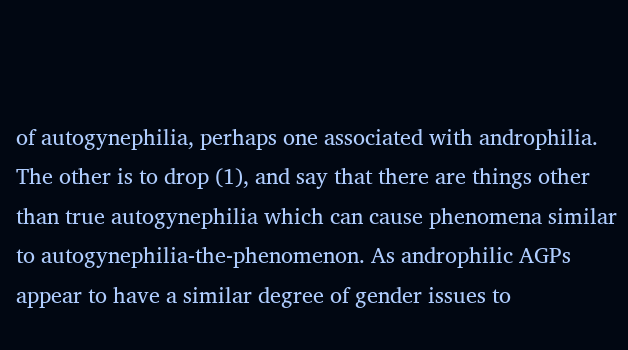of autogynephilia, perhaps one associated with androphilia. The other is to drop (1), and say that there are things other than true autogynephilia which can cause phenomena similar to autogynephilia-the-phenomenon. As androphilic AGPs appear to have a similar degree of gender issues to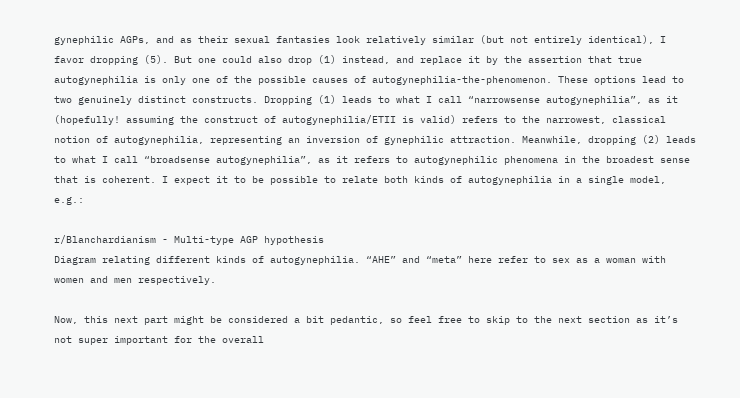gynephilic AGPs, and as their sexual fantasies look relatively similar (but not entirely identical), I favor dropping (5). But one could also drop (1) instead, and replace it by the assertion that true autogynephilia is only one of the possible causes of autogynephilia-the-phenomenon. These options lead to two genuinely distinct constructs. Dropping (1) leads to what I call “narrowsense autogynephilia”, as it (hopefully! assuming the construct of autogynephilia/ETII is valid) refers to the narrowest, classical notion of autogynephilia, representing an inversion of gynephilic attraction. Meanwhile, dropping (2) leads to what I call “broadsense autogynephilia”, as it refers to autogynephilic phenomena in the broadest sense that is coherent. I expect it to be possible to relate both kinds of autogynephilia in a single model, e.g.:

r/Blanchardianism - Multi-type AGP hypothesis
Diagram relating different kinds of autogynephilia. “AHE” and “meta” here refer to sex as a woman with women and men respectively.

Now, this next part might be considered a bit pedantic, so feel free to skip to the next section as it’s not super important for the overall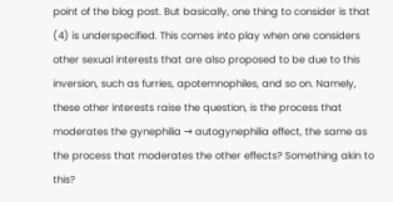point of the blog post. But basically, one thing to consider is that (4) is underspecified. This comes into play when one considers other sexual interests that are also proposed to be due to this inversion, such as furries, apotemnophiles, and so on. Namely, these other interests raise the question, is the process that moderates the gynephilia → autogynephilia effect, the same as the process that moderates the other effects? Something akin to this?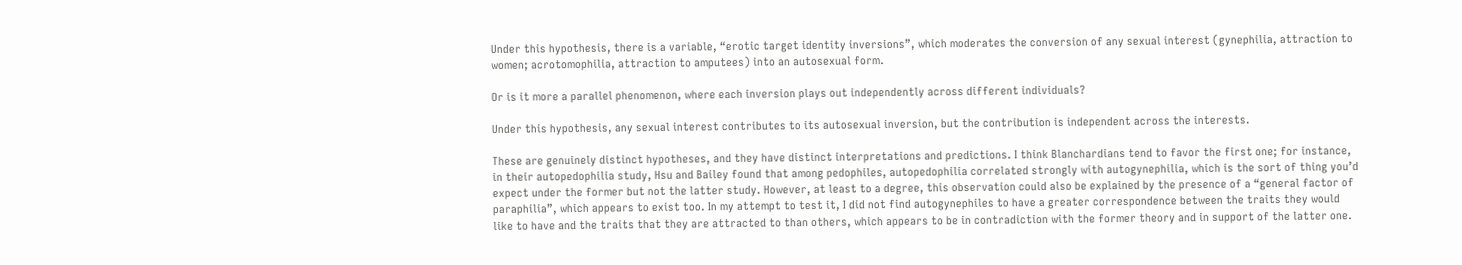Under this hypothesis, there is a variable, “erotic target identity inversions”, which moderates the conversion of any sexual interest (gynephilia, attraction to women; acrotomophilia, attraction to amputees) into an autosexual form.

Or is it more a parallel phenomenon, where each inversion plays out independently across different individuals?

Under this hypothesis, any sexual interest contributes to its autosexual inversion, but the contribution is independent across the interests.

These are genuinely distinct hypotheses, and they have distinct interpretations and predictions. I think Blanchardians tend to favor the first one; for instance, in their autopedophilia study, Hsu and Bailey found that among pedophiles, autopedophilia correlated strongly with autogynephilia, which is the sort of thing you’d expect under the former but not the latter study. However, at least to a degree, this observation could also be explained by the presence of a “general factor of paraphilia”, which appears to exist too. In my attempt to test it, I did not find autogynephiles to have a greater correspondence between the traits they would like to have and the traits that they are attracted to than others, which appears to be in contradiction with the former theory and in support of the latter one.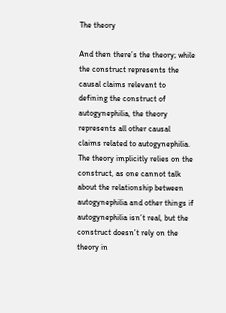The theory

And then there’s the theory; while the construct represents the causal claims relevant to defining the construct of autogynephilia, the theory represents all other causal claims related to autogynephilia. The theory implicitly relies on the construct, as one cannot talk about the relationship between autogynephilia and other things if autogynephilia isn’t real, but the construct doesn’t rely on the theory in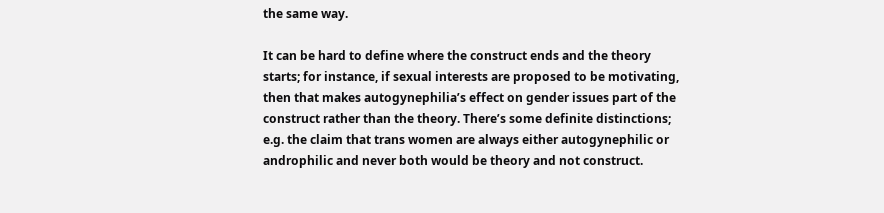the same way.

It can be hard to define where the construct ends and the theory starts; for instance, if sexual interests are proposed to be motivating, then that makes autogynephilia’s effect on gender issues part of the construct rather than the theory. There’s some definite distinctions; e.g. the claim that trans women are always either autogynephilic or androphilic and never both would be theory and not construct.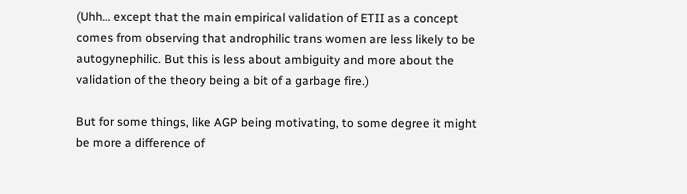(Uhh… except that the main empirical validation of ETII as a concept comes from observing that androphilic trans women are less likely to be autogynephilic. But this is less about ambiguity and more about the validation of the theory being a bit of a garbage fire.)

But for some things, like AGP being motivating, to some degree it might be more a difference of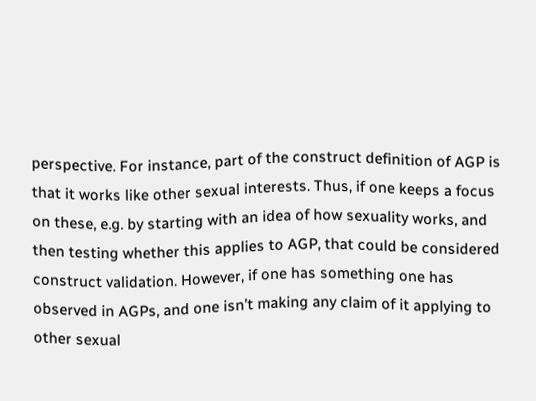perspective. For instance, part of the construct definition of AGP is that it works like other sexual interests. Thus, if one keeps a focus on these, e.g. by starting with an idea of how sexuality works, and then testing whether this applies to AGP, that could be considered construct validation. However, if one has something one has observed in AGPs, and one isn’t making any claim of it applying to other sexual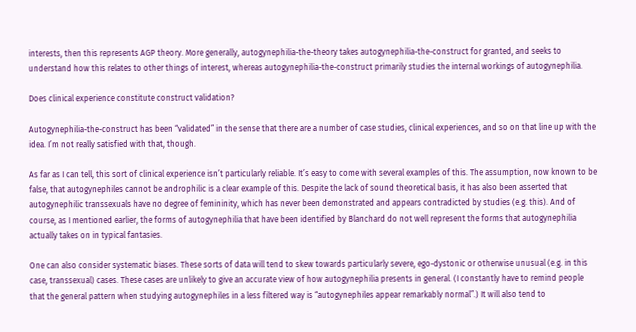interests, then this represents AGP theory. More generally, autogynephilia-the-theory takes autogynephilia-the-construct for granted, and seeks to understand how this relates to other things of interest, whereas autogynephilia-the-construct primarily studies the internal workings of autogynephilia.

Does clinical experience constitute construct validation?

Autogynephilia-the-construct has been “validated” in the sense that there are a number of case studies, clinical experiences, and so on that line up with the idea. I’m not really satisfied with that, though.

As far as I can tell, this sort of clinical experience isn’t particularly reliable. It’s easy to come with several examples of this. The assumption, now known to be false, that autogynephiles cannot be androphilic is a clear example of this. Despite the lack of sound theoretical basis, it has also been asserted that autogynephilic transsexuals have no degree of femininity, which has never been demonstrated and appears contradicted by studies (e.g. this). And of course, as I mentioned earlier, the forms of autogynephilia that have been identified by Blanchard do not well represent the forms that autogynephilia actually takes on in typical fantasies.

One can also consider systematic biases. These sorts of data will tend to skew towards particularly severe, ego-dystonic or otherwise unusual (e.g. in this case, transsexual) cases. These cases are unlikely to give an accurate view of how autogynephilia presents in general. (I constantly have to remind people that the general pattern when studying autogynephiles in a less filtered way is “autogynephiles appear remarkably normal”.) It will also tend to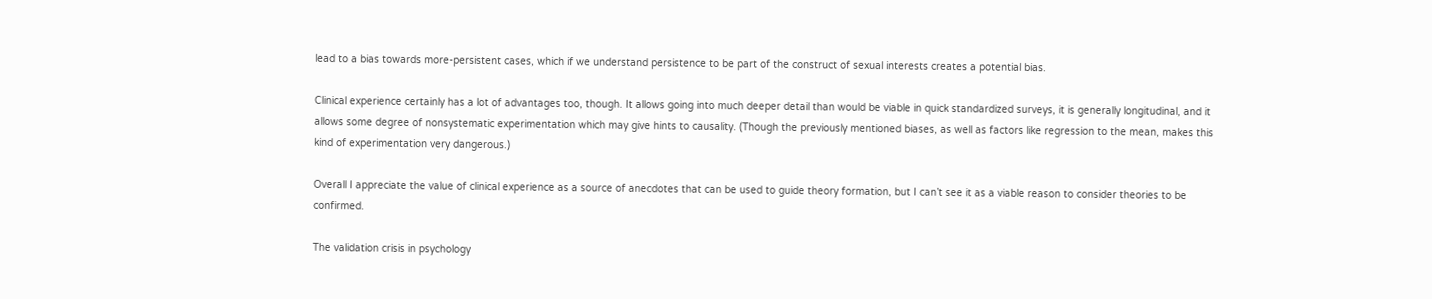lead to a bias towards more-persistent cases, which if we understand persistence to be part of the construct of sexual interests creates a potential bias.

Clinical experience certainly has a lot of advantages too, though. It allows going into much deeper detail than would be viable in quick standardized surveys, it is generally longitudinal, and it allows some degree of nonsystematic experimentation which may give hints to causality. (Though the previously mentioned biases, as well as factors like regression to the mean, makes this kind of experimentation very dangerous.)

Overall I appreciate the value of clinical experience as a source of anecdotes that can be used to guide theory formation, but I can’t see it as a viable reason to consider theories to be confirmed.

The validation crisis in psychology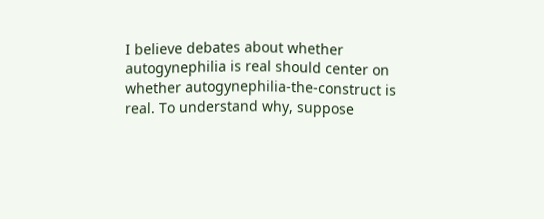I believe debates about whether autogynephilia is real should center on whether autogynephilia-the-construct is real. To understand why, suppose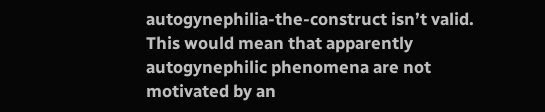autogynephilia-the-construct isn’t valid. This would mean that apparently autogynephilic phenomena are not motivated by an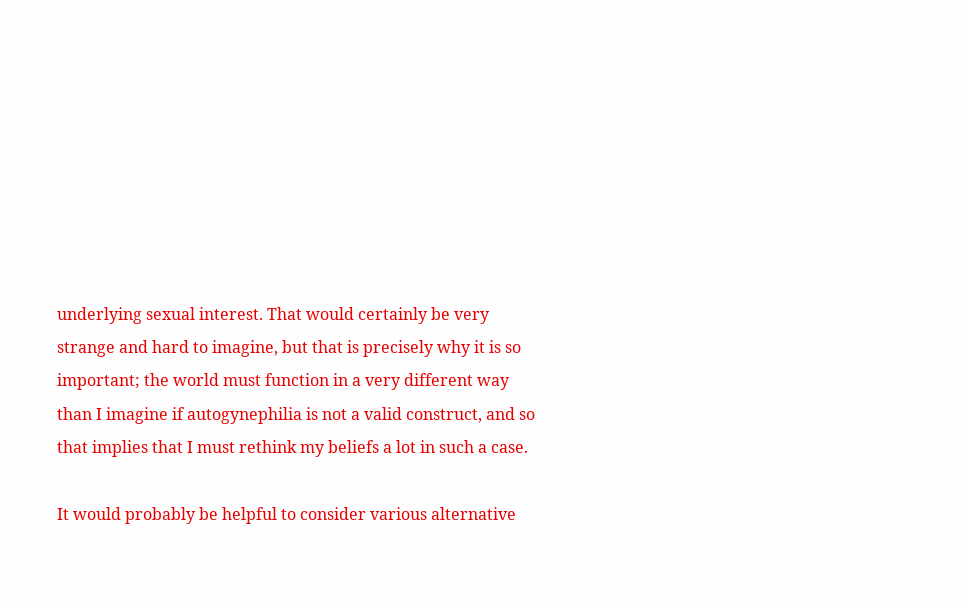underlying sexual interest. That would certainly be very strange and hard to imagine, but that is precisely why it is so important; the world must function in a very different way than I imagine if autogynephilia is not a valid construct, and so that implies that I must rethink my beliefs a lot in such a case.

It would probably be helpful to consider various alternative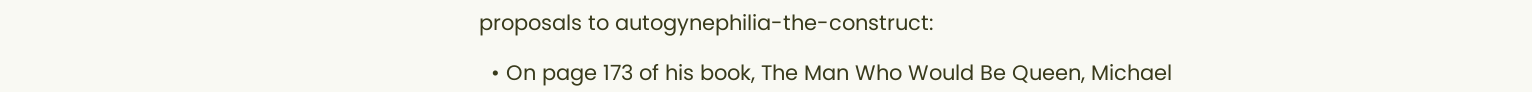proposals to autogynephilia-the-construct:

  • On page 173 of his book, The Man Who Would Be Queen, Michael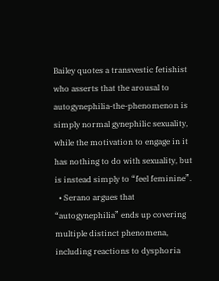Bailey quotes a transvestic fetishist who asserts that the arousal to autogynephilia-the-phenomenon is simply normal gynephilic sexuality, while the motivation to engage in it has nothing to do with sexuality, but is instead simply to “feel feminine”.
  • Serano argues that “autogynephilia” ends up covering multiple distinct phenomena, including reactions to dysphoria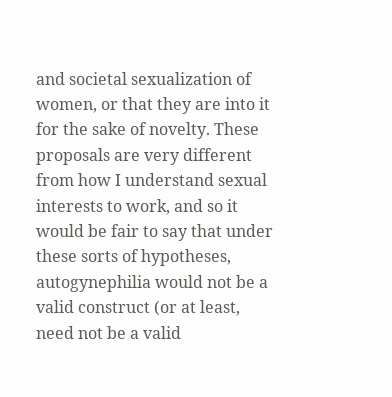and societal sexualization of women, or that they are into it for the sake of novelty. These proposals are very different from how I understand sexual interests to work, and so it would be fair to say that under these sorts of hypotheses, autogynephilia would not be a valid construct (or at least, need not be a valid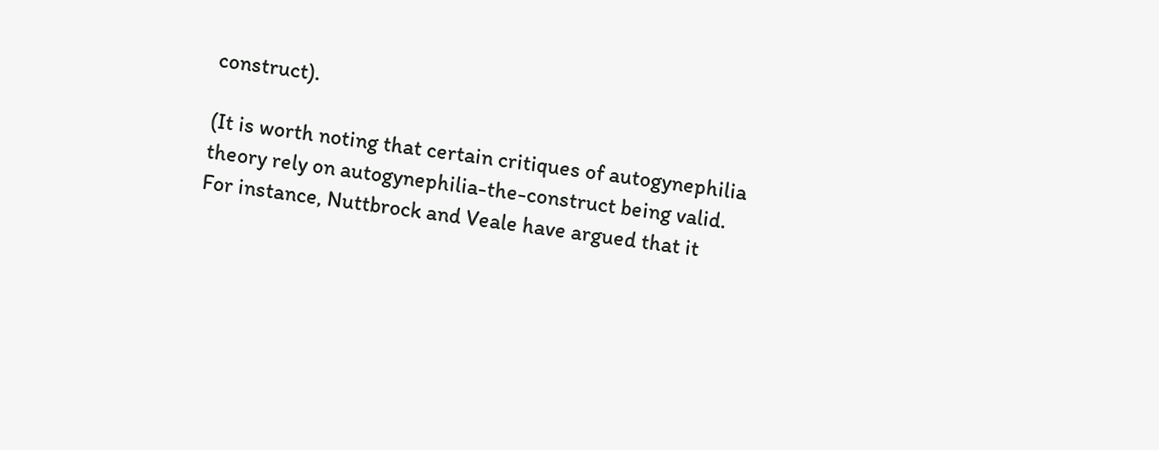construct).

(It is worth noting that certain critiques of autogynephilia theory rely on autogynephilia-the-construct being valid. For instance, Nuttbrock and Veale have argued that it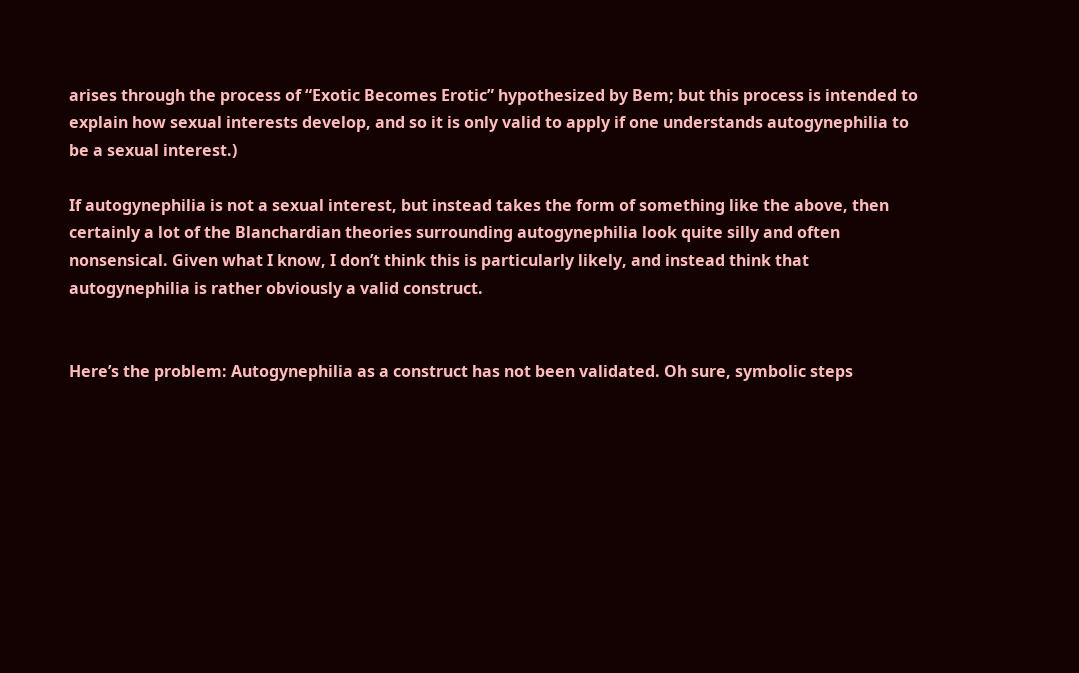arises through the process of “Exotic Becomes Erotic” hypothesized by Bem; but this process is intended to explain how sexual interests develop, and so it is only valid to apply if one understands autogynephilia to be a sexual interest.)

If autogynephilia is not a sexual interest, but instead takes the form of something like the above, then certainly a lot of the Blanchardian theories surrounding autogynephilia look quite silly and often nonsensical. Given what I know, I don’t think this is particularly likely, and instead think that autogynephilia is rather obviously a valid construct.


Here’s the problem: Autogynephilia as a construct has not been validated. Oh sure, symbolic steps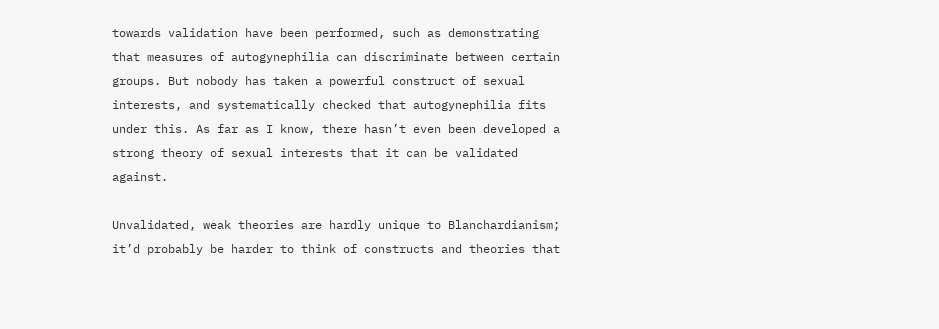towards validation have been performed, such as demonstrating that measures of autogynephilia can discriminate between certain groups. But nobody has taken a powerful construct of sexual interests, and systematically checked that autogynephilia fits under this. As far as I know, there hasn’t even been developed a strong theory of sexual interests that it can be validated against.

Unvalidated, weak theories are hardly unique to Blanchardianism; it’d probably be harder to think of constructs and theories that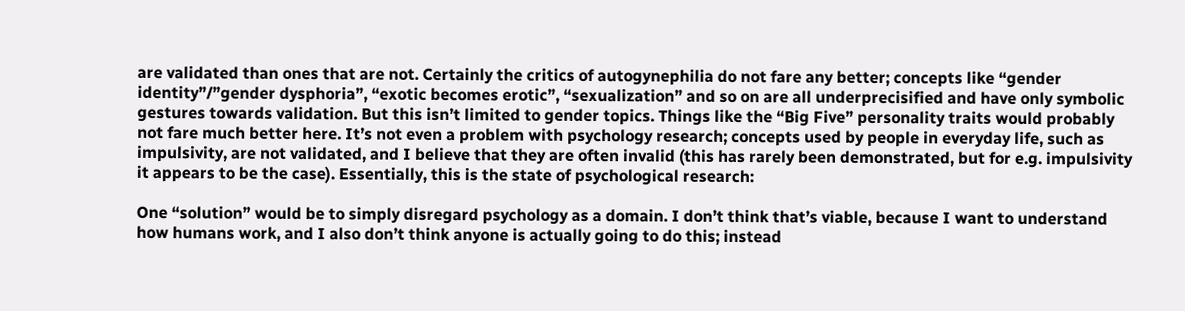are validated than ones that are not. Certainly the critics of autogynephilia do not fare any better; concepts like “gender identity”/”gender dysphoria”, “exotic becomes erotic”, “sexualization” and so on are all underprecisified and have only symbolic gestures towards validation. But this isn’t limited to gender topics. Things like the “Big Five” personality traits would probably not fare much better here. It’s not even a problem with psychology research; concepts used by people in everyday life, such as impulsivity, are not validated, and I believe that they are often invalid (this has rarely been demonstrated, but for e.g. impulsivity it appears to be the case). Essentially, this is the state of psychological research:

One “solution” would be to simply disregard psychology as a domain. I don’t think that’s viable, because I want to understand how humans work, and I also don’t think anyone is actually going to do this; instead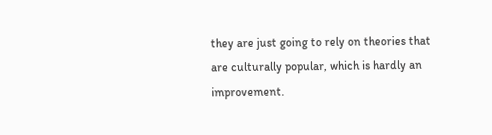they are just going to rely on theories that are culturally popular, which is hardly an improvement.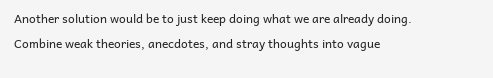Another solution would be to just keep doing what we are already doing. Combine weak theories, anecdotes, and stray thoughts into vague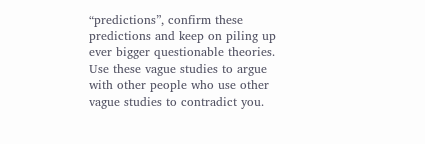“predictions”, confirm these predictions and keep on piling up ever bigger questionable theories. Use these vague studies to argue with other people who use other vague studies to contradict you.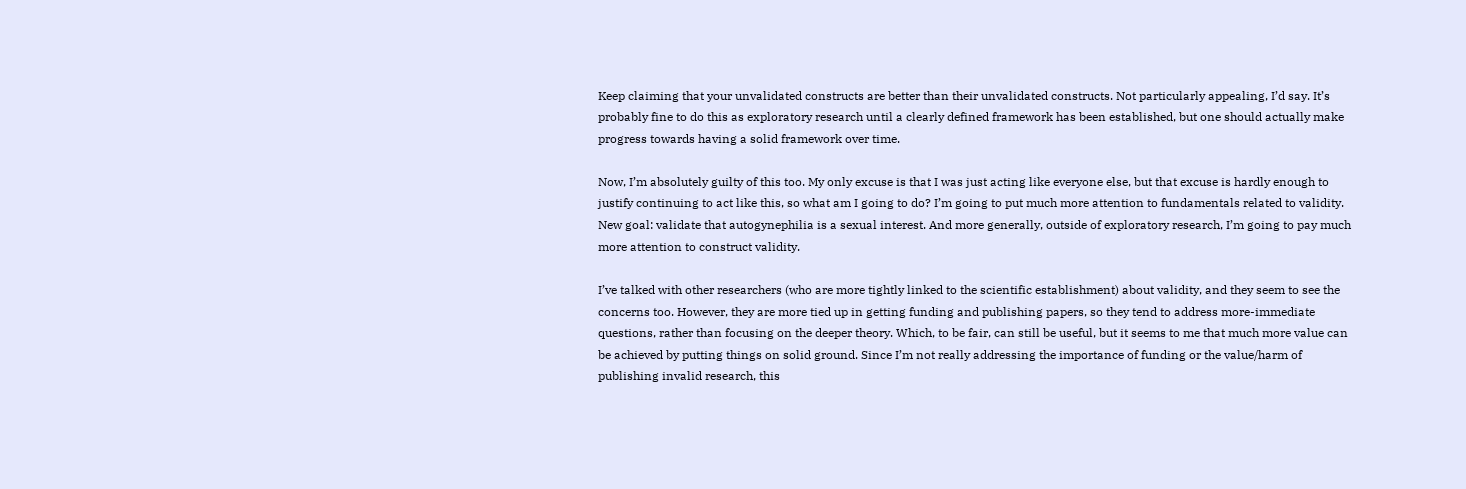Keep claiming that your unvalidated constructs are better than their unvalidated constructs. Not particularly appealing, I’d say. It’s probably fine to do this as exploratory research until a clearly defined framework has been established, but one should actually make progress towards having a solid framework over time.

Now, I’m absolutely guilty of this too. My only excuse is that I was just acting like everyone else, but that excuse is hardly enough to justify continuing to act like this, so what am I going to do? I’m going to put much more attention to fundamentals related to validity. New goal: validate that autogynephilia is a sexual interest. And more generally, outside of exploratory research, I’m going to pay much more attention to construct validity.

I’ve talked with other researchers (who are more tightly linked to the scientific establishment) about validity, and they seem to see the concerns too. However, they are more tied up in getting funding and publishing papers, so they tend to address more-immediate questions, rather than focusing on the deeper theory. Which, to be fair, can still be useful, but it seems to me that much more value can be achieved by putting things on solid ground. Since I’m not really addressing the importance of funding or the value/harm of publishing invalid research, this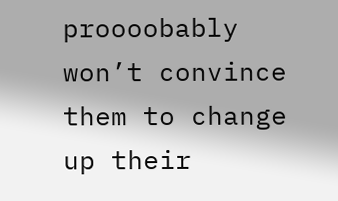proooobably won’t convince them to change up their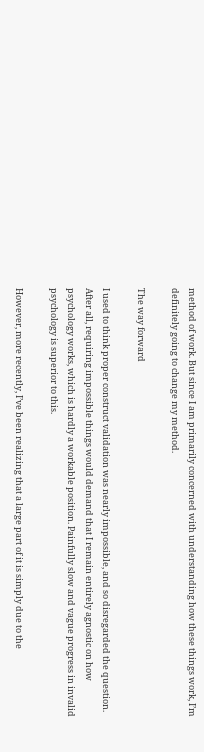method of work. But since I am primarily concerned with understanding how these things work, I’m definitely going to change my method.

The way forward

I used to think proper construct validation was nearly impossible, and so disregarded the question. After all, requiring impossible things would demand that I remain entirely agnostic on how psychology works, which is hardly a workable position. Painfully slow and vague progress in invalid psychology is superior to this.

However, more recently, I’ve been realizing that a large part of it is simply due to the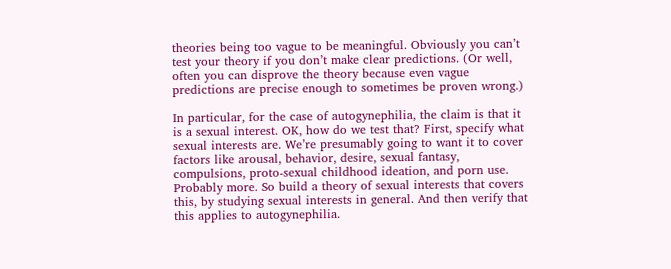theories being too vague to be meaningful. Obviously you can’t test your theory if you don’t make clear predictions. (Or well, often you can disprove the theory because even vague predictions are precise enough to sometimes be proven wrong.)

In particular, for the case of autogynephilia, the claim is that it is a sexual interest. OK, how do we test that? First, specify what sexual interests are. We’re presumably going to want it to cover factors like arousal, behavior, desire, sexual fantasy, compulsions, proto-sexual childhood ideation, and porn use. Probably more. So build a theory of sexual interests that covers this, by studying sexual interests in general. And then verify that this applies to autogynephilia.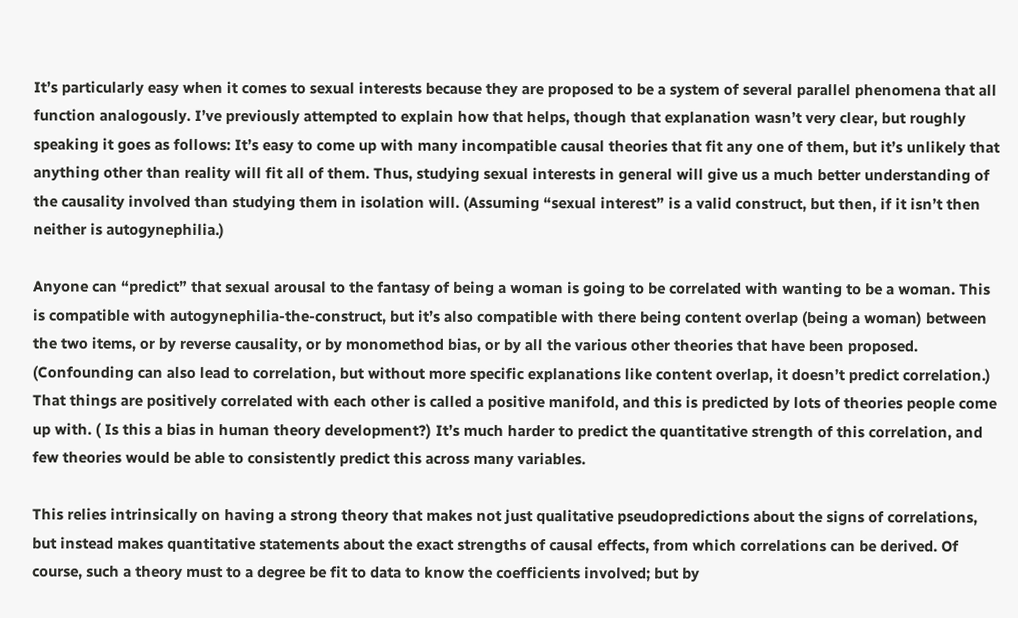It’s particularly easy when it comes to sexual interests because they are proposed to be a system of several parallel phenomena that all function analogously. I’ve previously attempted to explain how that helps, though that explanation wasn’t very clear, but roughly speaking it goes as follows: It’s easy to come up with many incompatible causal theories that fit any one of them, but it’s unlikely that anything other than reality will fit all of them. Thus, studying sexual interests in general will give us a much better understanding of the causality involved than studying them in isolation will. (Assuming “sexual interest” is a valid construct, but then, if it isn’t then neither is autogynephilia.)

Anyone can “predict” that sexual arousal to the fantasy of being a woman is going to be correlated with wanting to be a woman. This is compatible with autogynephilia-the-construct, but it’s also compatible with there being content overlap (being a woman) between the two items, or by reverse causality, or by monomethod bias, or by all the various other theories that have been proposed. (Confounding can also lead to correlation, but without more specific explanations like content overlap, it doesn’t predict correlation.) That things are positively correlated with each other is called a positive manifold, and this is predicted by lots of theories people come up with. ( Is this a bias in human theory development?) It’s much harder to predict the quantitative strength of this correlation, and few theories would be able to consistently predict this across many variables.

This relies intrinsically on having a strong theory that makes not just qualitative pseudopredictions about the signs of correlations, but instead makes quantitative statements about the exact strengths of causal effects, from which correlations can be derived. Of course, such a theory must to a degree be fit to data to know the coefficients involved; but by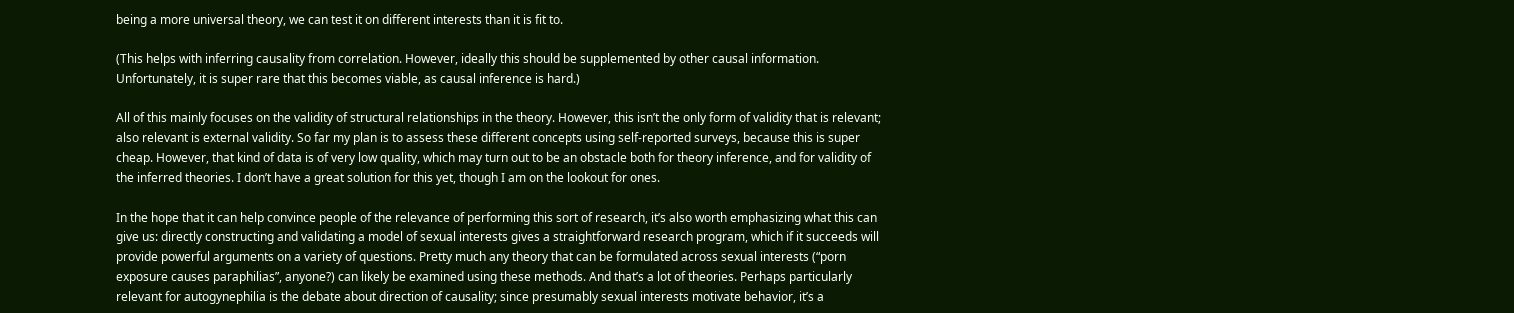being a more universal theory, we can test it on different interests than it is fit to.

(This helps with inferring causality from correlation. However, ideally this should be supplemented by other causal information. Unfortunately, it is super rare that this becomes viable, as causal inference is hard.)

All of this mainly focuses on the validity of structural relationships in the theory. However, this isn’t the only form of validity that is relevant; also relevant is external validity. So far my plan is to assess these different concepts using self-reported surveys, because this is super cheap. However, that kind of data is of very low quality, which may turn out to be an obstacle both for theory inference, and for validity of the inferred theories. I don’t have a great solution for this yet, though I am on the lookout for ones.

In the hope that it can help convince people of the relevance of performing this sort of research, it’s also worth emphasizing what this can give us: directly constructing and validating a model of sexual interests gives a straightforward research program, which if it succeeds will provide powerful arguments on a variety of questions. Pretty much any theory that can be formulated across sexual interests (“porn exposure causes paraphilias”, anyone?) can likely be examined using these methods. And that’s a lot of theories. Perhaps particularly relevant for autogynephilia is the debate about direction of causality; since presumably sexual interests motivate behavior, it’s a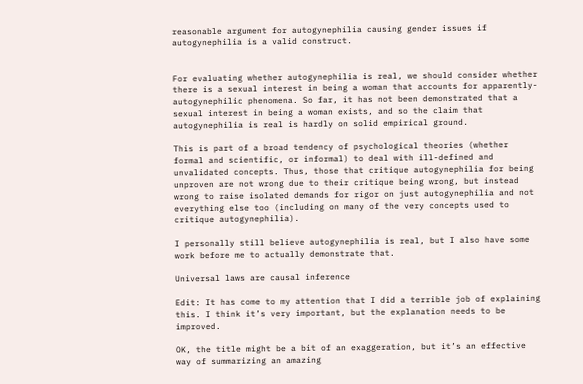reasonable argument for autogynephilia causing gender issues if autogynephilia is a valid construct.


For evaluating whether autogynephilia is real, we should consider whether there is a sexual interest in being a woman that accounts for apparently-autogynephilic phenomena. So far, it has not been demonstrated that a sexual interest in being a woman exists, and so the claim that autogynephilia is real is hardly on solid empirical ground.

This is part of a broad tendency of psychological theories (whether formal and scientific, or informal) to deal with ill-defined and unvalidated concepts. Thus, those that critique autogynephilia for being unproven are not wrong due to their critique being wrong, but instead wrong to raise isolated demands for rigor on just autogynephilia and not everything else too (including on many of the very concepts used to critique autogynephilia).

I personally still believe autogynephilia is real, but I also have some work before me to actually demonstrate that.

Universal laws are causal inference

Edit: It has come to my attention that I did a terrible job of explaining this. I think it’s very important, but the explanation needs to be improved.

OK, the title might be a bit of an exaggeration, but it’s an effective way of summarizing an amazing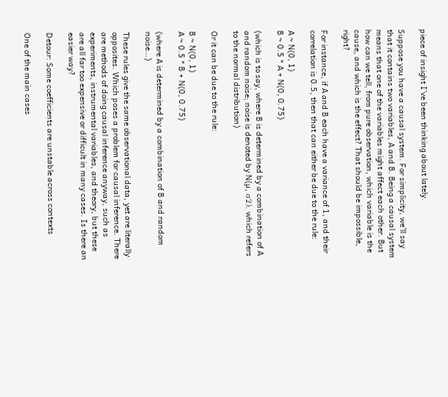piece of insight I’ve been thinking about lately.

Suppose you have a causal system. For simplicity, we’ll say that it contains two variables, A and B. Being a causal system means that one of the variables might affect each other. But how can we tell, from pure observation, which variable is the cause, and which is the effect? That should be impossible, right?

For instance, if A and B each have a variance of 1, and their correlation is 0.5, then that can either be due to the rule:

A ~ N(0, 1)
B ~ 0.5 * A + N(0, 0.75)

(which is to say, where B is determined by a combination of A and random noise; noise is denoted by N(µ, σ2), which refers to the normal distribution)

Or it can be due to the rule:

B ~ N(0, 1)
A ~ 0.5 * B + N(0, 0.75)

(where A is determined by a combination of B and random noise…)

These rules give the same observational data, yet are literally opposites. Which poses a problem for causal inference. There are methods of doing causal inference anyway, such as experiments, instrumental variables, and theory, but these are all far too expensive or difficult in many cases. Is there an easier way?

Detour: Some coefficients are unstable across contexts

One of the main cases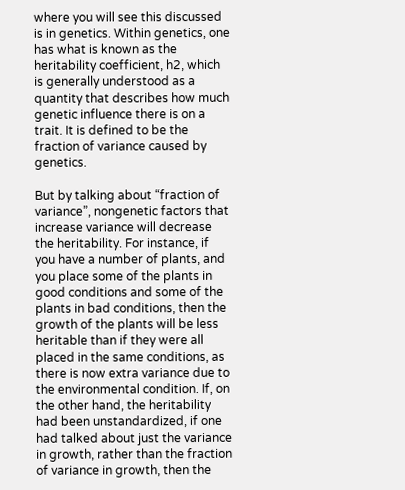where you will see this discussed is in genetics. Within genetics, one has what is known as the heritability coefficient, h2, which is generally understood as a quantity that describes how much genetic influence there is on a trait. It is defined to be the fraction of variance caused by genetics.

But by talking about “fraction of variance”, nongenetic factors that increase variance will decrease the heritability. For instance, if you have a number of plants, and you place some of the plants in good conditions and some of the plants in bad conditions, then the growth of the plants will be less heritable than if they were all placed in the same conditions, as there is now extra variance due to the environmental condition. If, on the other hand, the heritability had been unstandardized, if one had talked about just the variance in growth, rather than the fraction of variance in growth, then the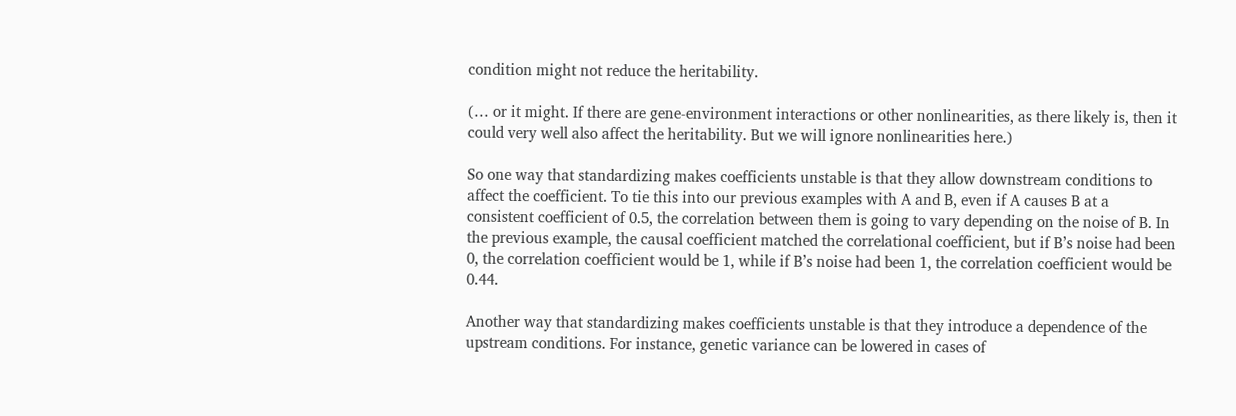condition might not reduce the heritability.

(… or it might. If there are gene-environment interactions or other nonlinearities, as there likely is, then it could very well also affect the heritability. But we will ignore nonlinearities here.)

So one way that standardizing makes coefficients unstable is that they allow downstream conditions to affect the coefficient. To tie this into our previous examples with A and B, even if A causes B at a consistent coefficient of 0.5, the correlation between them is going to vary depending on the noise of B. In the previous example, the causal coefficient matched the correlational coefficient, but if B’s noise had been 0, the correlation coefficient would be 1, while if B’s noise had been 1, the correlation coefficient would be 0.44.

Another way that standardizing makes coefficients unstable is that they introduce a dependence of the upstream conditions. For instance, genetic variance can be lowered in cases of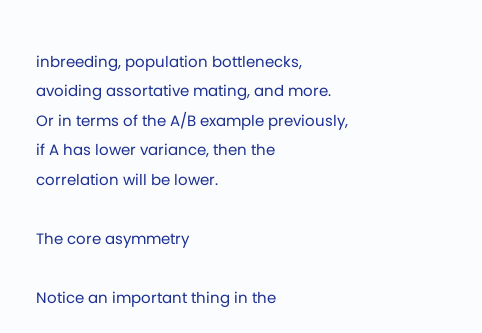inbreeding, population bottlenecks, avoiding assortative mating, and more. Or in terms of the A/B example previously, if A has lower variance, then the correlation will be lower.

The core asymmetry

Notice an important thing in the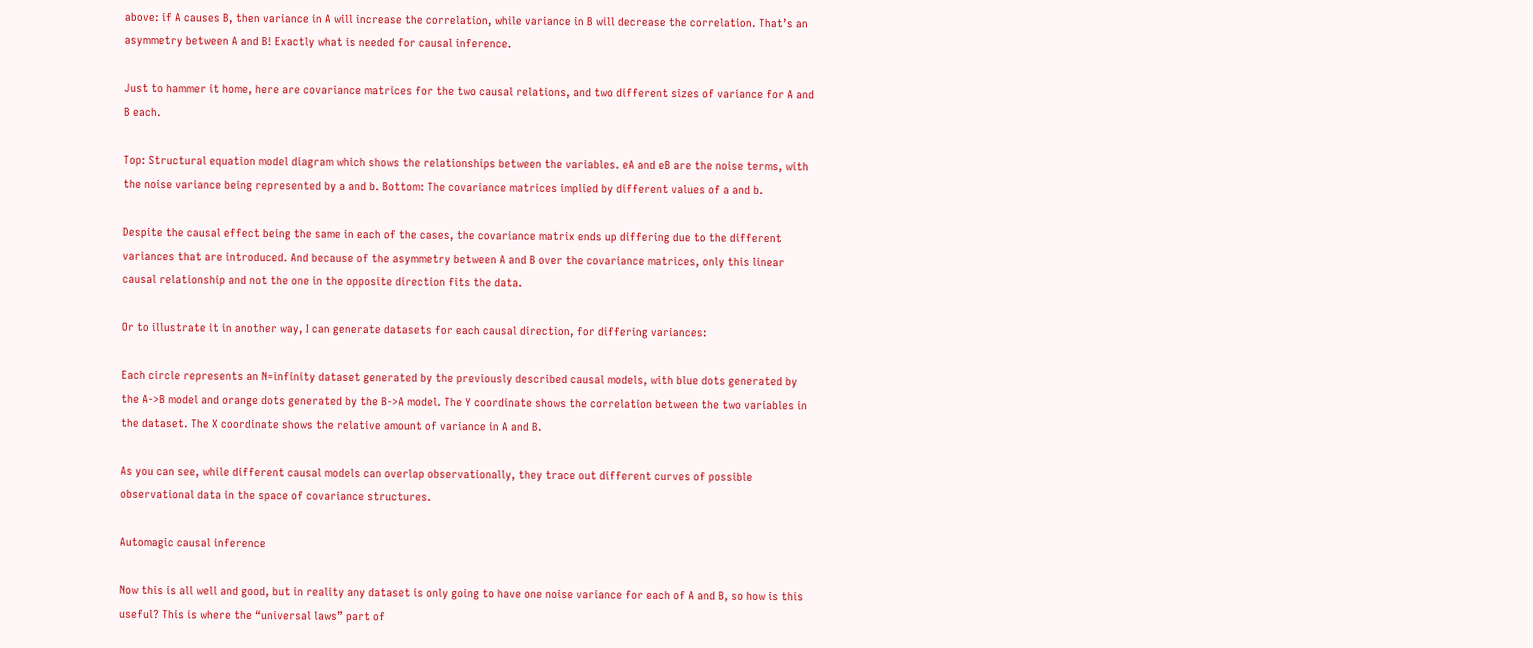above: if A causes B, then variance in A will increase the correlation, while variance in B will decrease the correlation. That’s an asymmetry between A and B! Exactly what is needed for causal inference.

Just to hammer it home, here are covariance matrices for the two causal relations, and two different sizes of variance for A and B each.

Top: Structural equation model diagram which shows the relationships between the variables. eA and eB are the noise terms, with the noise variance being represented by a and b. Bottom: The covariance matrices implied by different values of a and b.

Despite the causal effect being the same in each of the cases, the covariance matrix ends up differing due to the different variances that are introduced. And because of the asymmetry between A and B over the covariance matrices, only this linear causal relationship and not the one in the opposite direction fits the data.

Or to illustrate it in another way, I can generate datasets for each causal direction, for differing variances:

Each circle represents an N=infinity dataset generated by the previously described causal models, with blue dots generated by the A->B model and orange dots generated by the B->A model. The Y coordinate shows the correlation between the two variables in the dataset. The X coordinate shows the relative amount of variance in A and B.

As you can see, while different causal models can overlap observationally, they trace out different curves of possible observational data in the space of covariance structures.

Automagic causal inference

Now this is all well and good, but in reality any dataset is only going to have one noise variance for each of A and B, so how is this useful? This is where the “universal laws” part of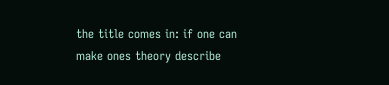the title comes in: if one can make ones theory describe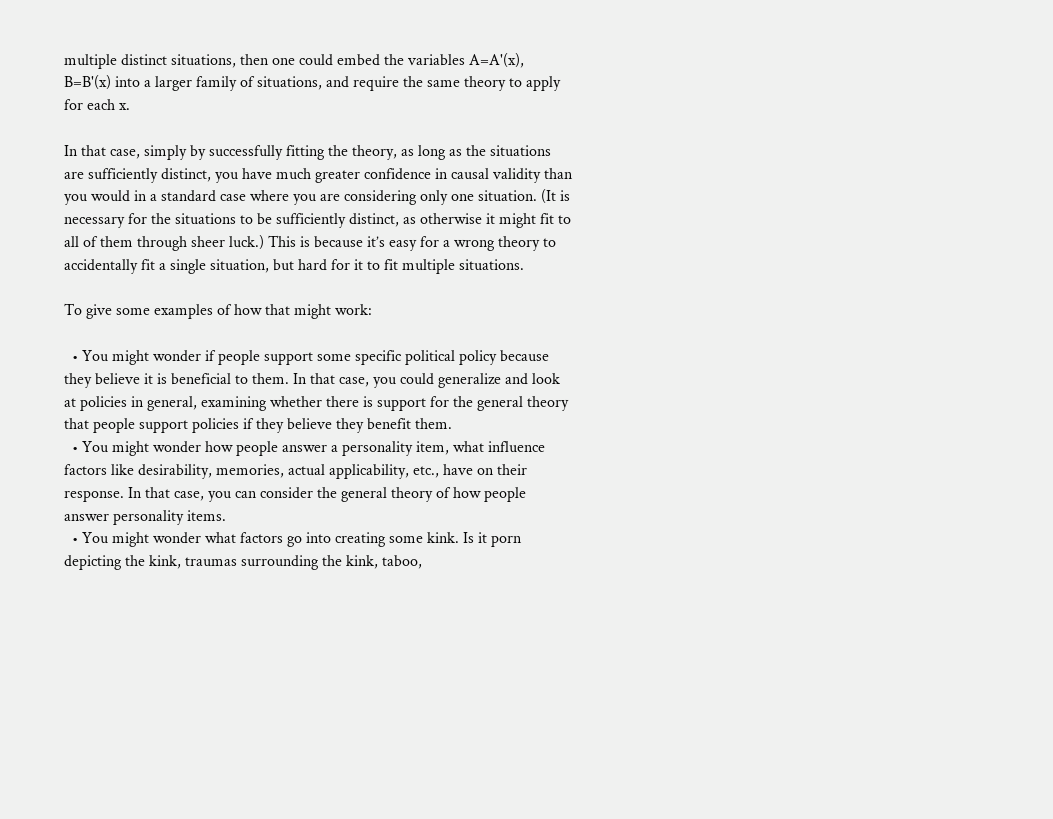multiple distinct situations, then one could embed the variables A=A'(x), B=B'(x) into a larger family of situations, and require the same theory to apply for each x.

In that case, simply by successfully fitting the theory, as long as the situations are sufficiently distinct, you have much greater confidence in causal validity than you would in a standard case where you are considering only one situation. (It is necessary for the situations to be sufficiently distinct, as otherwise it might fit to all of them through sheer luck.) This is because it’s easy for a wrong theory to accidentally fit a single situation, but hard for it to fit multiple situations.

To give some examples of how that might work:

  • You might wonder if people support some specific political policy because they believe it is beneficial to them. In that case, you could generalize and look at policies in general, examining whether there is support for the general theory that people support policies if they believe they benefit them.
  • You might wonder how people answer a personality item, what influence factors like desirability, memories, actual applicability, etc., have on their response. In that case, you can consider the general theory of how people answer personality items.
  • You might wonder what factors go into creating some kink. Is it porn depicting the kink, traumas surrounding the kink, taboo,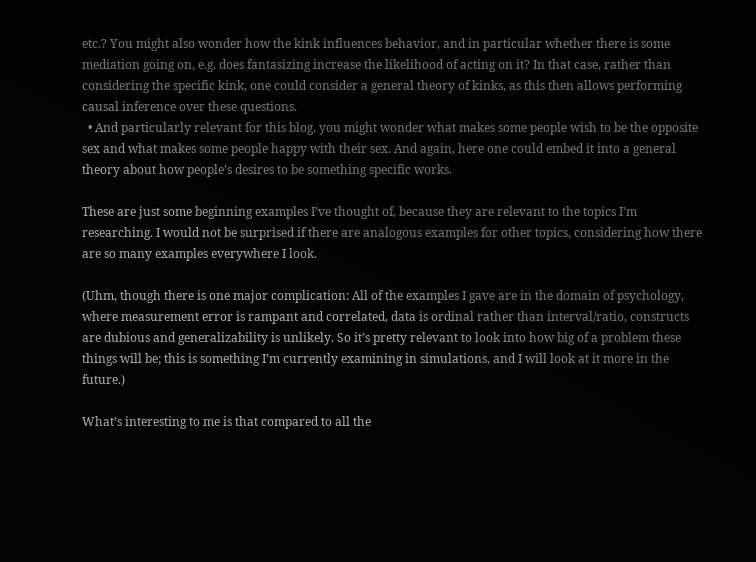etc.? You might also wonder how the kink influences behavior, and in particular whether there is some mediation going on, e.g. does fantasizing increase the likelihood of acting on it? In that case, rather than considering the specific kink, one could consider a general theory of kinks, as this then allows performing causal inference over these questions.
  • And particularly relevant for this blog, you might wonder what makes some people wish to be the opposite sex and what makes some people happy with their sex. And again, here one could embed it into a general theory about how people’s desires to be something specific works.

These are just some beginning examples I’ve thought of, because they are relevant to the topics I’m researching. I would not be surprised if there are analogous examples for other topics, considering how there are so many examples everywhere I look.

(Uhm, though there is one major complication: All of the examples I gave are in the domain of psychology, where measurement error is rampant and correlated, data is ordinal rather than interval/ratio, constructs are dubious and generalizability is unlikely. So it’s pretty relevant to look into how big of a problem these things will be; this is something I’m currently examining in simulations, and I will look at it more in the future.)

What’s interesting to me is that compared to all the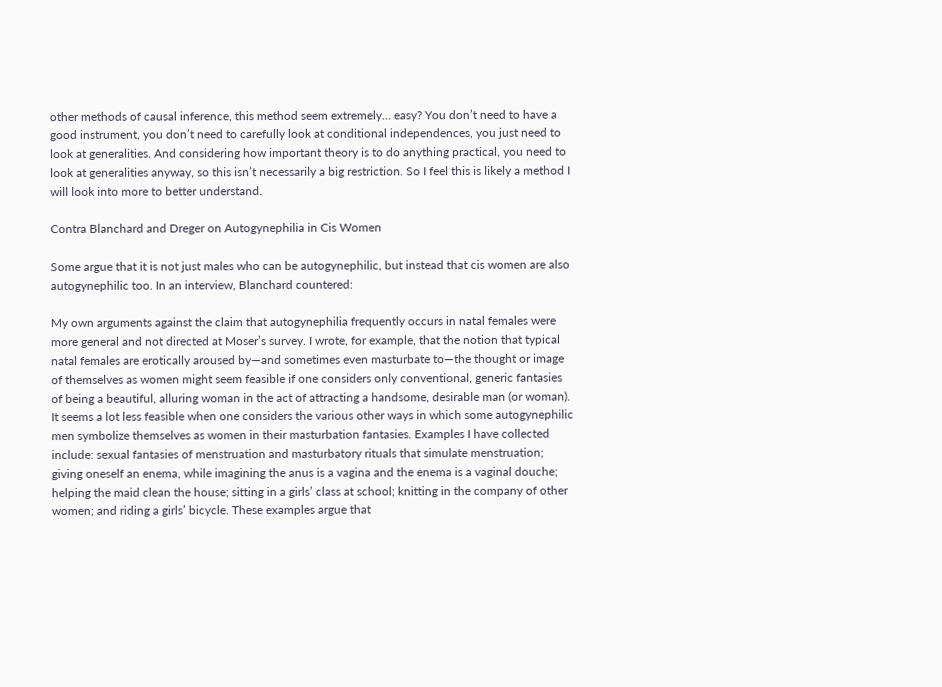other methods of causal inference, this method seem extremely… easy? You don’t need to have a good instrument, you don’t need to carefully look at conditional independences, you just need to look at generalities. And considering how important theory is to do anything practical, you need to look at generalities anyway, so this isn’t necessarily a big restriction. So I feel this is likely a method I will look into more to better understand.

Contra Blanchard and Dreger on Autogynephilia in Cis Women

Some argue that it is not just males who can be autogynephilic, but instead that cis women are also autogynephilic too. In an interview, Blanchard countered:

My own arguments against the claim that autogynephilia frequently occurs in natal females were more general and not directed at Moser’s survey. I wrote, for example, that the notion that typical natal females are erotically aroused by—and sometimes even masturbate to—the thought or image of themselves as women might seem feasible if one considers only conventional, generic fantasies of being a beautiful, alluring woman in the act of attracting a handsome, desirable man (or woman). It seems a lot less feasible when one considers the various other ways in which some autogynephilic men symbolize themselves as women in their masturbation fantasies. Examples I have collected include: sexual fantasies of menstruation and masturbatory rituals that simulate menstruation; giving oneself an enema, while imagining the anus is a vagina and the enema is a vaginal douche; helping the maid clean the house; sitting in a girls’ class at school; knitting in the company of other women; and riding a girls’ bicycle. These examples argue that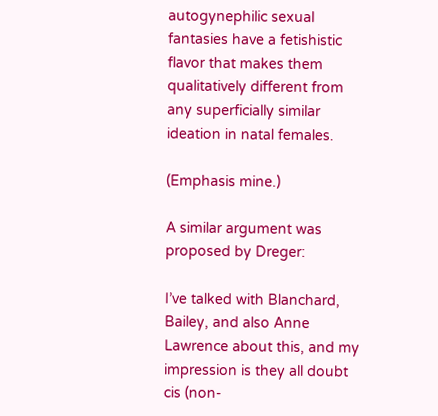autogynephilic sexual fantasies have a fetishistic flavor that makes them qualitatively different from any superficially similar ideation in natal females.

(Emphasis mine.)

A similar argument was proposed by Dreger:

I’ve talked with Blanchard, Bailey, and also Anne Lawrence about this, and my impression is they all doubt cis (non-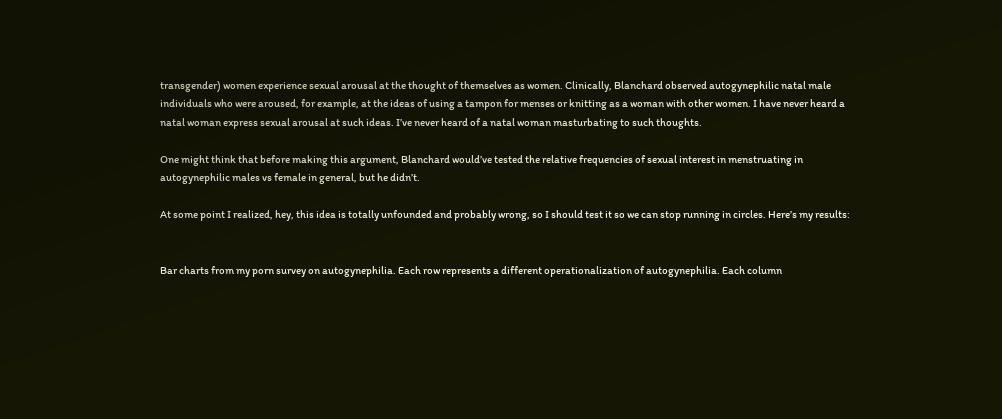transgender) women experience sexual arousal at the thought of themselves as women. Clinically, Blanchard observed autogynephilic natal male individuals who were aroused, for example, at the ideas of using a tampon for menses or knitting as a woman with other women. I have never heard a natal woman express sexual arousal at such ideas. I’ve never heard of a natal woman masturbating to such thoughts.

One might think that before making this argument, Blanchard would’ve tested the relative frequencies of sexual interest in menstruating in autogynephilic males vs female in general, but he didn’t.

At some point I realized, hey, this idea is totally unfounded and probably wrong, so I should test it so we can stop running in circles. Here’s my results:


Bar charts from my porn survey on autogynephilia. Each row represents a different operationalization of autogynephilia. Each column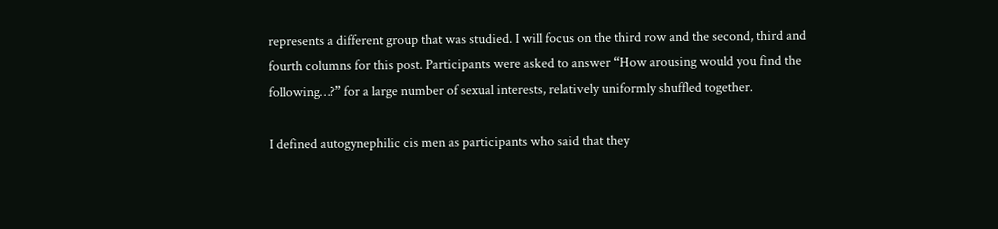represents a different group that was studied. I will focus on the third row and the second, third and fourth columns for this post. Participants were asked to answer “How arousing would you find the following…?” for a large number of sexual interests, relatively uniformly shuffled together.

I defined autogynephilic cis men as participants who said that they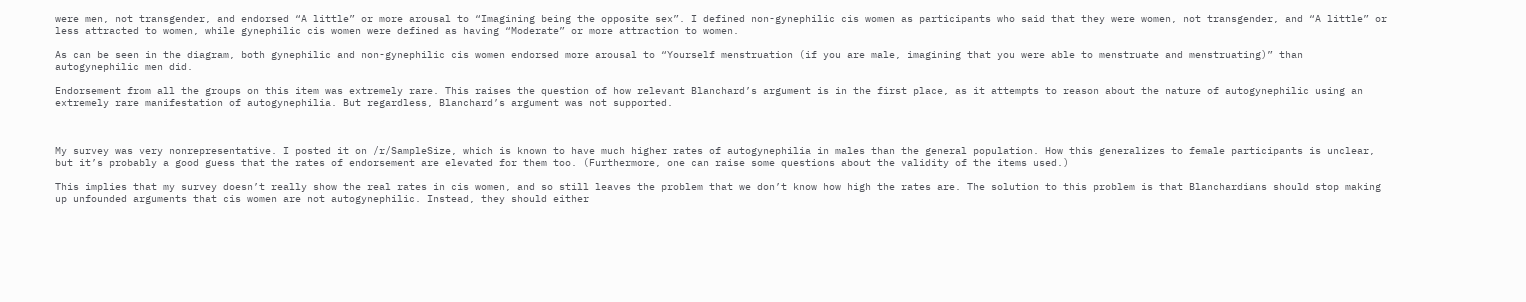were men, not transgender, and endorsed “A little” or more arousal to “Imagining being the opposite sex”. I defined non-gynephilic cis women as participants who said that they were women, not transgender, and “A little” or less attracted to women, while gynephilic cis women were defined as having “Moderate” or more attraction to women.

As can be seen in the diagram, both gynephilic and non-gynephilic cis women endorsed more arousal to “Yourself menstruation (if you are male, imagining that you were able to menstruate and menstruating)” than autogynephilic men did.

Endorsement from all the groups on this item was extremely rare. This raises the question of how relevant Blanchard’s argument is in the first place, as it attempts to reason about the nature of autogynephilic using an extremely rare manifestation of autogynephilia. But regardless, Blanchard’s argument was not supported.



My survey was very nonrepresentative. I posted it on /r/SampleSize, which is known to have much higher rates of autogynephilia in males than the general population. How this generalizes to female participants is unclear, but it’s probably a good guess that the rates of endorsement are elevated for them too. (Furthermore, one can raise some questions about the validity of the items used.)

This implies that my survey doesn’t really show the real rates in cis women, and so still leaves the problem that we don’t know how high the rates are. The solution to this problem is that Blanchardians should stop making up unfounded arguments that cis women are not autogynephilic. Instead, they should either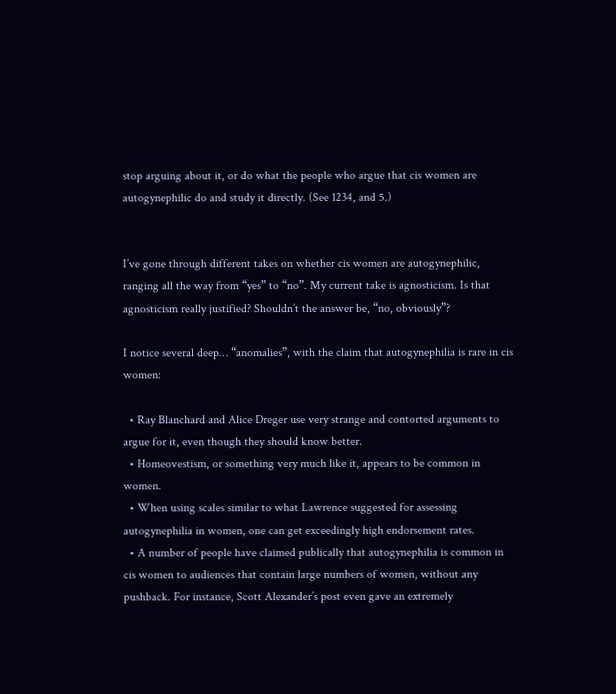stop arguing about it, or do what the people who argue that cis women are autogynephilic do and study it directly. (See 1234, and 5.)


I’ve gone through different takes on whether cis women are autogynephilic, ranging all the way from “yes” to “no”. My current take is agnosticism. Is that agnosticism really justified? Shouldn’t the answer be, “no, obviously”?

I notice several deep… “anomalies”, with the claim that autogynephilia is rare in cis women:

  • Ray Blanchard and Alice Dreger use very strange and contorted arguments to argue for it, even though they should know better.
  • Homeovestism, or something very much like it, appears to be common in women.
  • When using scales similar to what Lawrence suggested for assessing autogynephilia in women, one can get exceedingly high endorsement rates.
  • A number of people have claimed publically that autogynephilia is common in cis women to audiences that contain large numbers of women, without any pushback. For instance, Scott Alexander’s post even gave an extremely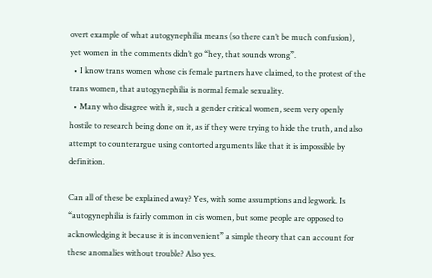overt example of what autogynephilia means (so there can’t be much confusion), yet women in the comments didn’t go “hey, that sounds wrong”.
  • I know trans women whose cis female partners have claimed, to the protest of the trans women, that autogynephilia is normal female sexuality.
  • Many who disagree with it, such a gender critical women, seem very openly hostile to research being done on it, as if they were trying to hide the truth, and also attempt to counterargue using contorted arguments like that it is impossible by definition.

Can all of these be explained away? Yes, with some assumptions and legwork. Is “autogynephilia is fairly common in cis women, but some people are opposed to acknowledging it because it is inconvenient” a simple theory that can account for these anomalies without trouble? Also yes.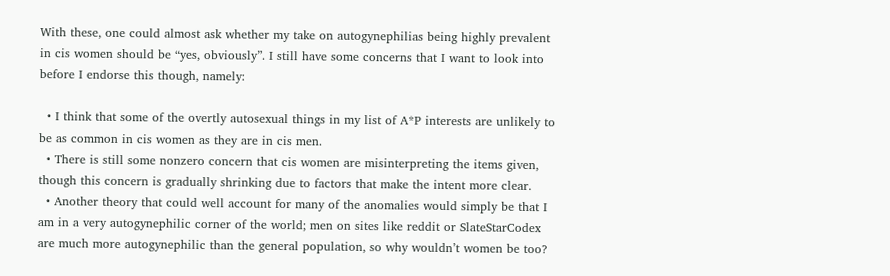With these, one could almost ask whether my take on autogynephilias being highly prevalent in cis women should be “yes, obviously”. I still have some concerns that I want to look into before I endorse this though, namely:

  • I think that some of the overtly autosexual things in my list of A*P interests are unlikely to be as common in cis women as they are in cis men.
  • There is still some nonzero concern that cis women are misinterpreting the items given, though this concern is gradually shrinking due to factors that make the intent more clear.
  • Another theory that could well account for many of the anomalies would simply be that I am in a very autogynephilic corner of the world; men on sites like reddit or SlateStarCodex are much more autogynephilic than the general population, so why wouldn’t women be too?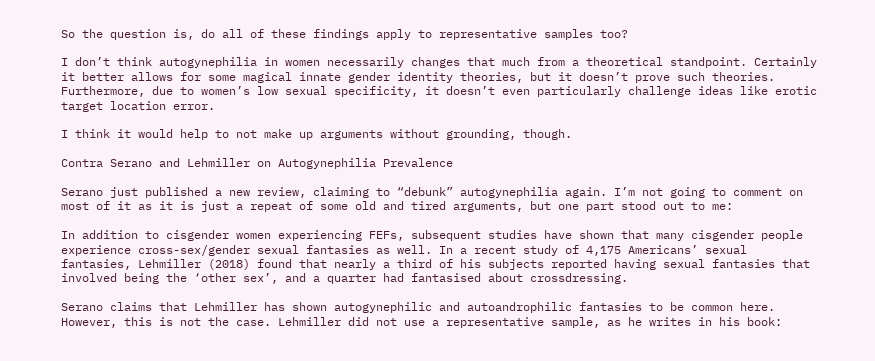So the question is, do all of these findings apply to representative samples too?

I don’t think autogynephilia in women necessarily changes that much from a theoretical standpoint. Certainly it better allows for some magical innate gender identity theories, but it doesn’t prove such theories. Furthermore, due to women’s low sexual specificity, it doesn’t even particularly challenge ideas like erotic target location error.

I think it would help to not make up arguments without grounding, though.

Contra Serano and Lehmiller on Autogynephilia Prevalence

Serano just published a new review, claiming to “debunk” autogynephilia again. I’m not going to comment on most of it as it is just a repeat of some old and tired arguments, but one part stood out to me:

In addition to cisgender women experiencing FEFs, subsequent studies have shown that many cisgender people experience cross-sex/gender sexual fantasies as well. In a recent study of 4,175 Americans’ sexual fantasies, Lehmiller (2018) found that nearly a third of his subjects reported having sexual fantasies that involved being the ‘other sex’, and a quarter had fantasised about crossdressing.

Serano claims that Lehmiller has shown autogynephilic and autoandrophilic fantasies to be common here. However, this is not the case. Lehmiller did not use a representative sample, as he writes in his book: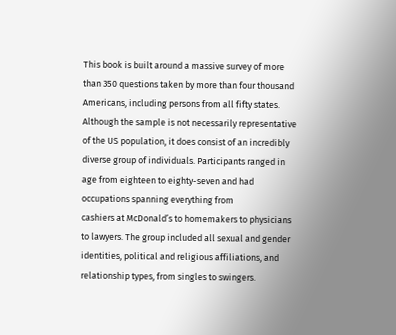This book is built around a massive survey of more than 350 questions taken by more than four thousand Americans, including persons from all fifty states. Although the sample is not necessarily representative of the US population, it does consist of an incredibly diverse group of individuals. Participants ranged in age from eighteen to eighty-seven and had occupations spanning everything from
cashiers at McDonald’s to homemakers to physicians to lawyers. The group included all sexual and gender identities, political and religious affiliations, and relationship types, from singles to swingers.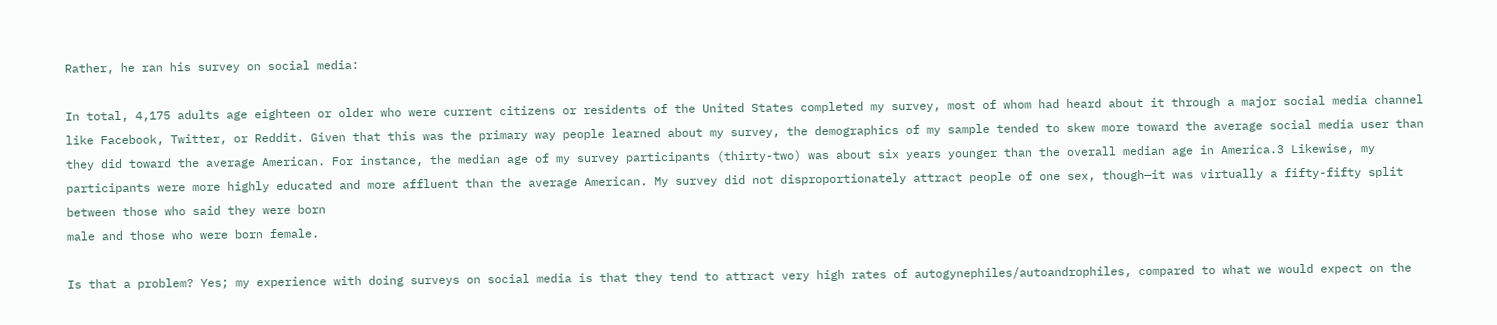Rather, he ran his survey on social media:

In total, 4,175 adults age eighteen or older who were current citizens or residents of the United States completed my survey, most of whom had heard about it through a major social media channel like Facebook, Twitter, or Reddit. Given that this was the primary way people learned about my survey, the demographics of my sample tended to skew more toward the average social media user than they did toward the average American. For instance, the median age of my survey participants (thirty-two) was about six years younger than the overall median age in America.3 Likewise, my participants were more highly educated and more affluent than the average American. My survey did not disproportionately attract people of one sex, though—it was virtually a fifty-fifty split between those who said they were born
male and those who were born female.

Is that a problem? Yes; my experience with doing surveys on social media is that they tend to attract very high rates of autogynephiles/autoandrophiles, compared to what we would expect on the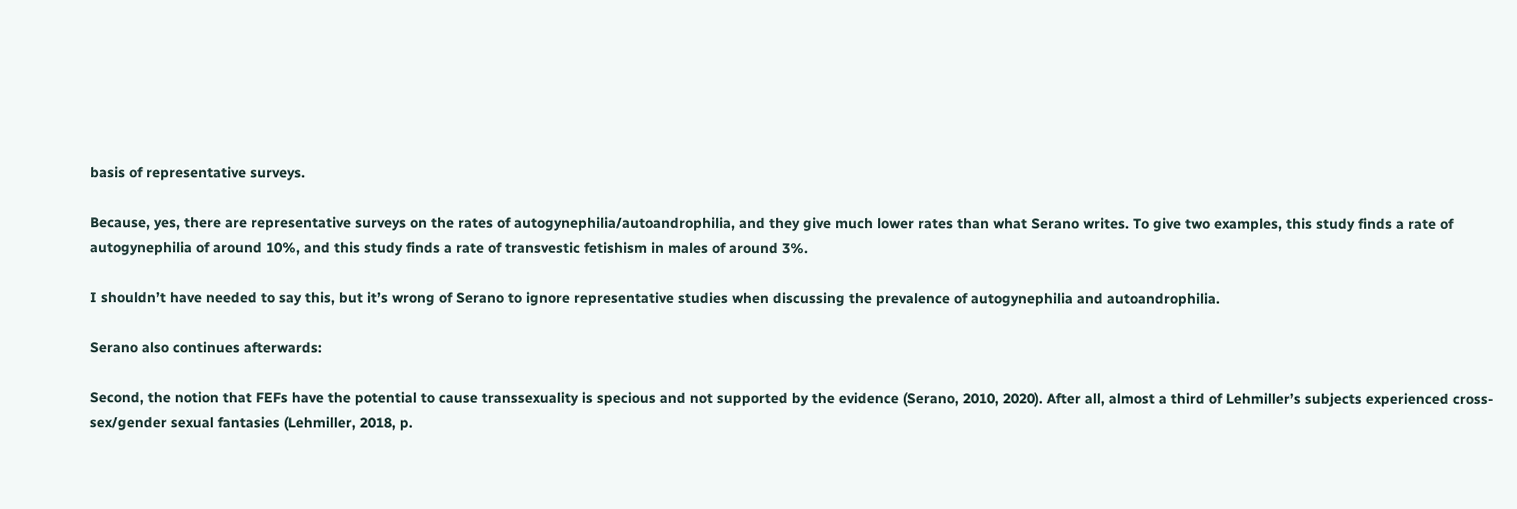basis of representative surveys.

Because, yes, there are representative surveys on the rates of autogynephilia/autoandrophilia, and they give much lower rates than what Serano writes. To give two examples, this study finds a rate of autogynephilia of around 10%, and this study finds a rate of transvestic fetishism in males of around 3%.

I shouldn’t have needed to say this, but it’s wrong of Serano to ignore representative studies when discussing the prevalence of autogynephilia and autoandrophilia.

Serano also continues afterwards:

Second, the notion that FEFs have the potential to cause transsexuality is specious and not supported by the evidence (Serano, 2010, 2020). After all, almost a third of Lehmiller’s subjects experienced cross-sex/gender sexual fantasies (Lehmiller, 2018, p.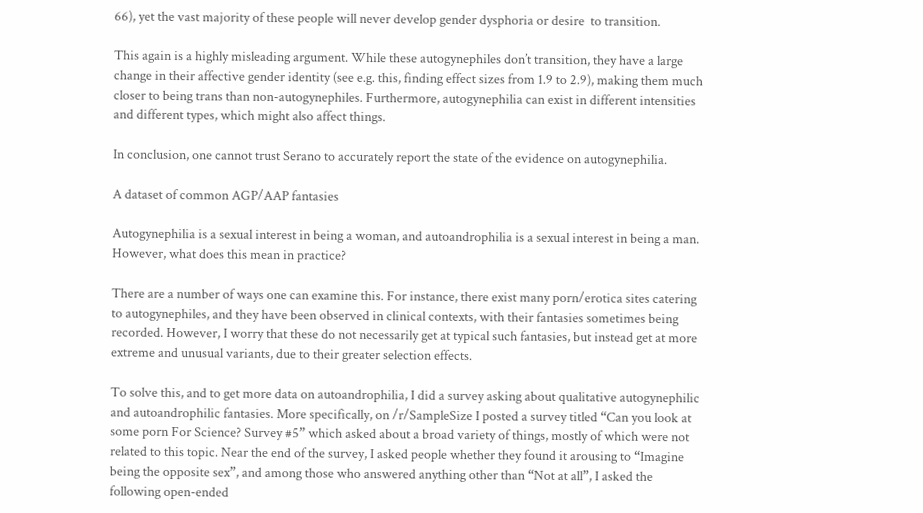66), yet the vast majority of these people will never develop gender dysphoria or desire  to transition.

This again is a highly misleading argument. While these autogynephiles don’t transition, they have a large change in their affective gender identity (see e.g. this, finding effect sizes from 1.9 to 2.9), making them much closer to being trans than non-autogynephiles. Furthermore, autogynephilia can exist in different intensities and different types, which might also affect things.

In conclusion, one cannot trust Serano to accurately report the state of the evidence on autogynephilia.

A dataset of common AGP/AAP fantasies

Autogynephilia is a sexual interest in being a woman, and autoandrophilia is a sexual interest in being a man. However, what does this mean in practice?

There are a number of ways one can examine this. For instance, there exist many porn/erotica sites catering to autogynephiles, and they have been observed in clinical contexts, with their fantasies sometimes being recorded. However, I worry that these do not necessarily get at typical such fantasies, but instead get at more extreme and unusual variants, due to their greater selection effects.

To solve this, and to get more data on autoandrophilia, I did a survey asking about qualitative autogynephilic and autoandrophilic fantasies. More specifically, on /r/SampleSize I posted a survey titled “Can you look at some porn For Science? Survey #5” which asked about a broad variety of things, mostly of which were not related to this topic. Near the end of the survey, I asked people whether they found it arousing to “Imagine being the opposite sex”, and among those who answered anything other than “Not at all”, I asked the following open-ended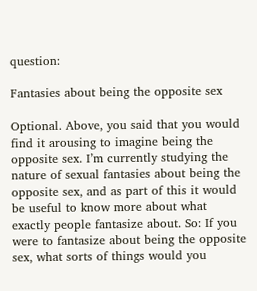question:

Fantasies about being the opposite sex

Optional. Above, you said that you would find it arousing to imagine being the opposite sex. I’m currently studying the nature of sexual fantasies about being the opposite sex, and as part of this it would be useful to know more about what exactly people fantasize about. So: If you were to fantasize about being the opposite sex, what sorts of things would you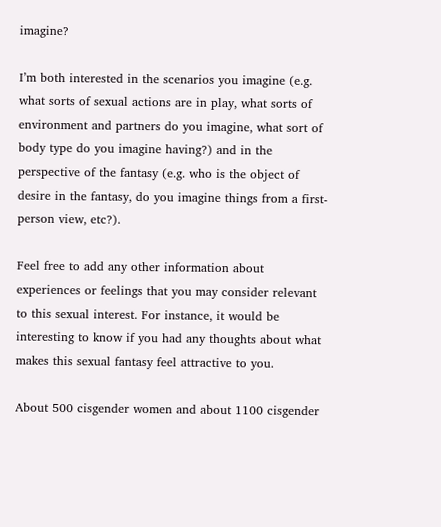imagine?

I’m both interested in the scenarios you imagine (e.g. what sorts of sexual actions are in play, what sorts of environment and partners do you imagine, what sort of body type do you imagine having?) and in the perspective of the fantasy (e.g. who is the object of desire in the fantasy, do you imagine things from a first-person view, etc?).

Feel free to add any other information about experiences or feelings that you may consider relevant to this sexual interest. For instance, it would be interesting to know if you had any thoughts about what makes this sexual fantasy feel attractive to you.

About 500 cisgender women and about 1100 cisgender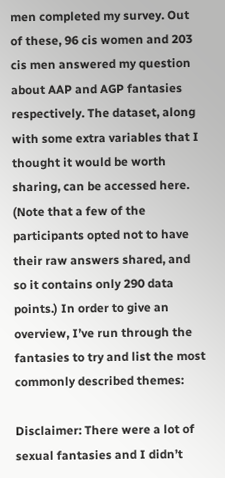men completed my survey. Out of these, 96 cis women and 203 cis men answered my question about AAP and AGP fantasies respectively. The dataset, along with some extra variables that I thought it would be worth sharing, can be accessed here. (Note that a few of the participants opted not to have their raw answers shared, and so it contains only 290 data points.) In order to give an overview, I’ve run through the fantasies to try and list the most commonly described themes:

Disclaimer: There were a lot of sexual fantasies and I didn’t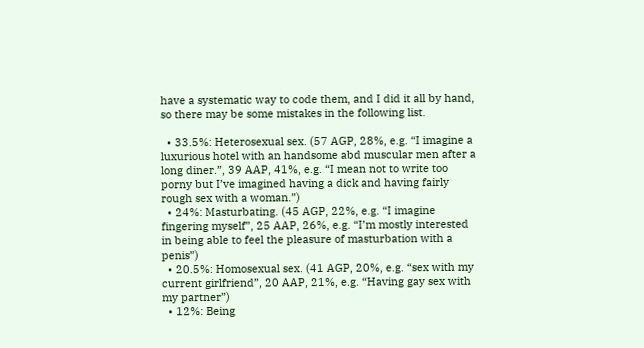have a systematic way to code them, and I did it all by hand, so there may be some mistakes in the following list.

  • 33.5%: Heterosexual sex. (57 AGP, 28%, e.g. “I imagine a luxurious hotel with an handsome abd muscular men after a long diner.”, 39 AAP, 41%, e.g. “I mean not to write too porny but I’ve imagined having a dick and having fairly rough sex with a woman.”)
  • 24%: Masturbating. (45 AGP, 22%, e.g. “I imagine fingering myself”, 25 AAP, 26%, e.g. “I’m mostly interested in being able to feel the pleasure of masturbation with a penis”)
  • 20.5%: Homosexual sex. (41 AGP, 20%, e.g. “sex with my current girlfriend”, 20 AAP, 21%, e.g. “Having gay sex with my partner”)
  • 12%: Being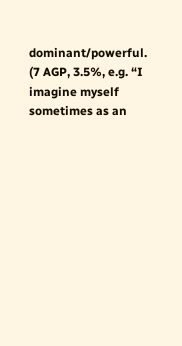dominant/powerful. (7 AGP, 3.5%, e.g. “I imagine myself sometimes as an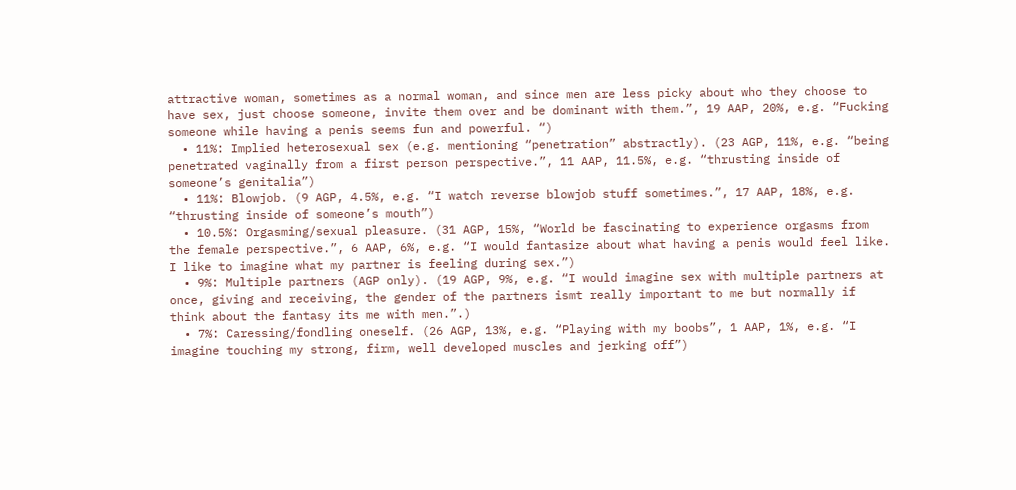attractive woman, sometimes as a normal woman, and since men are less picky about who they choose to have sex, just choose someone, invite them over and be dominant with them.”, 19 AAP, 20%, e.g. “Fucking someone while having a penis seems fun and powerful. “)
  • 11%: Implied heterosexual sex (e.g. mentioning “penetration” abstractly). (23 AGP, 11%, e.g. “being penetrated vaginally from a first person perspective.”, 11 AAP, 11.5%, e.g. “thrusting inside of someone’s genitalia”)
  • 11%: Blowjob. (9 AGP, 4.5%, e.g. “I watch reverse blowjob stuff sometimes.”, 17 AAP, 18%, e.g. “thrusting inside of someone’s mouth”)
  • 10.5%: Orgasming/sexual pleasure. (31 AGP, 15%, “World be fascinating to experience orgasms from the female perspective.”, 6 AAP, 6%, e.g. “I would fantasize about what having a penis would feel like. I like to imagine what my partner is feeling during sex.”)
  • 9%: Multiple partners (AGP only). (19 AGP, 9%, e.g. “I would imagine sex with multiple partners at once, giving and receiving, the gender of the partners ismt really important to me but normally if think about the fantasy its me with men.”.)
  • 7%: Caressing/fondling oneself. (26 AGP, 13%, e.g. “Playing with my boobs”, 1 AAP, 1%, e.g. “I imagine touching my strong, firm, well developed muscles and jerking off”)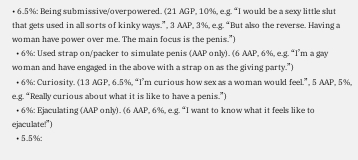• 6.5%: Being submissive/overpowered. (21 AGP, 10%, e.g. “I would be a sexy little slut that gets used in all sorts of kinky ways.”, 3 AAP, 3%, e.g. “But also the reverse. Having a woman have power over me. The main focus is the penis.”)
  • 6%: Used strap on/packer to simulate penis (AAP only). (6 AAP, 6%, e.g. “I’m a gay woman and have engaged in the above with a strap on as the giving party.”)
  • 6%: Curiosity. (13 AGP, 6.5%, “I’m curious how sex as a woman would feel.”, 5 AAP, 5%, e.g. “Really curious about what it is like to have a penis.”)
  • 6%: Ejaculating (AAP only). (6 AAP, 6%, e.g. “I want to know what it feels like to ejaculate!”)
  • 5.5%: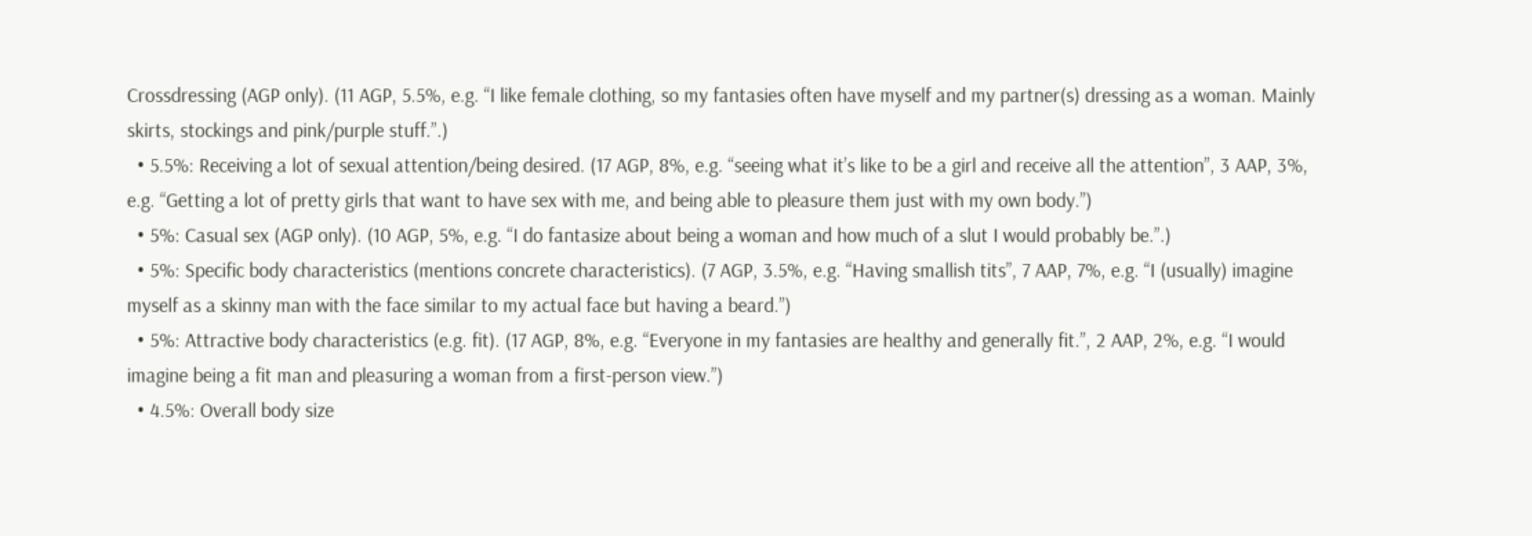Crossdressing (AGP only). (11 AGP, 5.5%, e.g. “I like female clothing, so my fantasies often have myself and my partner(s) dressing as a woman. Mainly skirts, stockings and pink/purple stuff.”.)
  • 5.5%: Receiving a lot of sexual attention/being desired. (17 AGP, 8%, e.g. “seeing what it’s like to be a girl and receive all the attention”, 3 AAP, 3%, e.g. “Getting a lot of pretty girls that want to have sex with me, and being able to pleasure them just with my own body.”)
  • 5%: Casual sex (AGP only). (10 AGP, 5%, e.g. “I do fantasize about being a woman and how much of a slut I would probably be.”.)
  • 5%: Specific body characteristics (mentions concrete characteristics). (7 AGP, 3.5%, e.g. “Having smallish tits”, 7 AAP, 7%, e.g. “I (usually) imagine myself as a skinny man with the face similar to my actual face but having a beard.”)
  • 5%: Attractive body characteristics (e.g. fit). (17 AGP, 8%, e.g. “Everyone in my fantasies are healthy and generally fit.”, 2 AAP, 2%, e.g. “I would imagine being a fit man and pleasuring a woman from a first-person view.”)
  • 4.5%: Overall body size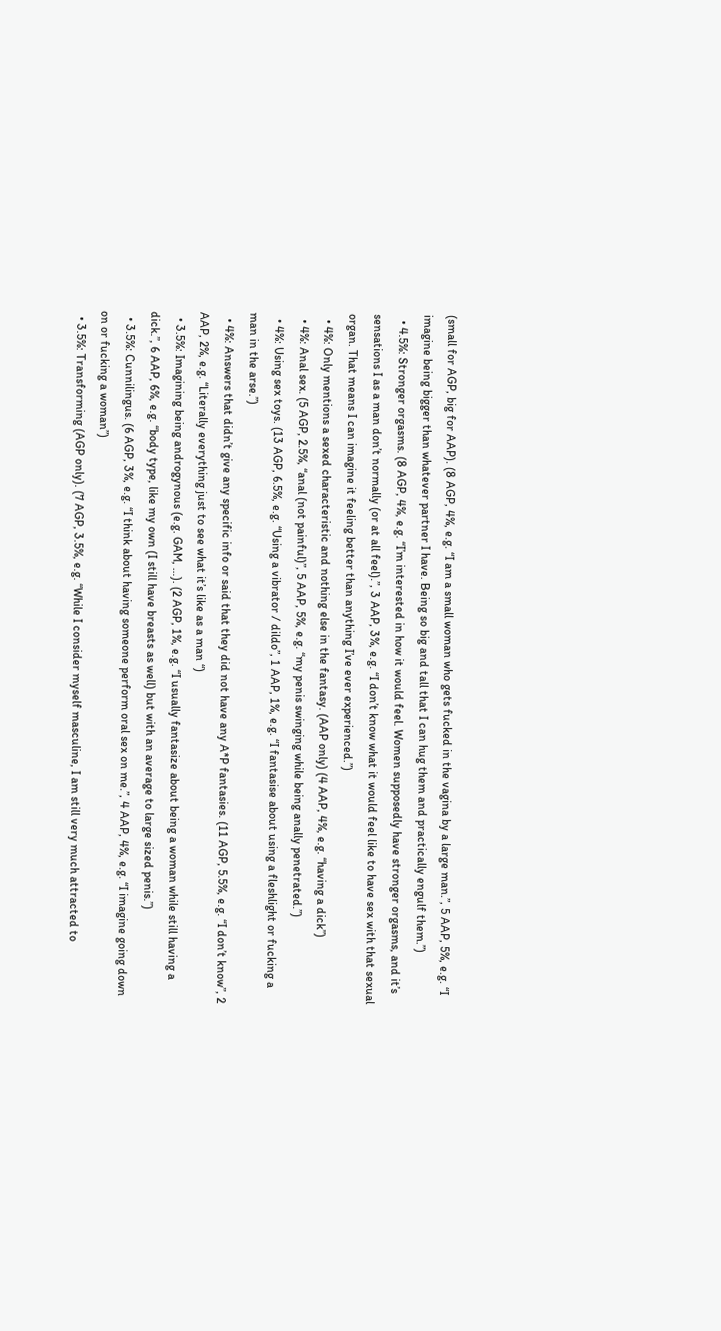(small for AGP, big for AAP). (8 AGP, 4%, e.g. “I am a small woman who gets fucked in the vagina by a large man.”, 5 AAP, 5%, e.g. “I imagine being bigger than whatever partner I have. Being so big and tall that I can hug them and practically engulf them.”)
  • 4.5%: Stronger orgasms. (8 AGP, 4%, e.g. “I’m interested in how it would feel. Women supposedly have stronger orgasms, and it’s sensations I as a man don’t normally (or at all feel).”, 3 AAP, 3%, e.g. “I don’t know what it would feel like to have sex with that sexual organ. That means I can imagine it feeling better than anything I’ve ever experienced.”)
  • 4%: Only mentions a sexed characteristic and nothing else in the fantasy. (AAP only) (4 AAP, 4%, e.g. “having a dick”)
  • 4%: Anal sex. (5 AGP, 2.5%, “anal (not painful)”, 5 AAP, 5%, e.g. “my penis swinging while being anally penetrated.”)
  • 4%: Using sex toys. (13 AGP, 6.5%, e.g. “Using a vibrator / dildo”, 1 AAP, 1%, e.g. “I fantasise about using a fleshlight or fucking a man in the arse.”)
  • 4%: Answers that didn’t give any specific info or said that they did not have any A*P fantasies. (11 AGP, 5.5%, e.g. “I don’t know”, 2 AAP, 2%, e.g. “Literally everything just to see what it’s like as a man “)
  • 3.5%: Imagining being androgynous (e.g. GAM, …). (2 AGP, 1%, e.g. “I usually fantasize about being a woman while still having a dick.”, 6 AAP, 6%, e.g. “body type, like my own (I still have breasts as well) but with an average to large sized penis.”)
  • 3.5%: Cunnilingus. (6 AGP, 3%, e.g. “I think about having someone perform oral sex on me.”, 4 AAP, 4%, e.g. “I imagine going down on or fucking a woman”)
  • 3.5%: Transforming (AGP only). (7 AGP, 3.5%, e.g. “While I consider myself masculine, I am still very much attracted to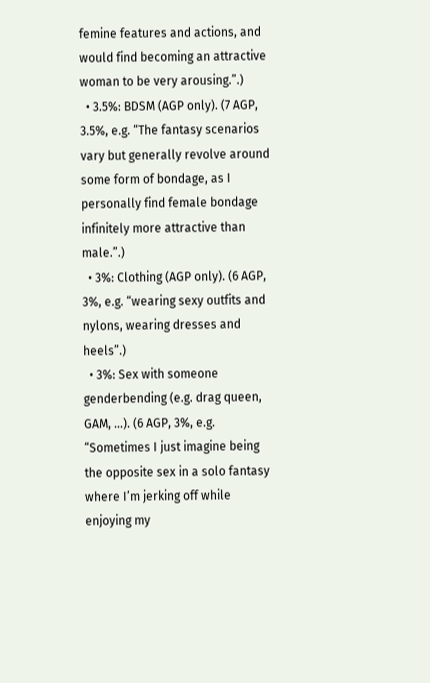femine features and actions, and would find becoming an attractive woman to be very arousing.”.)
  • 3.5%: BDSM (AGP only). (7 AGP, 3.5%, e.g. “The fantasy scenarios vary but generally revolve around some form of bondage, as I personally find female bondage infinitely more attractive than male.”.)
  • 3%: Clothing (AGP only). (6 AGP, 3%, e.g. “wearing sexy outfits and nylons, wearing dresses and heels”.)
  • 3%: Sex with someone genderbending (e.g. drag queen, GAM, …). (6 AGP, 3%, e.g. “Sometimes I just imagine being the opposite sex in a solo fantasy where I’m jerking off while enjoying my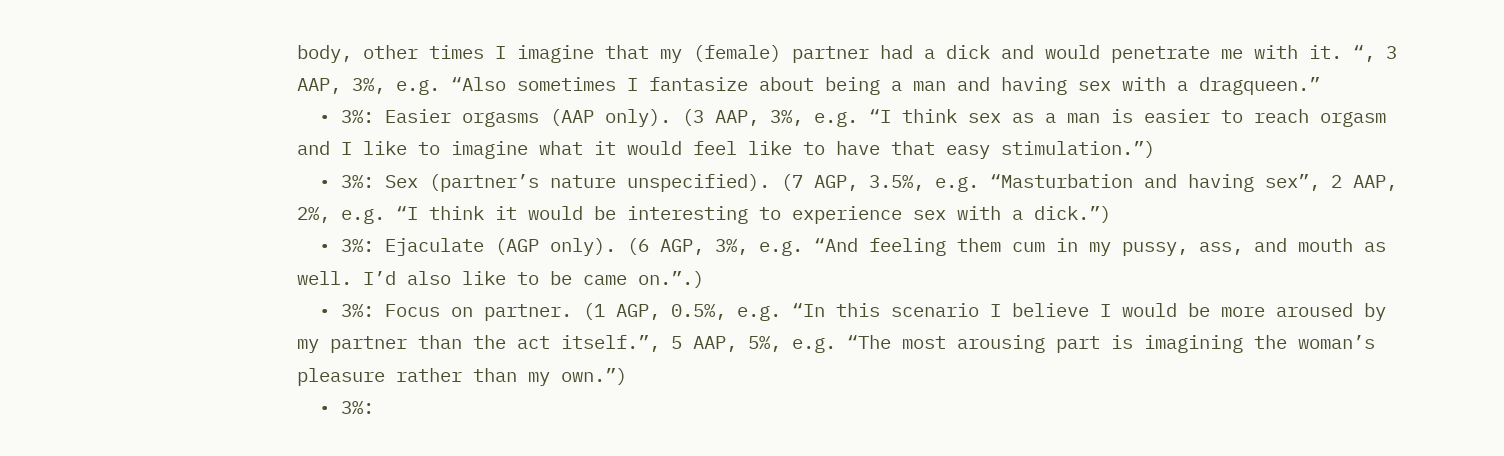body, other times I imagine that my (female) partner had a dick and would penetrate me with it. “, 3 AAP, 3%, e.g. “Also sometimes I fantasize about being a man and having sex with a dragqueen.”
  • 3%: Easier orgasms (AAP only). (3 AAP, 3%, e.g. “I think sex as a man is easier to reach orgasm and I like to imagine what it would feel like to have that easy stimulation.”)
  • 3%: Sex (partner’s nature unspecified). (7 AGP, 3.5%, e.g. “Masturbation and having sex”, 2 AAP, 2%, e.g. “I think it would be interesting to experience sex with a dick.”)
  • 3%: Ejaculate (AGP only). (6 AGP, 3%, e.g. “And feeling them cum in my pussy, ass, and mouth as well. I’d also like to be came on.”.)
  • 3%: Focus on partner. (1 AGP, 0.5%, e.g. “In this scenario I believe I would be more aroused by my partner than the act itself.”, 5 AAP, 5%, e.g. “The most arousing part is imagining the woman’s pleasure rather than my own.”)
  • 3%: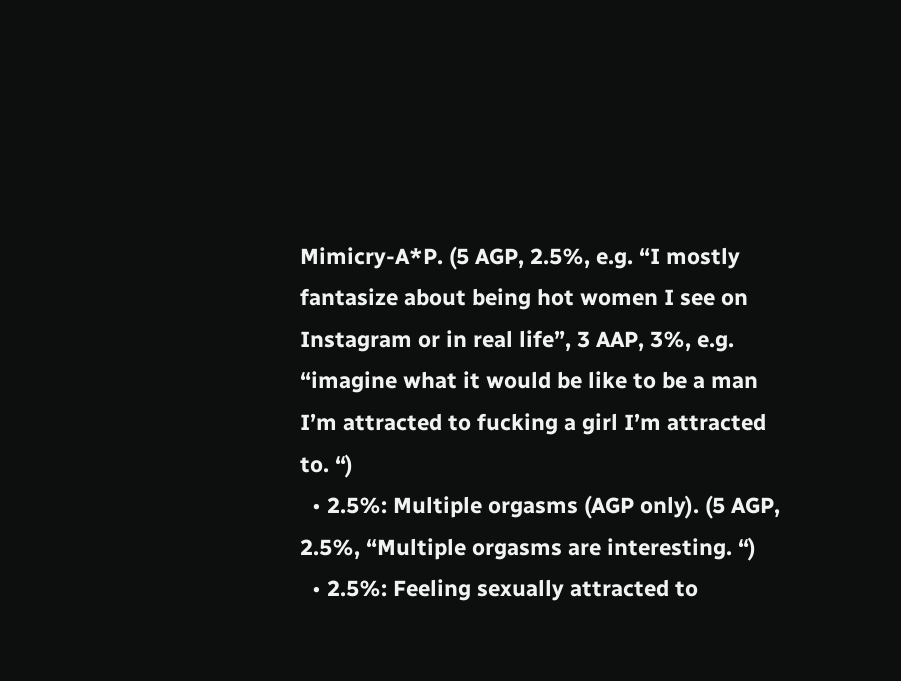Mimicry-A*P. (5 AGP, 2.5%, e.g. “I mostly fantasize about being hot women I see on Instagram or in real life”, 3 AAP, 3%, e.g. “imagine what it would be like to be a man I’m attracted to fucking a girl I’m attracted to. “)
  • 2.5%: Multiple orgasms (AGP only). (5 AGP, 2.5%, “Multiple orgasms are interesting. “)
  • 2.5%: Feeling sexually attracted to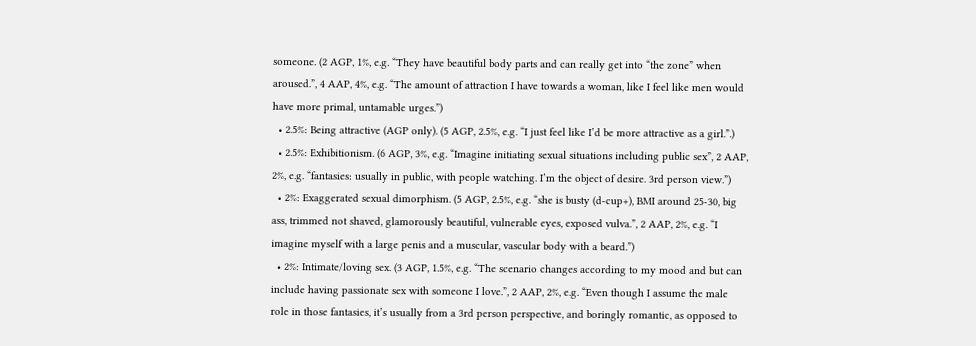someone. (2 AGP, 1%, e.g. “They have beautiful body parts and can really get into “the zone” when aroused.”, 4 AAP, 4%, e.g. “The amount of attraction I have towards a woman, like I feel like men would have more primal, untamable urges.”)
  • 2.5%: Being attractive (AGP only). (5 AGP, 2.5%, e.g. “I just feel like I’d be more attractive as a girl.”.)
  • 2.5%: Exhibitionism. (6 AGP, 3%, e.g. “Imagine initiating sexual situations including public sex”, 2 AAP, 2%, e.g. “fantasies: usually in public, with people watching. I’m the object of desire. 3rd person view.”)
  • 2%: Exaggerated sexual dimorphism. (5 AGP, 2.5%, e.g. “she is busty (d-cup+), BMI around 25-30, big ass, trimmed not shaved, glamorously beautiful, vulnerable eyes, exposed vulva.”, 2 AAP, 2%, e.g. “I imagine myself with a large penis and a muscular, vascular body with a beard.”)
  • 2%: Intimate/loving sex. (3 AGP, 1.5%, e.g. “The scenario changes according to my mood and but can include having passionate sex with someone I love.”, 2 AAP, 2%, e.g. “Even though I assume the male role in those fantasies, it’s usually from a 3rd person perspective, and boringly romantic, as opposed to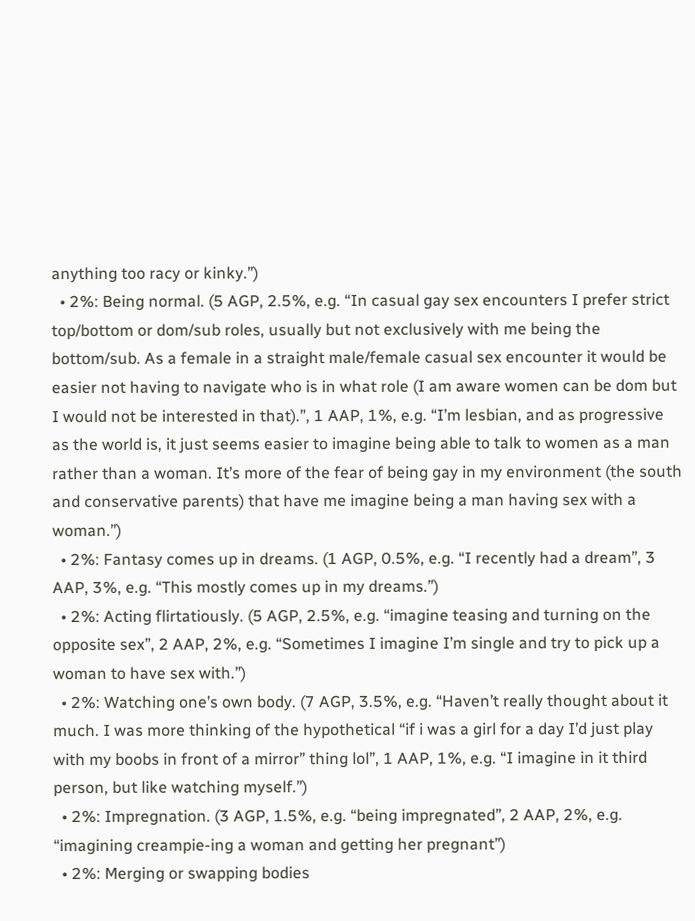anything too racy or kinky.”)
  • 2%: Being normal. (5 AGP, 2.5%, e.g. “In casual gay sex encounters I prefer strict top/bottom or dom/sub roles, usually but not exclusively with me being the bottom/sub. As a female in a straight male/female casual sex encounter it would be easier not having to navigate who is in what role (I am aware women can be dom but I would not be interested in that).”, 1 AAP, 1%, e.g. “I’m lesbian, and as progressive as the world is, it just seems easier to imagine being able to talk to women as a man rather than a woman. It’s more of the fear of being gay in my environment (the south and conservative parents) that have me imagine being a man having sex with a woman.”)
  • 2%: Fantasy comes up in dreams. (1 AGP, 0.5%, e.g. “I recently had a dream”, 3 AAP, 3%, e.g. “This mostly comes up in my dreams.”)
  • 2%: Acting flirtatiously. (5 AGP, 2.5%, e.g. “imagine teasing and turning on the opposite sex”, 2 AAP, 2%, e.g. “Sometimes I imagine I’m single and try to pick up a woman to have sex with.”)
  • 2%: Watching one’s own body. (7 AGP, 3.5%, e.g. “Haven’t really thought about it much. I was more thinking of the hypothetical “if i was a girl for a day I’d just play with my boobs in front of a mirror” thing lol”, 1 AAP, 1%, e.g. “I imagine in it third person, but like watching myself.”)
  • 2%: Impregnation. (3 AGP, 1.5%, e.g. “being impregnated”, 2 AAP, 2%, e.g. “imagining creampie-ing a woman and getting her pregnant”)
  • 2%: Merging or swapping bodies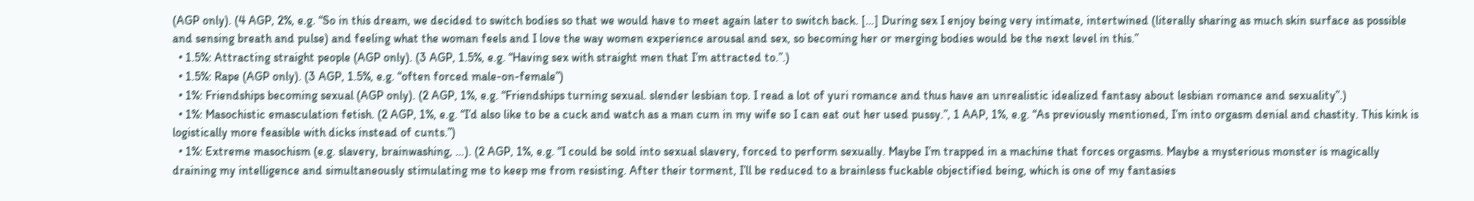(AGP only). (4 AGP, 2%, e.g. “So in this dream, we decided to switch bodies so that we would have to meet again later to switch back. […] During sex I enjoy being very intimate, intertwined (literally sharing as much skin surface as possible and sensing breath and pulse) and feeling what the woman feels and I love the way women experience arousal and sex, so becoming her or merging bodies would be the next level in this.”
  • 1.5%: Attracting straight people (AGP only). (3 AGP, 1.5%, e.g. “Having sex with straight men that I’m attracted to.”.)
  • 1.5%: Rape (AGP only). (3 AGP, 1.5%, e.g. “often forced male-on-female”)
  • 1%: Friendships becoming sexual (AGP only). (2 AGP, 1%, e.g. “Friendships turning sexual. slender lesbian top. I read a lot of yuri romance and thus have an unrealistic idealized fantasy about lesbian romance and sexuality”.)
  • 1%: Masochistic emasculation fetish. (2 AGP, 1%, e.g. “I’d also like to be a cuck and watch as a man cum in my wife so I can eat out her used pussy.”, 1 AAP, 1%, e.g. “As previously mentioned, I’m into orgasm denial and chastity. This kink is logistically more feasible with dicks instead of cunts.”)
  • 1%: Extreme masochism (e.g. slavery, brainwashing, …). (2 AGP, 1%, e.g. “I could be sold into sexual slavery, forced to perform sexually. Maybe I’m trapped in a machine that forces orgasms. Maybe a mysterious monster is magically draining my intelligence and simultaneously stimulating me to keep me from resisting. After their torment, I’ll be reduced to a brainless fuckable objectified being, which is one of my fantasies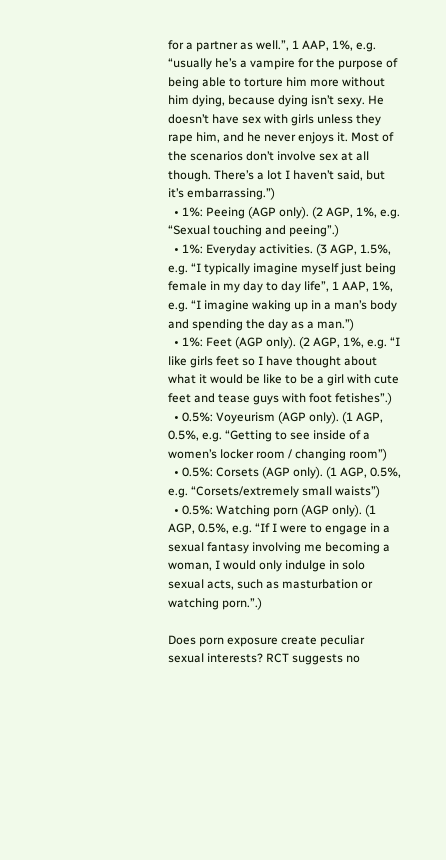for a partner as well.”, 1 AAP, 1%, e.g. “usually he’s a vampire for the purpose of being able to torture him more without him dying, because dying isn’t sexy. He doesn’t have sex with girls unless they rape him, and he never enjoys it. Most of the scenarios don’t involve sex at all though. There’s a lot I haven’t said, but it’s embarrassing.”)
  • 1%: Peeing (AGP only). (2 AGP, 1%, e.g. “Sexual touching and peeing”.)
  • 1%: Everyday activities. (3 AGP, 1.5%, e.g. “I typically imagine myself just being female in my day to day life”, 1 AAP, 1%, e.g. “I imagine waking up in a man’s body and spending the day as a man.”)
  • 1%: Feet (AGP only). (2 AGP, 1%, e.g. “I like girls feet so I have thought about what it would be like to be a girl with cute feet and tease guys with foot fetishes”.)
  • 0.5%: Voyeurism (AGP only). (1 AGP, 0.5%, e.g. “Getting to see inside of a women’s locker room / changing room”)
  • 0.5%: Corsets (AGP only). (1 AGP, 0.5%, e.g. “Corsets/extremely small waists”)
  • 0.5%: Watching porn (AGP only). (1 AGP, 0.5%, e.g. “If I were to engage in a sexual fantasy involving me becoming a woman, I would only indulge in solo sexual acts, such as masturbation or watching porn.”.)

Does porn exposure create peculiar sexual interests? RCT suggests no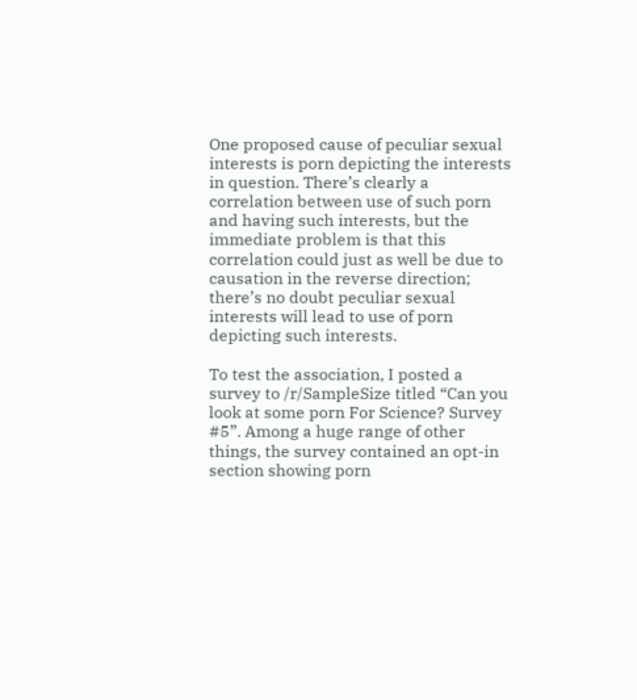One proposed cause of peculiar sexual interests is porn depicting the interests in question. There’s clearly a correlation between use of such porn and having such interests, but the immediate problem is that this correlation could just as well be due to causation in the reverse direction; there’s no doubt peculiar sexual interests will lead to use of porn depicting such interests.

To test the association, I posted a survey to /r/SampleSize titled “Can you look at some porn For Science? Survey #5”. Among a huge range of other things, the survey contained an opt-in section showing porn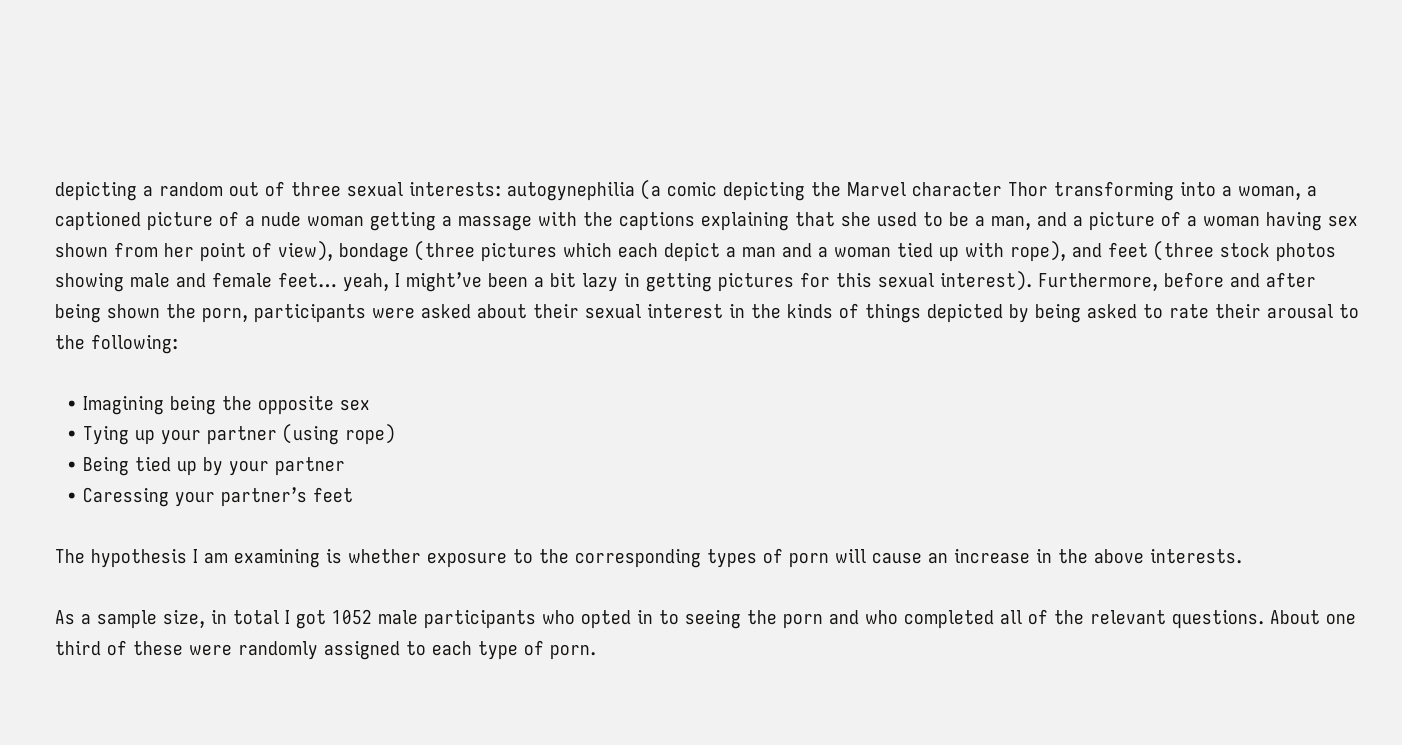depicting a random out of three sexual interests: autogynephilia (a comic depicting the Marvel character Thor transforming into a woman, a captioned picture of a nude woman getting a massage with the captions explaining that she used to be a man, and a picture of a woman having sex shown from her point of view), bondage (three pictures which each depict a man and a woman tied up with rope), and feet (three stock photos showing male and female feet… yeah, I might’ve been a bit lazy in getting pictures for this sexual interest). Furthermore, before and after being shown the porn, participants were asked about their sexual interest in the kinds of things depicted by being asked to rate their arousal to the following:

  • Imagining being the opposite sex
  • Tying up your partner (using rope)
  • Being tied up by your partner
  • Caressing your partner’s feet

The hypothesis I am examining is whether exposure to the corresponding types of porn will cause an increase in the above interests.

As a sample size, in total I got 1052 male participants who opted in to seeing the porn and who completed all of the relevant questions. About one third of these were randomly assigned to each type of porn.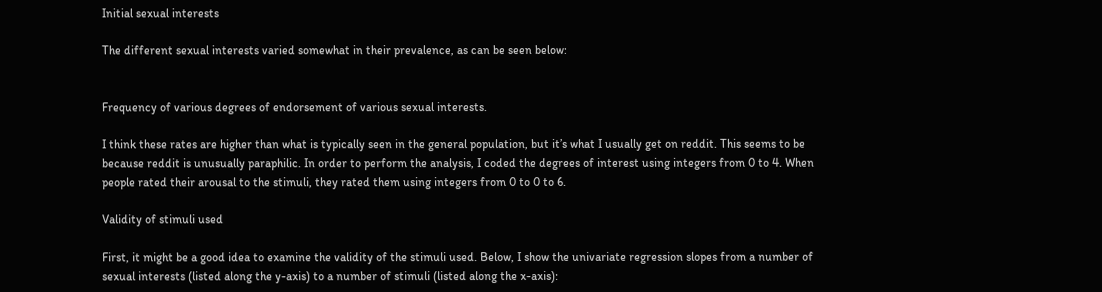Initial sexual interests

The different sexual interests varied somewhat in their prevalence, as can be seen below:


Frequency of various degrees of endorsement of various sexual interests.

I think these rates are higher than what is typically seen in the general population, but it’s what I usually get on reddit. This seems to be because reddit is unusually paraphilic. In order to perform the analysis, I coded the degrees of interest using integers from 0 to 4. When people rated their arousal to the stimuli, they rated them using integers from 0 to 0 to 6.

Validity of stimuli used

First, it might be a good idea to examine the validity of the stimuli used. Below, I show the univariate regression slopes from a number of sexual interests (listed along the y-axis) to a number of stimuli (listed along the x-axis):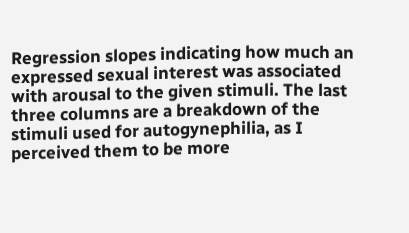Regression slopes indicating how much an expressed sexual interest was associated with arousal to the given stimuli. The last three columns are a breakdown of the stimuli used for autogynephilia, as I perceived them to be more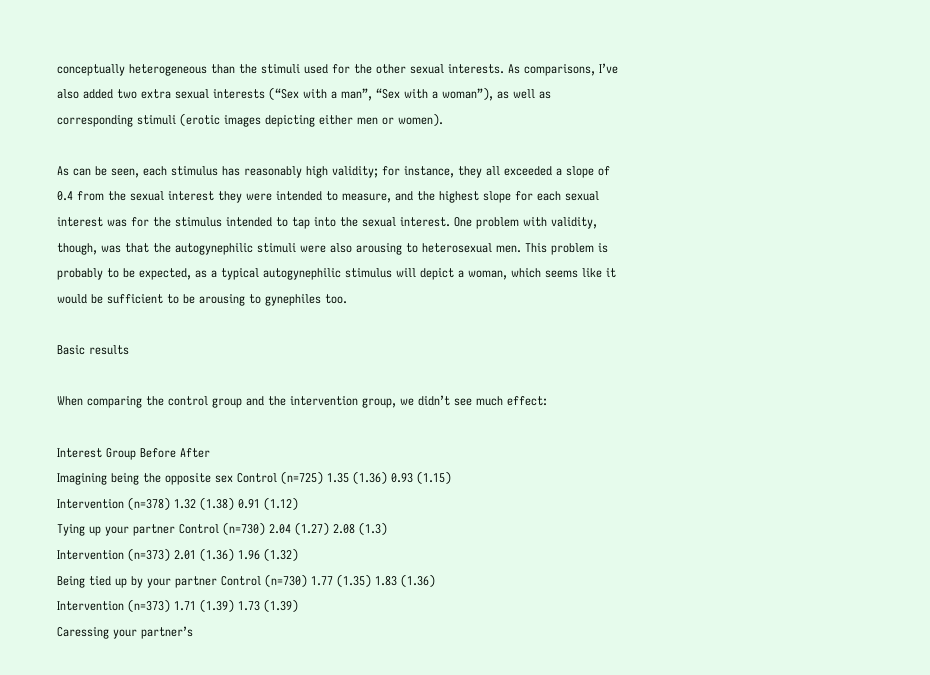conceptually heterogeneous than the stimuli used for the other sexual interests. As comparisons, I’ve also added two extra sexual interests (“Sex with a man”, “Sex with a woman”), as well as corresponding stimuli (erotic images depicting either men or women).

As can be seen, each stimulus has reasonably high validity; for instance, they all exceeded a slope of 0.4 from the sexual interest they were intended to measure, and the highest slope for each sexual interest was for the stimulus intended to tap into the sexual interest. One problem with validity, though, was that the autogynephilic stimuli were also arousing to heterosexual men. This problem is probably to be expected, as a typical autogynephilic stimulus will depict a woman, which seems like it would be sufficient to be arousing to gynephiles too.

Basic results

When comparing the control group and the intervention group, we didn’t see much effect:

Interest Group Before After
Imagining being the opposite sex Control (n=725) 1.35 (1.36) 0.93 (1.15)
Intervention (n=378) 1.32 (1.38) 0.91 (1.12)
Tying up your partner Control (n=730) 2.04 (1.27) 2.08 (1.3)
Intervention (n=373) 2.01 (1.36) 1.96 (1.32)
Being tied up by your partner Control (n=730) 1.77 (1.35) 1.83 (1.36)
Intervention (n=373) 1.71 (1.39) 1.73 (1.39)
Caressing your partner’s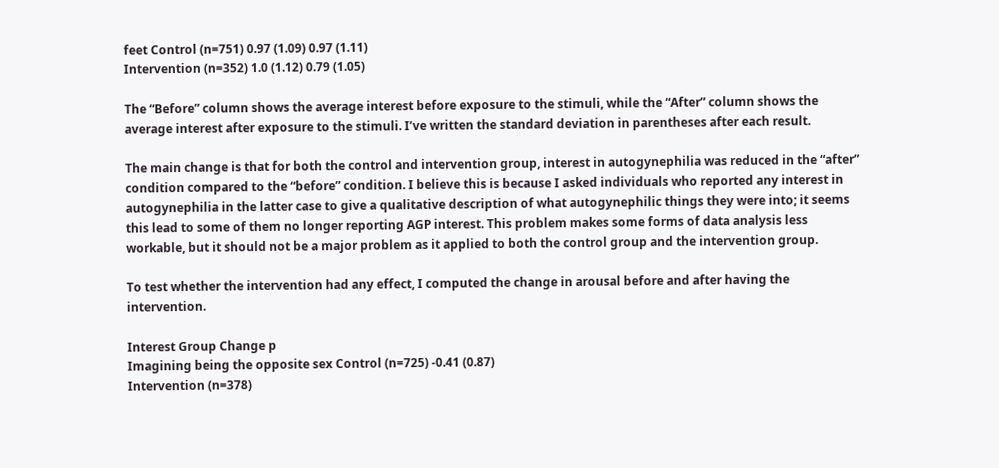feet Control (n=751) 0.97 (1.09) 0.97 (1.11)
Intervention (n=352) 1.0 (1.12) 0.79 (1.05)

The “Before” column shows the average interest before exposure to the stimuli, while the “After” column shows the average interest after exposure to the stimuli. I’ve written the standard deviation in parentheses after each result.

The main change is that for both the control and intervention group, interest in autogynephilia was reduced in the “after” condition compared to the “before” condition. I believe this is because I asked individuals who reported any interest in autogynephilia in the latter case to give a qualitative description of what autogynephilic things they were into; it seems this lead to some of them no longer reporting AGP interest. This problem makes some forms of data analysis less workable, but it should not be a major problem as it applied to both the control group and the intervention group.

To test whether the intervention had any effect, I computed the change in arousal before and after having the intervention.

Interest Group Change p
Imagining being the opposite sex Control (n=725) -0.41 (0.87)
Intervention (n=378)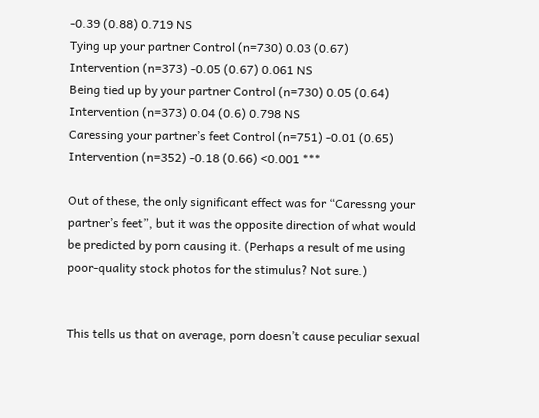-0.39 (0.88) 0.719 NS
Tying up your partner Control (n=730) 0.03 (0.67)
Intervention (n=373) -0.05 (0.67) 0.061 NS
Being tied up by your partner Control (n=730) 0.05 (0.64)
Intervention (n=373) 0.04 (0.6) 0.798 NS
Caressing your partner’s feet Control (n=751) -0.01 (0.65)
Intervention (n=352) -0.18 (0.66) <0.001 ***

Out of these, the only significant effect was for “Caressng your partner’s feet”, but it was the opposite direction of what would be predicted by porn causing it. (Perhaps a result of me using poor-quality stock photos for the stimulus? Not sure.)


This tells us that on average, porn doesn’t cause peculiar sexual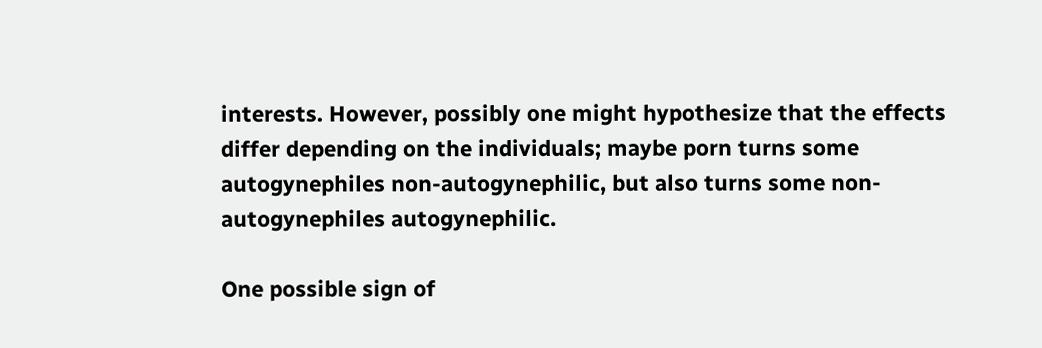interests. However, possibly one might hypothesize that the effects differ depending on the individuals; maybe porn turns some autogynephiles non-autogynephilic, but also turns some non-autogynephiles autogynephilic.

One possible sign of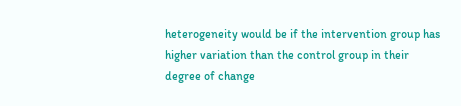heterogeneity would be if the intervention group has higher variation than the control group in their degree of change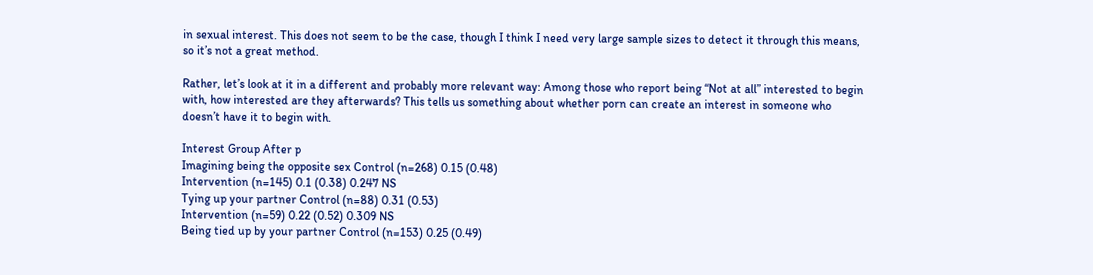in sexual interest. This does not seem to be the case, though I think I need very large sample sizes to detect it through this means, so it’s not a great method.

Rather, let’s look at it in a different and probably more relevant way: Among those who report being “Not at all” interested to begin with, how interested are they afterwards? This tells us something about whether porn can create an interest in someone who doesn’t have it to begin with.

Interest Group After p
Imagining being the opposite sex Control (n=268) 0.15 (0.48)
Intervention (n=145) 0.1 (0.38) 0.247 NS
Tying up your partner Control (n=88) 0.31 (0.53)
Intervention (n=59) 0.22 (0.52) 0.309 NS
Being tied up by your partner Control (n=153) 0.25 (0.49)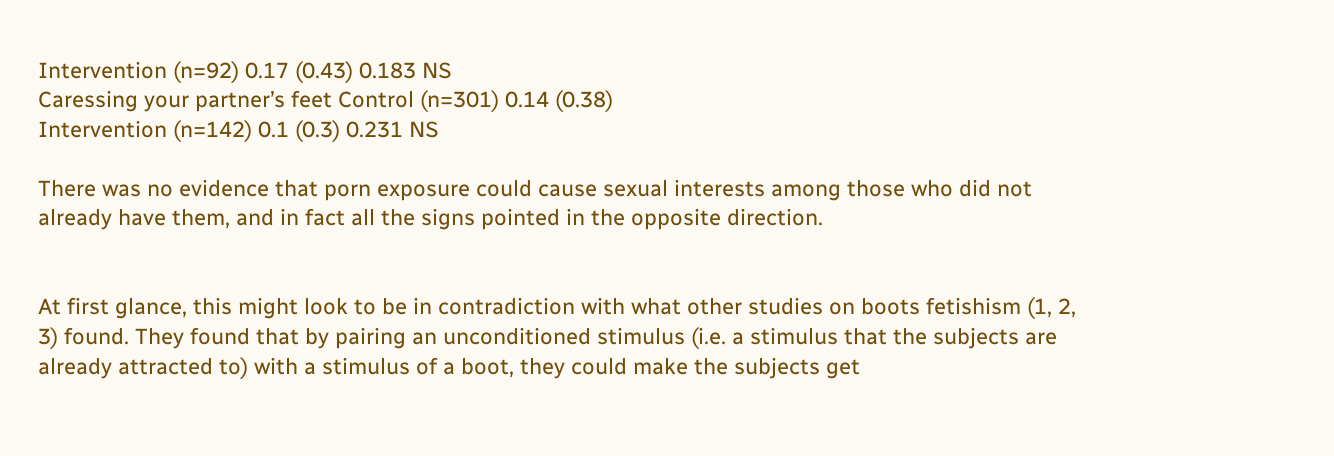Intervention (n=92) 0.17 (0.43) 0.183 NS
Caressing your partner’s feet Control (n=301) 0.14 (0.38)
Intervention (n=142) 0.1 (0.3) 0.231 NS

There was no evidence that porn exposure could cause sexual interests among those who did not already have them, and in fact all the signs pointed in the opposite direction.


At first glance, this might look to be in contradiction with what other studies on boots fetishism (1, 2, 3) found. They found that by pairing an unconditioned stimulus (i.e. a stimulus that the subjects are already attracted to) with a stimulus of a boot, they could make the subjects get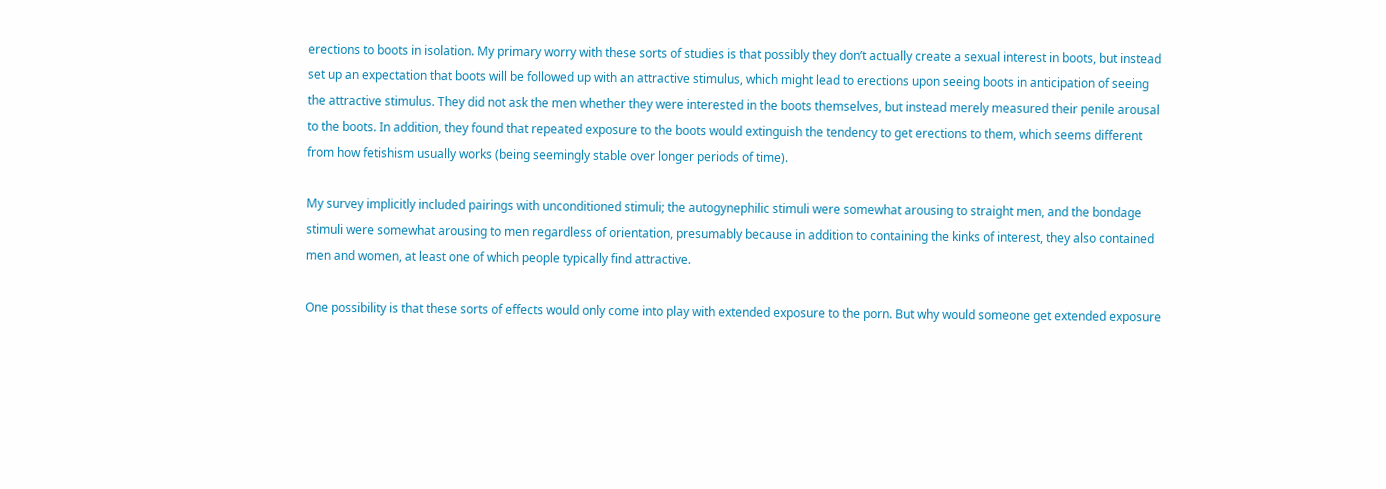erections to boots in isolation. My primary worry with these sorts of studies is that possibly they don’t actually create a sexual interest in boots, but instead set up an expectation that boots will be followed up with an attractive stimulus, which might lead to erections upon seeing boots in anticipation of seeing the attractive stimulus. They did not ask the men whether they were interested in the boots themselves, but instead merely measured their penile arousal to the boots. In addition, they found that repeated exposure to the boots would extinguish the tendency to get erections to them, which seems different from how fetishism usually works (being seemingly stable over longer periods of time).

My survey implicitly included pairings with unconditioned stimuli; the autogynephilic stimuli were somewhat arousing to straight men, and the bondage stimuli were somewhat arousing to men regardless of orientation, presumably because in addition to containing the kinks of interest, they also contained men and women, at least one of which people typically find attractive.

One possibility is that these sorts of effects would only come into play with extended exposure to the porn. But why would someone get extended exposure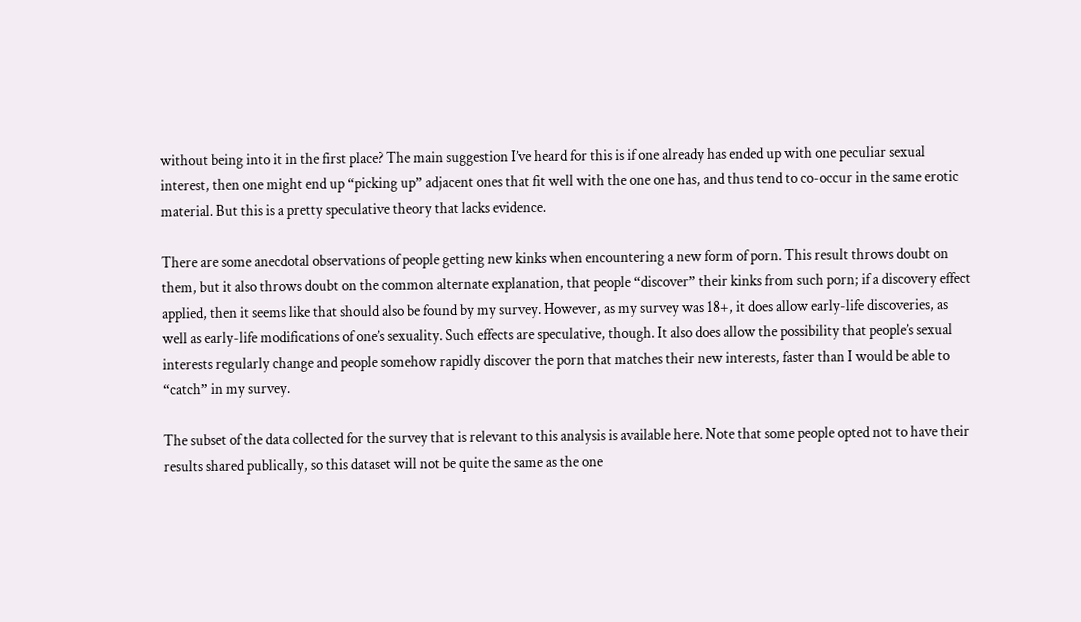without being into it in the first place? The main suggestion I’ve heard for this is if one already has ended up with one peculiar sexual interest, then one might end up “picking up” adjacent ones that fit well with the one one has, and thus tend to co-occur in the same erotic material. But this is a pretty speculative theory that lacks evidence.

There are some anecdotal observations of people getting new kinks when encountering a new form of porn. This result throws doubt on them, but it also throws doubt on the common alternate explanation, that people “discover” their kinks from such porn; if a discovery effect applied, then it seems like that should also be found by my survey. However, as my survey was 18+, it does allow early-life discoveries, as well as early-life modifications of one’s sexuality. Such effects are speculative, though. It also does allow the possibility that people’s sexual interests regularly change and people somehow rapidly discover the porn that matches their new interests, faster than I would be able to “catch” in my survey.

The subset of the data collected for the survey that is relevant to this analysis is available here. Note that some people opted not to have their results shared publically, so this dataset will not be quite the same as the one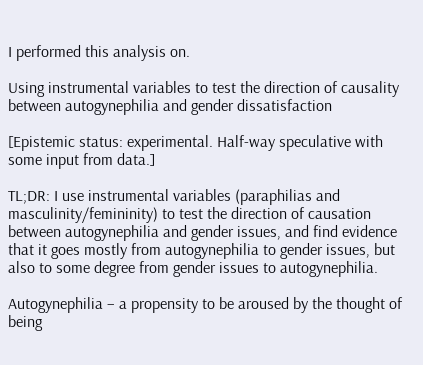I performed this analysis on.

Using instrumental variables to test the direction of causality between autogynephilia and gender dissatisfaction

[Epistemic status: experimental. Half-way speculative with some input from data.]

TL;DR: I use instrumental variables (paraphilias and masculinity/femininity) to test the direction of causation between autogynephilia and gender issues, and find evidence that it goes mostly from autogynephilia to gender issues, but also to some degree from gender issues to autogynephilia.

Autogynephilia – a propensity to be aroused by the thought of being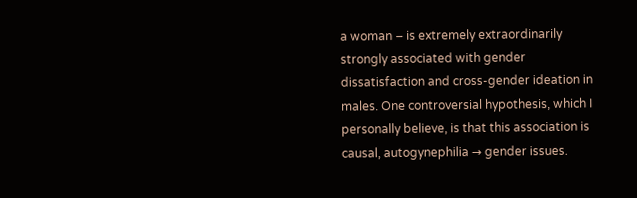a woman – is extremely extraordinarily strongly associated with gender dissatisfaction and cross-gender ideation in males. One controversial hypothesis, which I personally believe, is that this association is causal, autogynephilia → gender issues.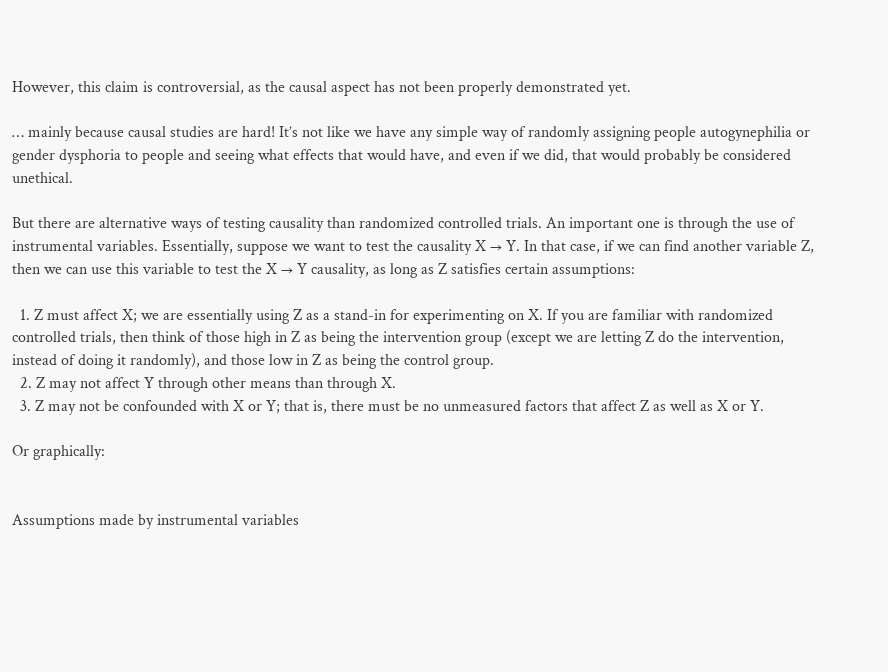However, this claim is controversial, as the causal aspect has not been properly demonstrated yet.

… mainly because causal studies are hard! It’s not like we have any simple way of randomly assigning people autogynephilia or gender dysphoria to people and seeing what effects that would have, and even if we did, that would probably be considered unethical.

But there are alternative ways of testing causality than randomized controlled trials. An important one is through the use of instrumental variables. Essentially, suppose we want to test the causality X → Y. In that case, if we can find another variable Z, then we can use this variable to test the X → Y causality, as long as Z satisfies certain assumptions:

  1. Z must affect X; we are essentially using Z as a stand-in for experimenting on X. If you are familiar with randomized controlled trials, then think of those high in Z as being the intervention group (except we are letting Z do the intervention, instead of doing it randomly), and those low in Z as being the control group.
  2. Z may not affect Y through other means than through X.
  3. Z may not be confounded with X or Y; that is, there must be no unmeasured factors that affect Z as well as X or Y.

Or graphically:


Assumptions made by instrumental variables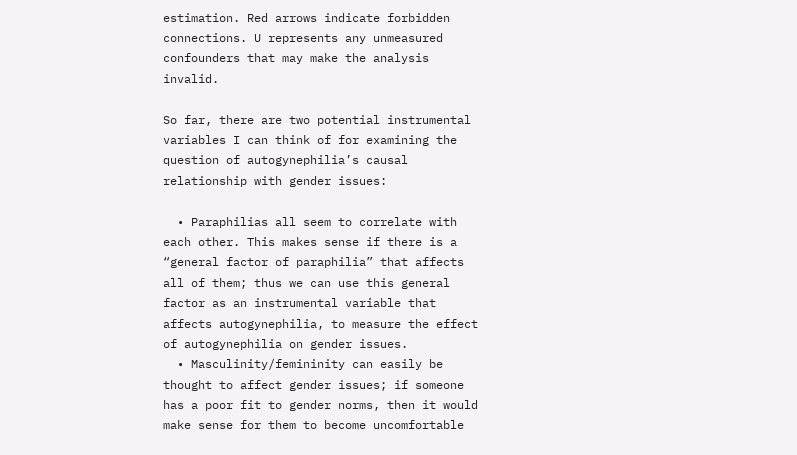estimation. Red arrows indicate forbidden connections. U represents any unmeasured confounders that may make the analysis invalid.

So far, there are two potential instrumental variables I can think of for examining the question of autogynephilia’s causal relationship with gender issues:

  • Paraphilias all seem to correlate with each other. This makes sense if there is a “general factor of paraphilia” that affects all of them; thus we can use this general factor as an instrumental variable that affects autogynephilia, to measure the effect of autogynephilia on gender issues.
  • Masculinity/femininity can easily be thought to affect gender issues; if someone has a poor fit to gender norms, then it would make sense for them to become uncomfortable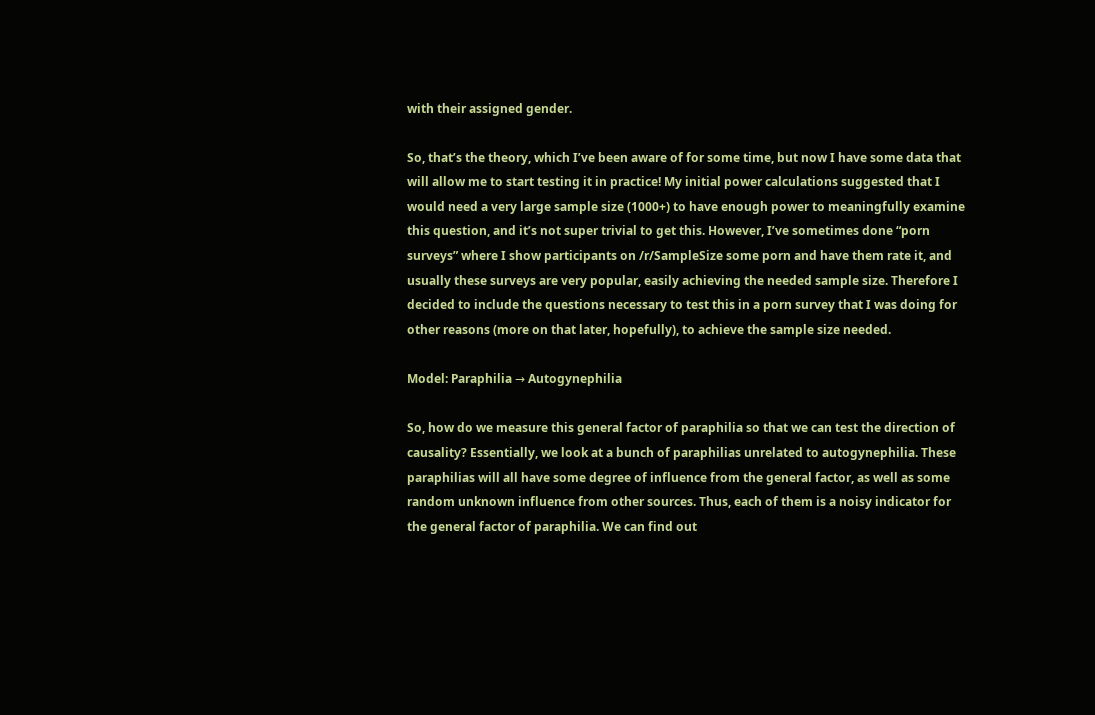with their assigned gender.

So, that’s the theory, which I’ve been aware of for some time, but now I have some data that will allow me to start testing it in practice! My initial power calculations suggested that I would need a very large sample size (1000+) to have enough power to meaningfully examine this question, and it’s not super trivial to get this. However, I’ve sometimes done “porn surveys” where I show participants on /r/SampleSize some porn and have them rate it, and usually these surveys are very popular, easily achieving the needed sample size. Therefore I decided to include the questions necessary to test this in a porn survey that I was doing for other reasons (more on that later, hopefully), to achieve the sample size needed.

Model: Paraphilia → Autogynephilia

So, how do we measure this general factor of paraphilia so that we can test the direction of causality? Essentially, we look at a bunch of paraphilias unrelated to autogynephilia. These paraphilias will all have some degree of influence from the general factor, as well as some random unknown influence from other sources. Thus, each of them is a noisy indicator for the general factor of paraphilia. We can find out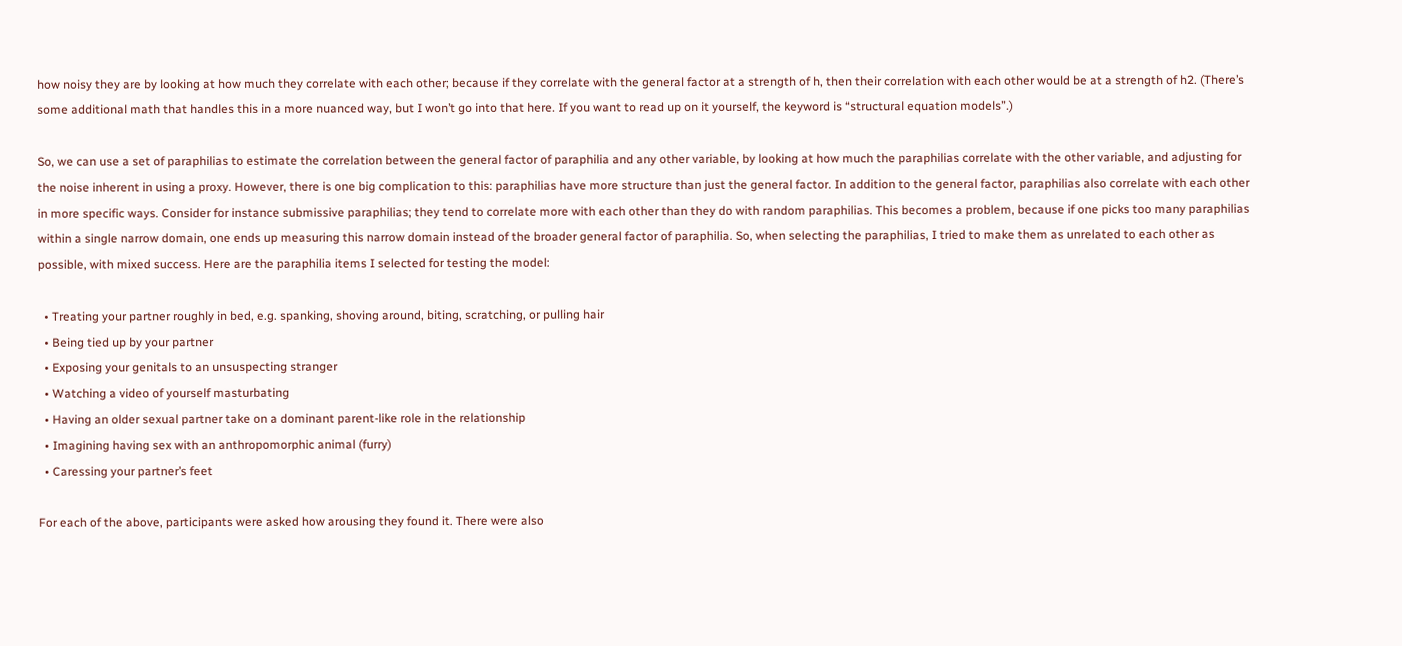how noisy they are by looking at how much they correlate with each other; because if they correlate with the general factor at a strength of h, then their correlation with each other would be at a strength of h2. (There’s some additional math that handles this in a more nuanced way, but I won’t go into that here. If you want to read up on it yourself, the keyword is “structural equation models”.)

So, we can use a set of paraphilias to estimate the correlation between the general factor of paraphilia and any other variable, by looking at how much the paraphilias correlate with the other variable, and adjusting for the noise inherent in using a proxy. However, there is one big complication to this: paraphilias have more structure than just the general factor. In addition to the general factor, paraphilias also correlate with each other in more specific ways. Consider for instance submissive paraphilias; they tend to correlate more with each other than they do with random paraphilias. This becomes a problem, because if one picks too many paraphilias within a single narrow domain, one ends up measuring this narrow domain instead of the broader general factor of paraphilia. So, when selecting the paraphilias, I tried to make them as unrelated to each other as possible, with mixed success. Here are the paraphilia items I selected for testing the model:

  • Treating your partner roughly in bed, e.g. spanking, shoving around, biting, scratching, or pulling hair
  • Being tied up by your partner
  • Exposing your genitals to an unsuspecting stranger
  • Watching a video of yourself masturbating
  • Having an older sexual partner take on a dominant parent-like role in the relationship
  • Imagining having sex with an anthropomorphic animal (furry)
  • Caressing your partner’s feet

For each of the above, participants were asked how arousing they found it. There were also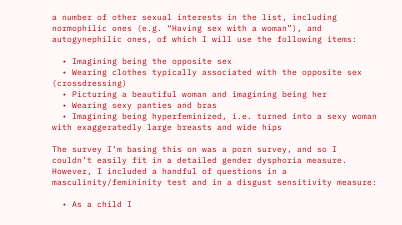a number of other sexual interests in the list, including normophilic ones (e.g. “Having sex with a woman”), and autogynephilic ones, of which I will use the following items:

  • Imagining being the opposite sex
  • Wearing clothes typically associated with the opposite sex (crossdressing)
  • Picturing a beautiful woman and imagining being her
  • Wearing sexy panties and bras
  • Imagining being hyperfeminized, i.e. turned into a sexy woman with exaggeratedly large breasts and wide hips

The survey I’m basing this on was a porn survey, and so I couldn’t easily fit in a detailed gender dysphoria measure. However, I included a handful of questions in a masculinity/femininity test and in a disgust sensitivity measure:

  • As a child I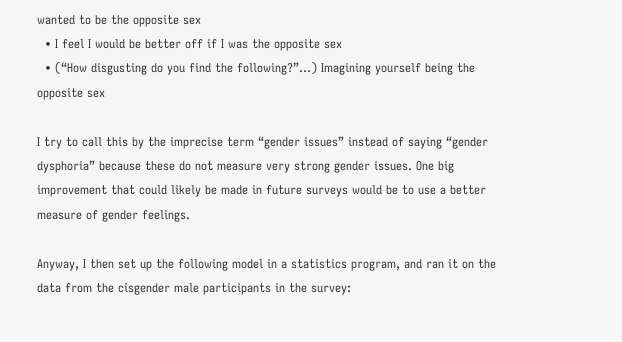wanted to be the opposite sex
  • I feel I would be better off if I was the opposite sex
  • (“How disgusting do you find the following?”…) Imagining yourself being the opposite sex

I try to call this by the imprecise term “gender issues” instead of saying “gender dysphoria” because these do not measure very strong gender issues. One big improvement that could likely be made in future surveys would be to use a better measure of gender feelings.

Anyway, I then set up the following model in a statistics program, and ran it on the data from the cisgender male participants in the survey: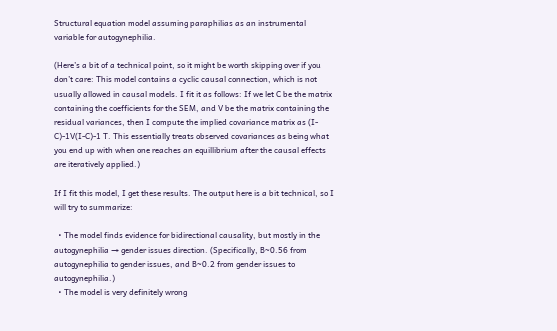Structural equation model assuming paraphilias as an instrumental variable for autogynephilia.

(Here’s a bit of a technical point, so it might be worth skipping over if you don’t care: This model contains a cyclic causal connection, which is not usually allowed in causal models. I fit it as follows: If we let C be the matrix containing the coefficients for the SEM, and V be the matrix containing the residual variances, then I compute the implied covariance matrix as (I-C)-1V(I-C)-1 T. This essentially treats observed covariances as being what you end up with when one reaches an equillibrium after the causal effects are iteratively applied.)

If I fit this model, I get these results. The output here is a bit technical, so I will try to summarize:

  • The model finds evidence for bidirectional causality, but mostly in the autogynephilia → gender issues direction. (Specifically, B~0.56 from autogynephilia to gender issues, and B~0.2 from gender issues to autogynephilia.)
  • The model is very definitely wrong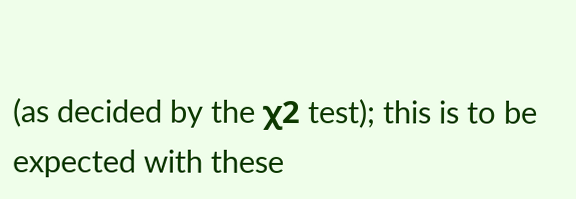(as decided by the χ2 test); this is to be expected with these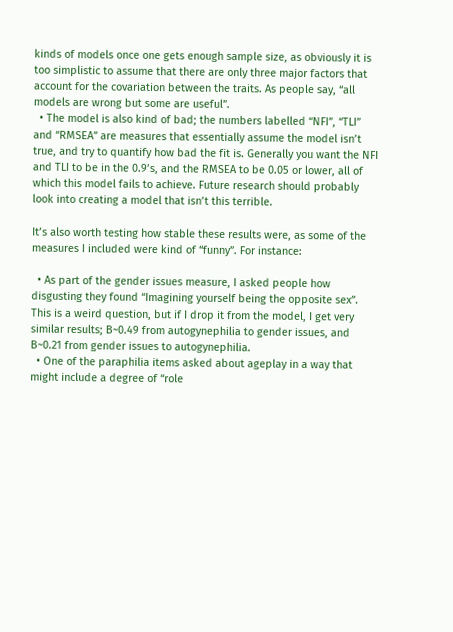kinds of models once one gets enough sample size, as obviously it is too simplistic to assume that there are only three major factors that account for the covariation between the traits. As people say, “all models are wrong but some are useful”.
  • The model is also kind of bad; the numbers labelled “NFI”, “TLI” and “RMSEA” are measures that essentially assume the model isn’t true, and try to quantify how bad the fit is. Generally you want the NFI and TLI to be in the 0.9’s, and the RMSEA to be 0.05 or lower, all of which this model fails to achieve. Future research should probably look into creating a model that isn’t this terrible.

It’s also worth testing how stable these results were, as some of the measures I included were kind of “funny”. For instance:

  • As part of the gender issues measure, I asked people how disgusting they found “Imagining yourself being the opposite sex”. This is a weird question, but if I drop it from the model, I get very similar results; B~0.49 from autogynephilia to gender issues, and B~0.21 from gender issues to autogynephilia.
  • One of the paraphilia items asked about ageplay in a way that might include a degree of “role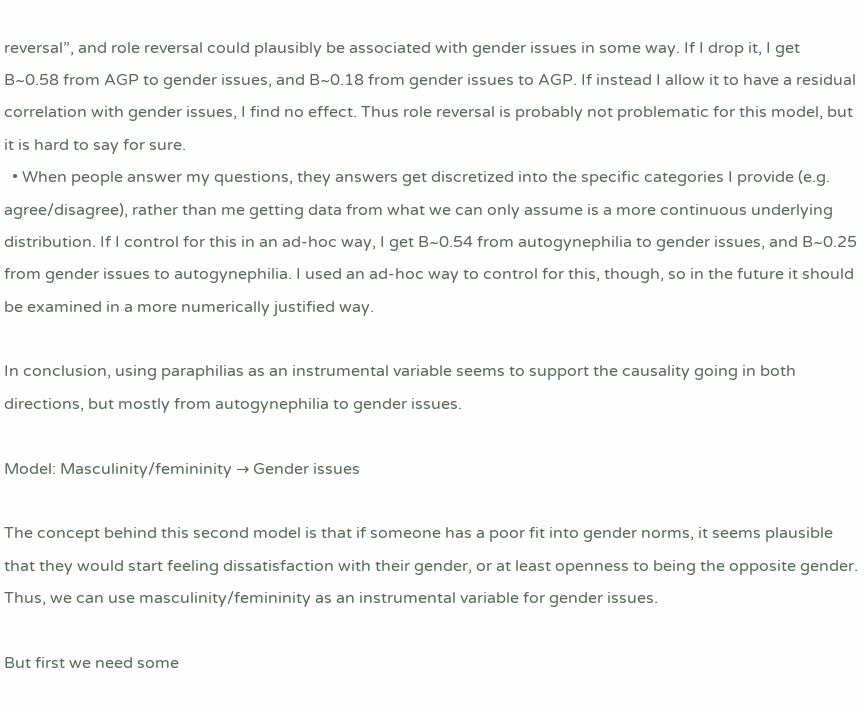reversal”, and role reversal could plausibly be associated with gender issues in some way. If I drop it, I get B~0.58 from AGP to gender issues, and B~0.18 from gender issues to AGP. If instead I allow it to have a residual correlation with gender issues, I find no effect. Thus role reversal is probably not problematic for this model, but it is hard to say for sure.
  • When people answer my questions, they answers get discretized into the specific categories I provide (e.g. agree/disagree), rather than me getting data from what we can only assume is a more continuous underlying distribution. If I control for this in an ad-hoc way, I get B~0.54 from autogynephilia to gender issues, and B~0.25 from gender issues to autogynephilia. I used an ad-hoc way to control for this, though, so in the future it should be examined in a more numerically justified way.

In conclusion, using paraphilias as an instrumental variable seems to support the causality going in both directions, but mostly from autogynephilia to gender issues.

Model: Masculinity/femininity → Gender issues

The concept behind this second model is that if someone has a poor fit into gender norms, it seems plausible that they would start feeling dissatisfaction with their gender, or at least openness to being the opposite gender. Thus, we can use masculinity/femininity as an instrumental variable for gender issues.

But first we need some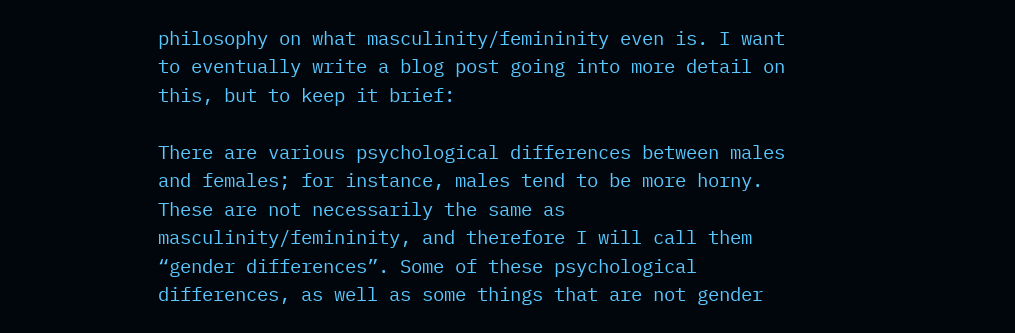philosophy on what masculinity/femininity even is. I want to eventually write a blog post going into more detail on this, but to keep it brief:

There are various psychological differences between males and females; for instance, males tend to be more horny. These are not necessarily the same as masculinity/femininity, and therefore I will call them “gender differences”. Some of these psychological differences, as well as some things that are not gender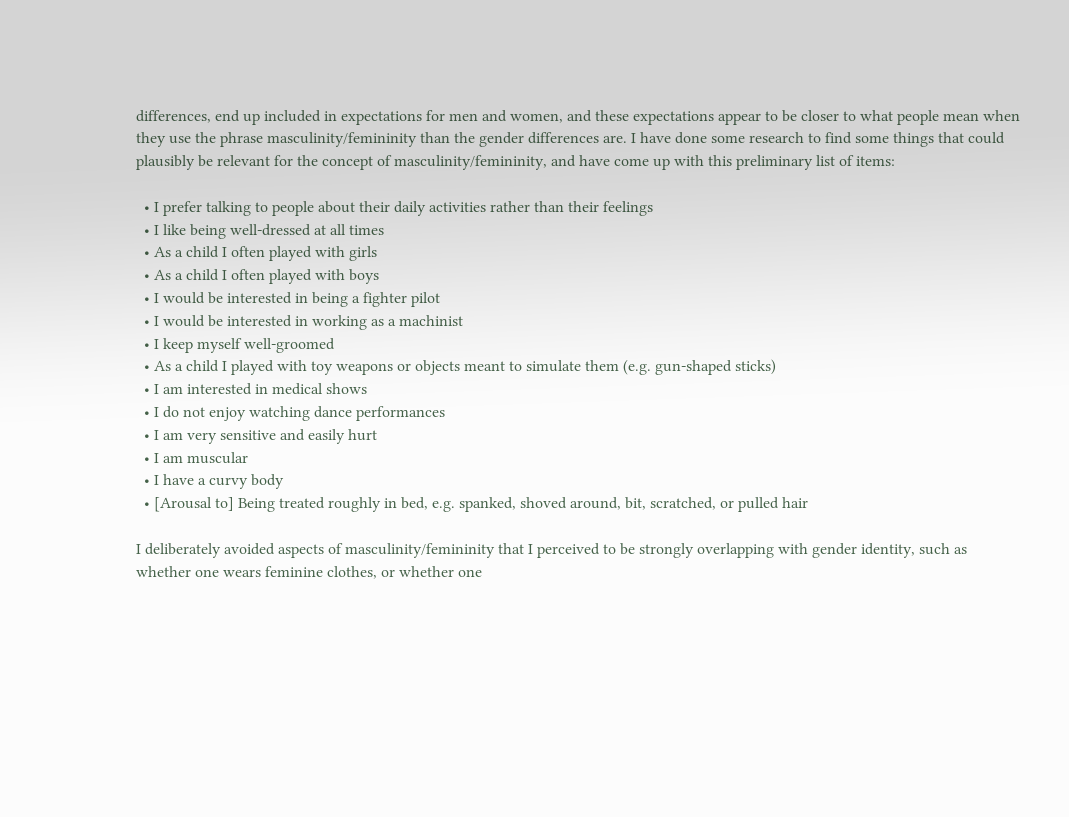differences, end up included in expectations for men and women, and these expectations appear to be closer to what people mean when they use the phrase masculinity/femininity than the gender differences are. I have done some research to find some things that could plausibly be relevant for the concept of masculinity/femininity, and have come up with this preliminary list of items:

  • I prefer talking to people about their daily activities rather than their feelings
  • I like being well-dressed at all times
  • As a child I often played with girls
  • As a child I often played with boys
  • I would be interested in being a fighter pilot
  • I would be interested in working as a machinist
  • I keep myself well-groomed
  • As a child I played with toy weapons or objects meant to simulate them (e.g. gun-shaped sticks)
  • I am interested in medical shows
  • I do not enjoy watching dance performances
  • I am very sensitive and easily hurt
  • I am muscular
  • I have a curvy body
  • [Arousal to] Being treated roughly in bed, e.g. spanked, shoved around, bit, scratched, or pulled hair

I deliberately avoided aspects of masculinity/femininity that I perceived to be strongly overlapping with gender identity, such as whether one wears feminine clothes, or whether one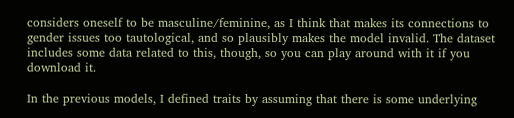considers oneself to be masculine/feminine, as I think that makes its connections to gender issues too tautological, and so plausibly makes the model invalid. The dataset includes some data related to this, though, so you can play around with it if you download it.

In the previous models, I defined traits by assuming that there is some underlying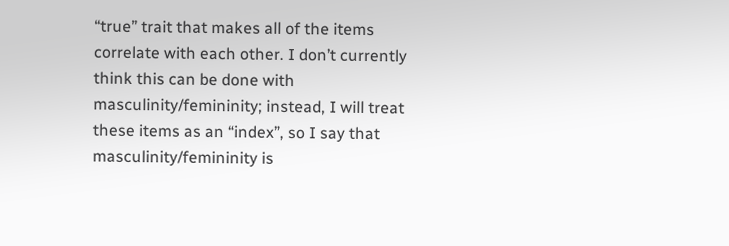“true” trait that makes all of the items correlate with each other. I don’t currently think this can be done with masculinity/femininity; instead, I will treat these items as an “index”, so I say that masculinity/femininity is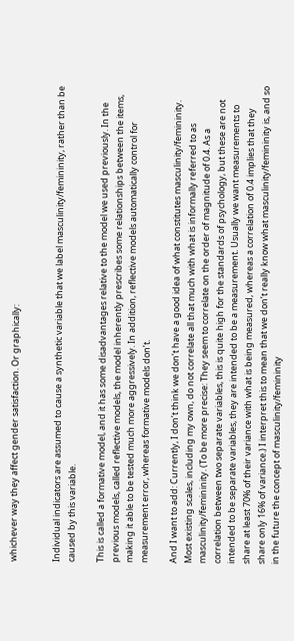whichever way they affect gender satisfaction. Or graphically:


Individual indicators are assumed to cause a synthetic variable that we label masculinity/femininity, rather than be caused by this variable.

This is called a formative model, and it has some disadvantages relative to the model we used previously. In the previous models, called reflective models, the model inherently prescribes some relationships between the items, making it able to be tested much more aggressively. In addition, reflective models automatically control for measurement error, whereas formative models don’t.

And I want to add: Currently, I don’t think we don’t have a good idea of what constitutes masculinity/femininity. Most existing scales, including my own, do not correlate all that much with what is informally referred to as masculinity/femininity. (To be more precise: They seem to correlate on the order of magnitude of 0.4. As a correlation between two separate variables, this is quite high for the standards of psychology, but these are not intended to be separate variables, they are intended to be a measurement. Usually we want measurements to share at least 70% of their variance with what is being measured, whereas a correlation of 0.4 implies that they share only 16% of variance.) I interpret this to mean that we don’t really know what masculinity/femininity is, and so in the future the concept of masculinity/femininity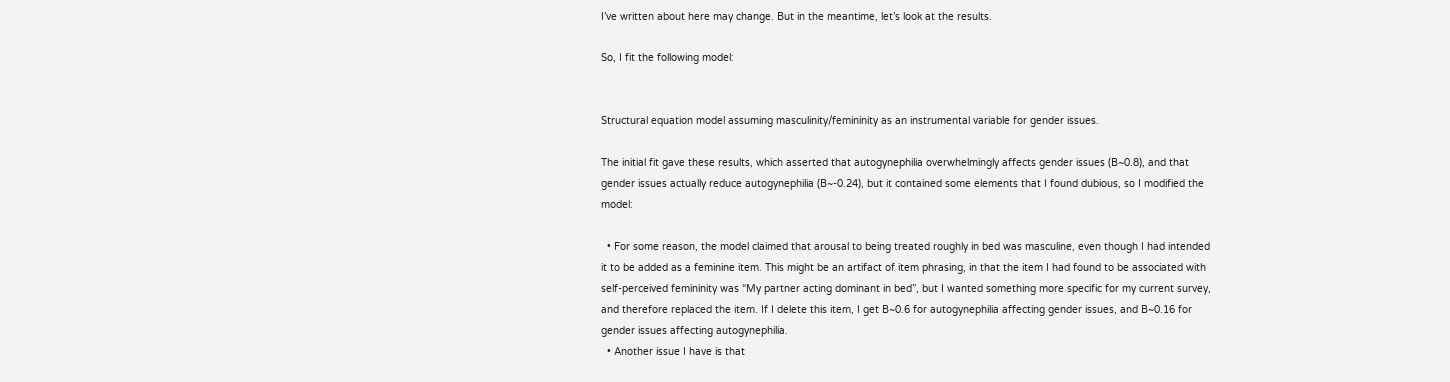I’ve written about here may change. But in the meantime, let’s look at the results.

So, I fit the following model:


Structural equation model assuming masculinity/femininity as an instrumental variable for gender issues.

The initial fit gave these results, which asserted that autogynephilia overwhelmingly affects gender issues (B~0.8), and that gender issues actually reduce autogynephilia (B~-0.24), but it contained some elements that I found dubious, so I modified the model:

  • For some reason, the model claimed that arousal to being treated roughly in bed was masculine, even though I had intended it to be added as a feminine item. This might be an artifact of item phrasing, in that the item I had found to be associated with self-perceived femininity was “My partner acting dominant in bed”, but I wanted something more specific for my current survey, and therefore replaced the item. If I delete this item, I get B~0.6 for autogynephilia affecting gender issues, and B~0.16 for gender issues affecting autogynephilia.
  • Another issue I have is that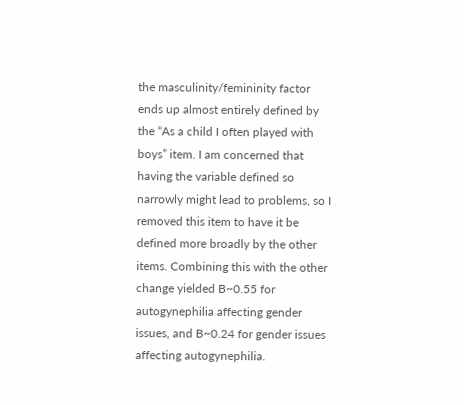the masculinity/femininity factor ends up almost entirely defined by the “As a child I often played with boys” item. I am concerned that having the variable defined so narrowly might lead to problems, so I removed this item to have it be defined more broadly by the other items. Combining this with the other change yielded B~0.55 for autogynephilia affecting gender issues, and B~0.24 for gender issues affecting autogynephilia.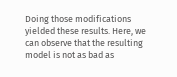Doing those modifications yielded these results. Here, we can observe that the resulting model is not as bad as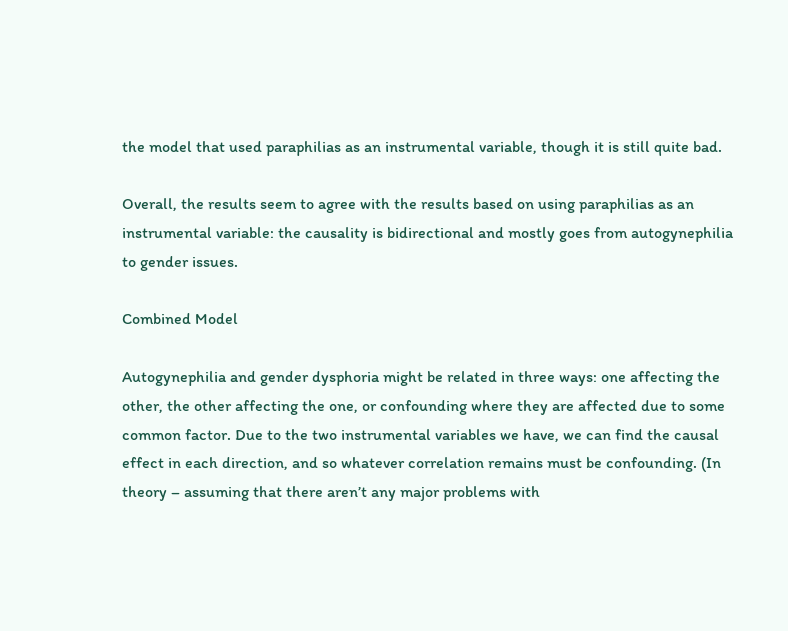the model that used paraphilias as an instrumental variable, though it is still quite bad.

Overall, the results seem to agree with the results based on using paraphilias as an instrumental variable: the causality is bidirectional and mostly goes from autogynephilia to gender issues.

Combined Model

Autogynephilia and gender dysphoria might be related in three ways: one affecting the other, the other affecting the one, or confounding where they are affected due to some common factor. Due to the two instrumental variables we have, we can find the causal effect in each direction, and so whatever correlation remains must be confounding. (In theory – assuming that there aren’t any major problems with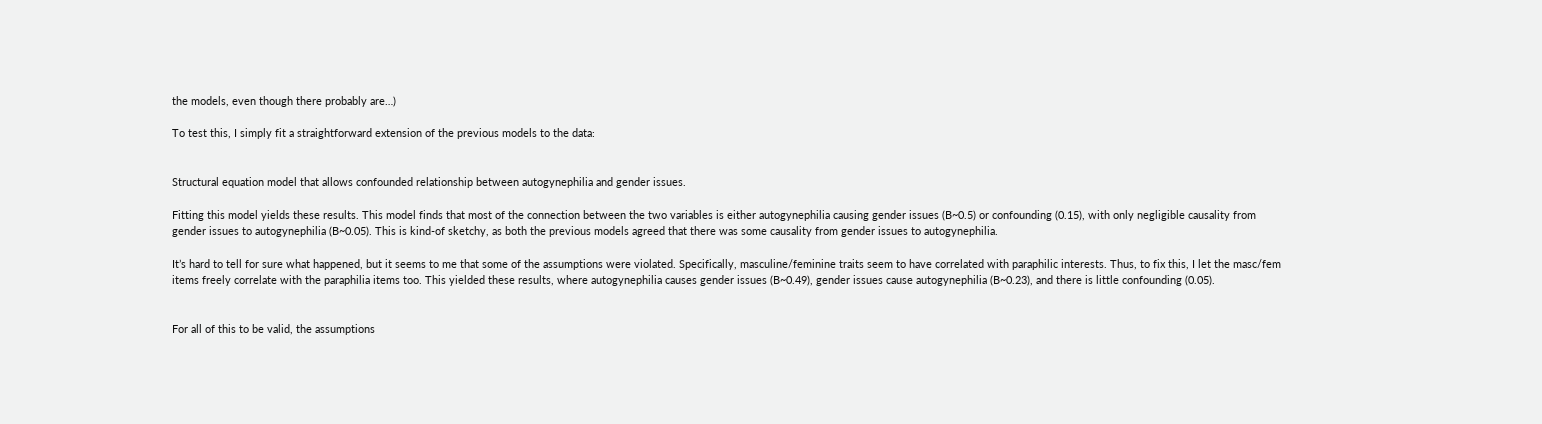the models, even though there probably are…)

To test this, I simply fit a straightforward extension of the previous models to the data:


Structural equation model that allows confounded relationship between autogynephilia and gender issues.

Fitting this model yields these results. This model finds that most of the connection between the two variables is either autogynephilia causing gender issues (B~0.5) or confounding (0.15), with only negligible causality from gender issues to autogynephilia (B~0.05). This is kind-of sketchy, as both the previous models agreed that there was some causality from gender issues to autogynephilia.

It’s hard to tell for sure what happened, but it seems to me that some of the assumptions were violated. Specifically, masculine/feminine traits seem to have correlated with paraphilic interests. Thus, to fix this, I let the masc/fem items freely correlate with the paraphilia items too. This yielded these results, where autogynephilia causes gender issues (B~0.49), gender issues cause autogynephilia (B~0.23), and there is little confounding (0.05).


For all of this to be valid, the assumptions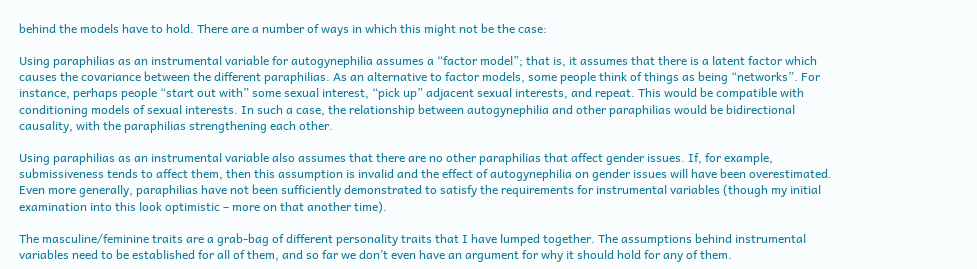behind the models have to hold. There are a number of ways in which this might not be the case:

Using paraphilias as an instrumental variable for autogynephilia assumes a “factor model”; that is, it assumes that there is a latent factor which causes the covariance between the different paraphilias. As an alternative to factor models, some people think of things as being “networks”. For instance, perhaps people “start out with” some sexual interest, “pick up” adjacent sexual interests, and repeat. This would be compatible with conditioning models of sexual interests. In such a case, the relationship between autogynephilia and other paraphilias would be bidirectional causality, with the paraphilias strengthening each other.

Using paraphilias as an instrumental variable also assumes that there are no other paraphilias that affect gender issues. If, for example, submissiveness tends to affect them, then this assumption is invalid and the effect of autogynephilia on gender issues will have been overestimated. Even more generally, paraphilias have not been sufficiently demonstrated to satisfy the requirements for instrumental variables (though my initial examination into this look optimistic – more on that another time).

The masculine/feminine traits are a grab-bag of different personality traits that I have lumped together. The assumptions behind instrumental variables need to be established for all of them, and so far we don’t even have an argument for why it should hold for any of them.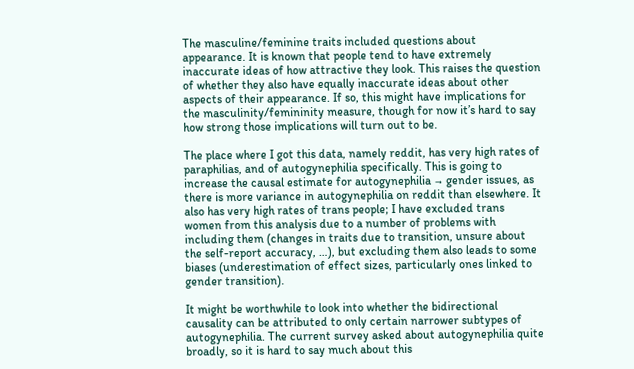The masculine/feminine traits included questions about appearance. It is known that people tend to have extremely inaccurate ideas of how attractive they look. This raises the question of whether they also have equally inaccurate ideas about other aspects of their appearance. If so, this might have implications for the masculinity/femininity measure, though for now it’s hard to say how strong those implications will turn out to be.

The place where I got this data, namely reddit, has very high rates of paraphilias, and of autogynephilia specifically. This is going to increase the causal estimate for autogynephilia → gender issues, as there is more variance in autogynephilia on reddit than elsewhere. It also has very high rates of trans people; I have excluded trans women from this analysis due to a number of problems with including them (changes in traits due to transition, unsure about the self-report accuracy, …), but excluding them also leads to some biases (underestimation of effect sizes, particularly ones linked to gender transition).

It might be worthwhile to look into whether the bidirectional causality can be attributed to only certain narrower subtypes of autogynephilia. The current survey asked about autogynephilia quite broadly, so it is hard to say much about this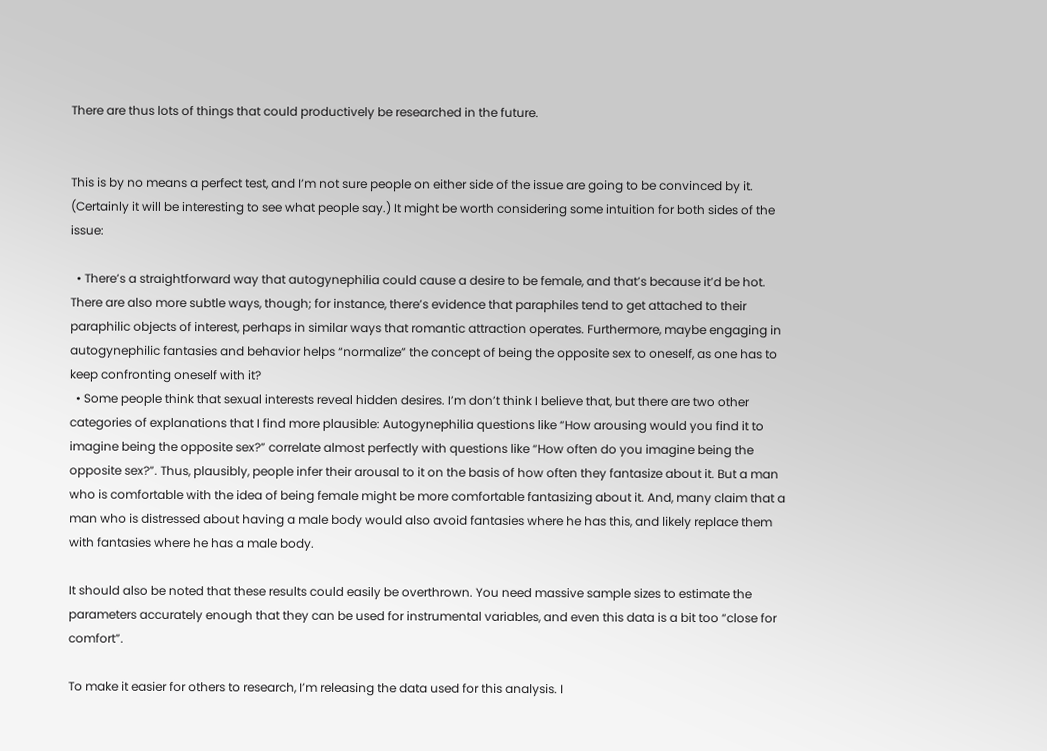There are thus lots of things that could productively be researched in the future.


This is by no means a perfect test, and I’m not sure people on either side of the issue are going to be convinced by it. (Certainly it will be interesting to see what people say.) It might be worth considering some intuition for both sides of the issue:

  • There’s a straightforward way that autogynephilia could cause a desire to be female, and that’s because it’d be hot. There are also more subtle ways, though; for instance, there’s evidence that paraphiles tend to get attached to their paraphilic objects of interest, perhaps in similar ways that romantic attraction operates. Furthermore, maybe engaging in autogynephilic fantasies and behavior helps “normalize” the concept of being the opposite sex to oneself, as one has to keep confronting oneself with it?
  • Some people think that sexual interests reveal hidden desires. I’m don’t think I believe that, but there are two other categories of explanations that I find more plausible: Autogynephilia questions like “How arousing would you find it to imagine being the opposite sex?” correlate almost perfectly with questions like “How often do you imagine being the opposite sex?”. Thus, plausibly, people infer their arousal to it on the basis of how often they fantasize about it. But a man who is comfortable with the idea of being female might be more comfortable fantasizing about it. And, many claim that a man who is distressed about having a male body would also avoid fantasies where he has this, and likely replace them with fantasies where he has a male body.

It should also be noted that these results could easily be overthrown. You need massive sample sizes to estimate the parameters accurately enough that they can be used for instrumental variables, and even this data is a bit too “close for comfort”.

To make it easier for others to research, I’m releasing the data used for this analysis. I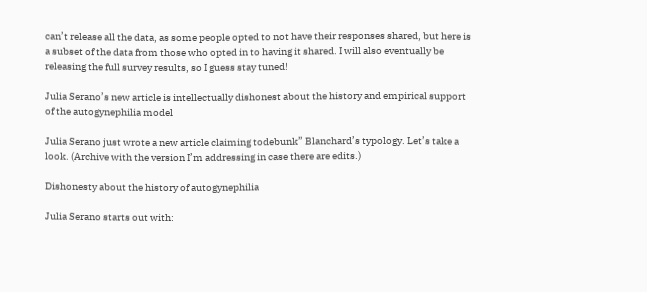can’t release all the data, as some people opted to not have their responses shared, but here is a subset of the data from those who opted in to having it shared. I will also eventually be releasing the full survey results, so I guess stay tuned!

Julia Serano’s new article is intellectually dishonest about the history and empirical support of the autogynephilia model

Julia Serano just wrote a new article claiming todebunk” Blanchard’s typology. Let’s take a look. (Archive with the version I’m addressing in case there are edits.)

Dishonesty about the history of autogynephilia

Julia Serano starts out with: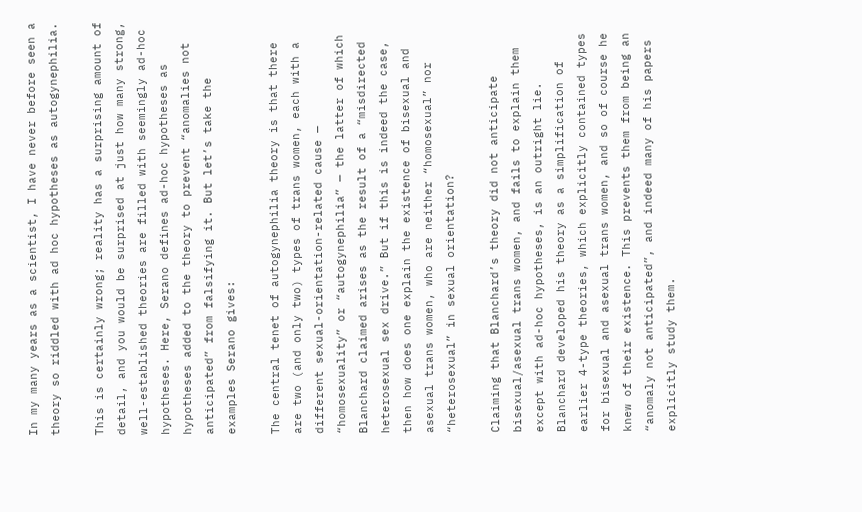In my many years as a scientist, I have never before seen a theory so riddled with ad hoc hypotheses as autogynephilia.

This is certainly wrong; reality has a surprising amount of detail, and you would be surprised at just how many strong, well-established theories are filled with seemingly ad-hoc hypotheses. Here, Serano defines ad-hoc hypotheses as hypotheses added to the theory to prevent “anomalies not anticipated” from falsifying it. But let’s take the examples Serano gives:

The central tenet of autogynephilia theory is that there are two (and only two) types of trans women, each with a different sexual-orientation-related cause — “homosexuality” or “autogynephilia” — the latter of which Blanchard claimed arises as the result of a “misdirected heterosexual sex drive.” But if this is indeed the case, then how does one explain the existence of bisexual and asexual trans women, who are neither “homosexual” nor “heterosexual” in sexual orientation?

Claiming that Blanchard’s theory did not anticipate bisexual/asexual trans women, and fails to explain them except with ad-hoc hypotheses, is an outright lie. Blanchard developed his theory as a simplification of earlier 4-type theories, which explicitly contained types for bisexual and asexual trans women, and so of course he knew of their existence. This prevents them from being an “anomaly not anticipated”, and indeed many of his papers explicitly study them.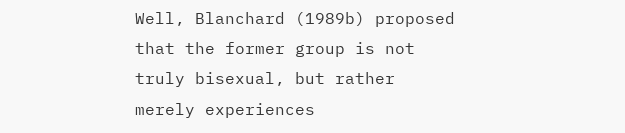Well, Blanchard (1989b) proposed that the former group is not truly bisexual, but rather merely experiences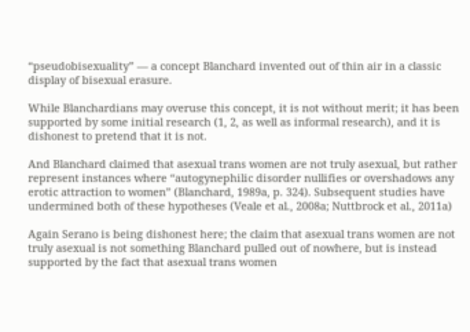“pseudobisexuality” — a concept Blanchard invented out of thin air in a classic display of bisexual erasure.

While Blanchardians may overuse this concept, it is not without merit; it has been supported by some initial research (1, 2, as well as informal research), and it is dishonest to pretend that it is not.

And Blanchard claimed that asexual trans women are not truly asexual, but rather represent instances where “autogynephilic disorder nullifies or overshadows any erotic attraction to women” (Blanchard, 1989a, p. 324). Subsequent studies have undermined both of these hypotheses (Veale et al., 2008a; Nuttbrock et al., 2011a)

Again Serano is being dishonest here; the claim that asexual trans women are not truly asexual is not something Blanchard pulled out of nowhere, but is instead supported by the fact that asexual trans women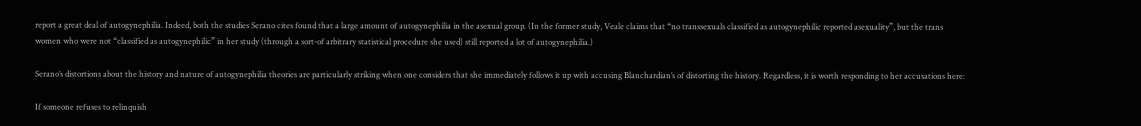report a great deal of autogynephilia. Indeed, both the studies Serano cites found that a large amount of autogynephilia in the asexual group. (In the former study, Veale claims that “no transsexuals classified as autogynephilic reported asexuality”, but the trans women who were not “classified as autogynephilic” in her study (through a sort-of arbitrary statistical procedure she used) still reported a lot of autogynephilia.)

Serano’s distortions about the history and nature of autogynephilia theories are particularly striking when one considers that she immediately follows it up with accusing Blanchardian’s of distorting the history. Regardless, it is worth responding to her accusations here:

If someone refuses to relinquish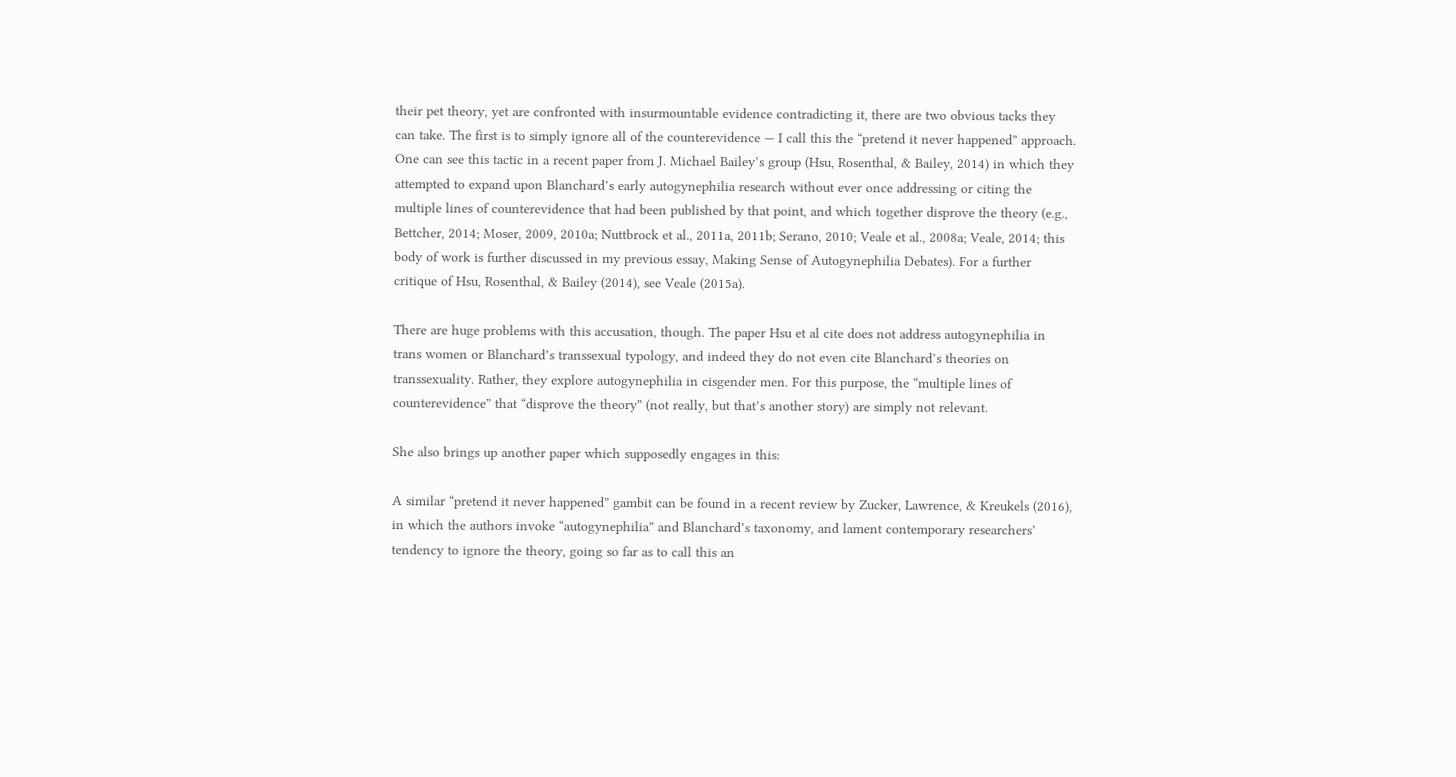their pet theory, yet are confronted with insurmountable evidence contradicting it, there are two obvious tacks they can take. The first is to simply ignore all of the counterevidence — I call this the “pretend it never happened” approach. One can see this tactic in a recent paper from J. Michael Bailey’s group (Hsu, Rosenthal, & Bailey, 2014) in which they attempted to expand upon Blanchard’s early autogynephilia research without ever once addressing or citing the multiple lines of counterevidence that had been published by that point, and which together disprove the theory (e.g., Bettcher, 2014; Moser, 2009, 2010a; Nuttbrock et al., 2011a, 2011b; Serano, 2010; Veale et al., 2008a; Veale, 2014; this body of work is further discussed in my previous essay, Making Sense of Autogynephilia Debates). For a further critique of Hsu, Rosenthal, & Bailey (2014), see Veale (2015a).

There are huge problems with this accusation, though. The paper Hsu et al cite does not address autogynephilia in trans women or Blanchard’s transsexual typology, and indeed they do not even cite Blanchard’s theories on transsexuality. Rather, they explore autogynephilia in cisgender men. For this purpose, the “multiple lines of counterevidence” that “disprove the theory” (not really, but that’s another story) are simply not relevant.

She also brings up another paper which supposedly engages in this:

A similar “pretend it never happened” gambit can be found in a recent review by Zucker, Lawrence, & Kreukels (2016), in which the authors invoke “autogynephilia” and Blanchard’s taxonomy, and lament contemporary researchers’ tendency to ignore the theory, going so far as to call this an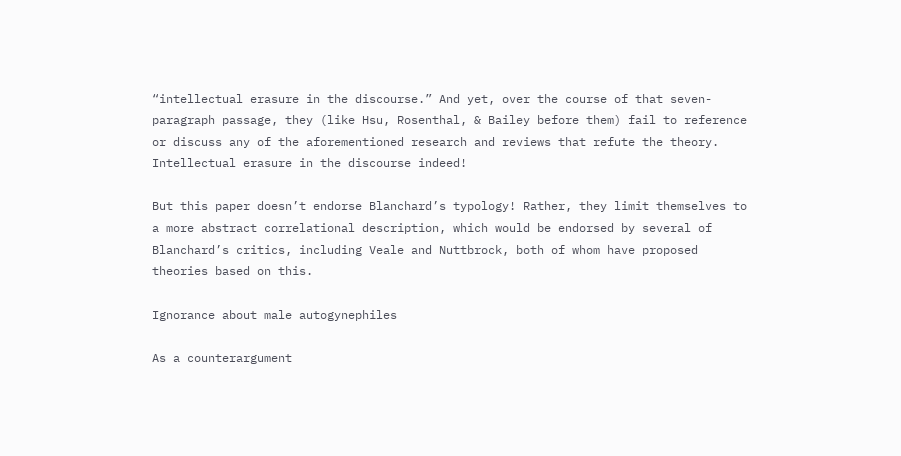“intellectual erasure in the discourse.” And yet, over the course of that seven-paragraph passage, they (like Hsu, Rosenthal, & Bailey before them) fail to reference or discuss any of the aforementioned research and reviews that refute the theory. Intellectual erasure in the discourse indeed!

But this paper doesn’t endorse Blanchard’s typology! Rather, they limit themselves to a more abstract correlational description, which would be endorsed by several of Blanchard’s critics, including Veale and Nuttbrock, both of whom have proposed theories based on this.

Ignorance about male autogynephiles

As a counterargument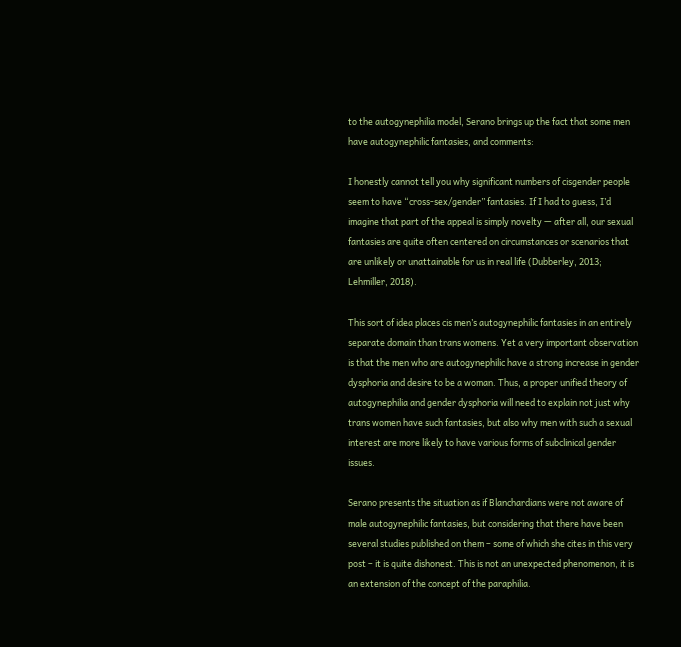to the autogynephilia model, Serano brings up the fact that some men have autogynephilic fantasies, and comments:

I honestly cannot tell you why significant numbers of cisgender people seem to have “cross-sex/gender” fantasies. If I had to guess, I’d imagine that part of the appeal is simply novelty — after all, our sexual fantasies are quite often centered on circumstances or scenarios that are unlikely or unattainable for us in real life (Dubberley, 2013; Lehmiller, 2018).

This sort of idea places cis men’s autogynephilic fantasies in an entirely separate domain than trans womens. Yet a very important observation is that the men who are autogynephilic have a strong increase in gender dysphoria and desire to be a woman. Thus, a proper unified theory of autogynephilia and gender dysphoria will need to explain not just why trans women have such fantasies, but also why men with such a sexual interest are more likely to have various forms of subclinical gender issues.

Serano presents the situation as if Blanchardians were not aware of male autogynephilic fantasies, but considering that there have been several studies published on them – some of which she cites in this very post – it is quite dishonest. This is not an unexpected phenomenon, it is an extension of the concept of the paraphilia.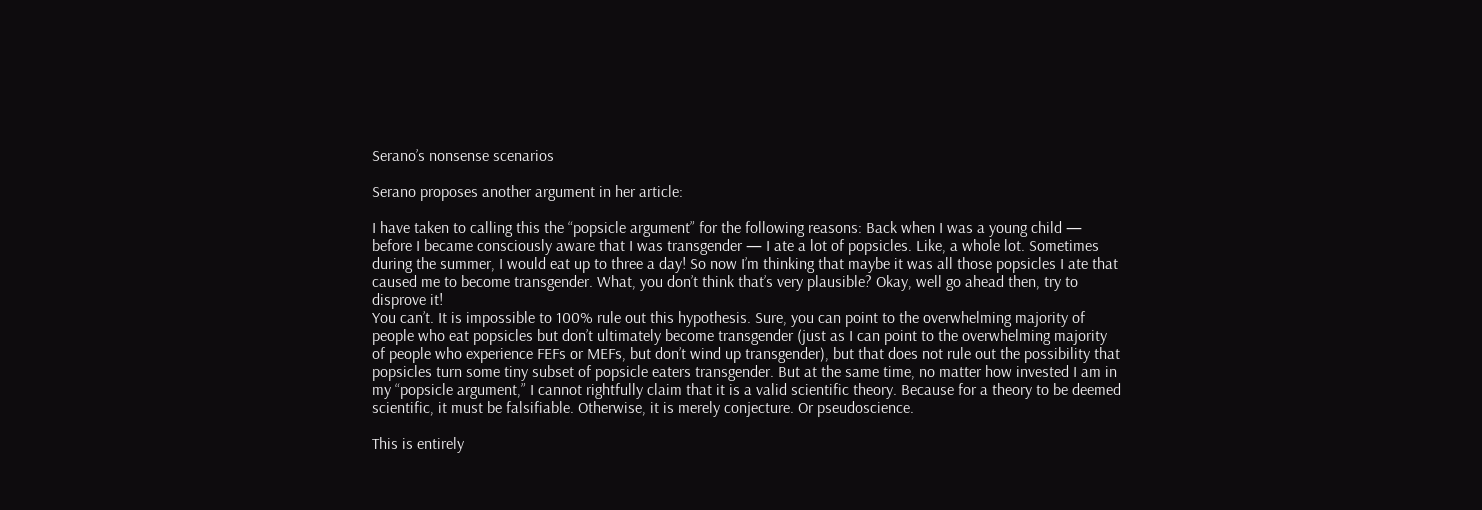Serano’s nonsense scenarios

Serano proposes another argument in her article:

I have taken to calling this the “popsicle argument” for the following reasons: Back when I was a young child — before I became consciously aware that I was transgender — I ate a lot of popsicles. Like, a whole lot. Sometimes during the summer, I would eat up to three a day! So now I’m thinking that maybe it was all those popsicles I ate that caused me to become transgender. What, you don’t think that’s very plausible? Okay, well go ahead then, try to disprove it!
You can’t. It is impossible to 100% rule out this hypothesis. Sure, you can point to the overwhelming majority of people who eat popsicles but don’t ultimately become transgender (just as I can point to the overwhelming majority of people who experience FEFs or MEFs, but don’t wind up transgender), but that does not rule out the possibility that popsicles turn some tiny subset of popsicle eaters transgender. But at the same time, no matter how invested I am in my “popsicle argument,” I cannot rightfully claim that it is a valid scientific theory. Because for a theory to be deemed scientific, it must be falsifiable. Otherwise, it is merely conjecture. Or pseudoscience.

This is entirely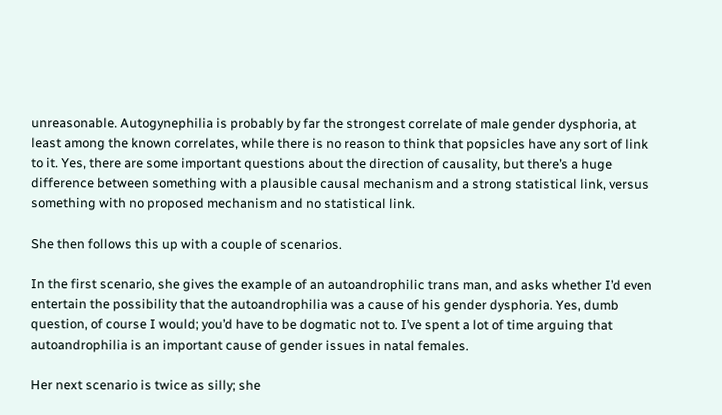unreasonable. Autogynephilia is probably by far the strongest correlate of male gender dysphoria, at least among the known correlates, while there is no reason to think that popsicles have any sort of link to it. Yes, there are some important questions about the direction of causality, but there’s a huge difference between something with a plausible causal mechanism and a strong statistical link, versus something with no proposed mechanism and no statistical link.

She then follows this up with a couple of scenarios.

In the first scenario, she gives the example of an autoandrophilic trans man, and asks whether I’d even entertain the possibility that the autoandrophilia was a cause of his gender dysphoria. Yes, dumb question, of course I would; you’d have to be dogmatic not to. I’ve spent a lot of time arguing that autoandrophilia is an important cause of gender issues in natal females.

Her next scenario is twice as silly; she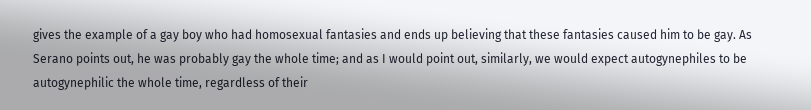gives the example of a gay boy who had homosexual fantasies and ends up believing that these fantasies caused him to be gay. As Serano points out, he was probably gay the whole time; and as I would point out, similarly, we would expect autogynephiles to be autogynephilic the whole time, regardless of their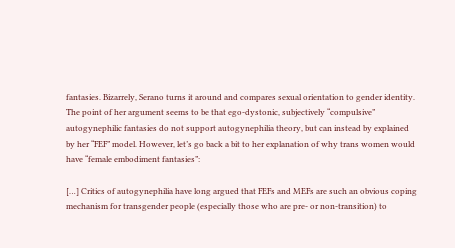fantasies. Bizarrely, Serano turns it around and compares sexual orientation to gender identity. The point of her argument seems to be that ego-dystonic, subjectively “compulsive” autogynephilic fantasies do not support autogynephilia theory, but can instead by explained by her “FEF” model. However, let’s go back a bit to her explanation of why trans women would have “female embodiment fantasies”:

[…] Critics of autogynephilia have long argued that FEFs and MEFs are such an obvious coping mechanism for transgender people (especially those who are pre- or non-transition) to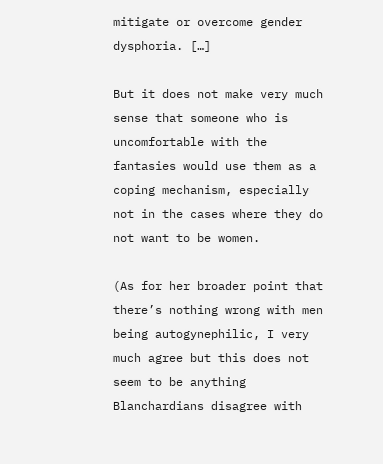mitigate or overcome gender dysphoria. […]

But it does not make very much sense that someone who is uncomfortable with the fantasies would use them as a coping mechanism, especially not in the cases where they do not want to be women.

(As for her broader point that there’s nothing wrong with men being autogynephilic, I very much agree but this does not seem to be anything Blanchardians disagree with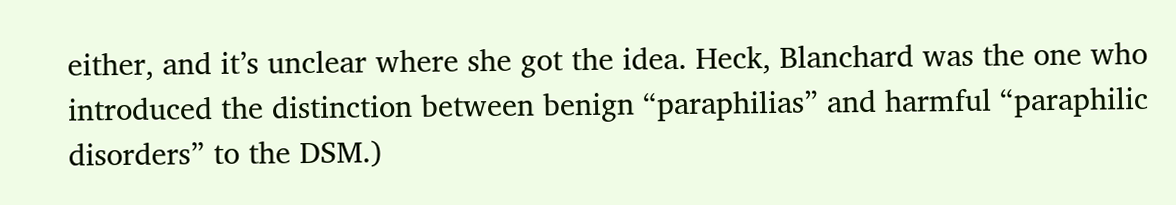either, and it’s unclear where she got the idea. Heck, Blanchard was the one who introduced the distinction between benign “paraphilias” and harmful “paraphilic disorders” to the DSM.)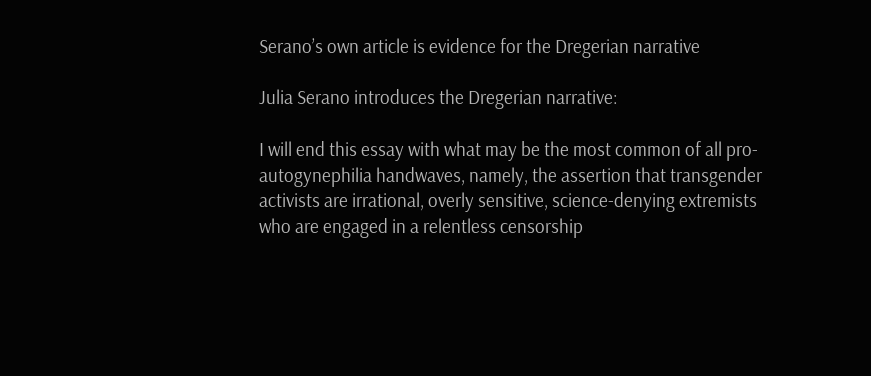Serano’s own article is evidence for the Dregerian narrative

Julia Serano introduces the Dregerian narrative:

I will end this essay with what may be the most common of all pro-autogynephilia handwaves, namely, the assertion that transgender activists are irrational, overly sensitive, science-denying extremists who are engaged in a relentless censorship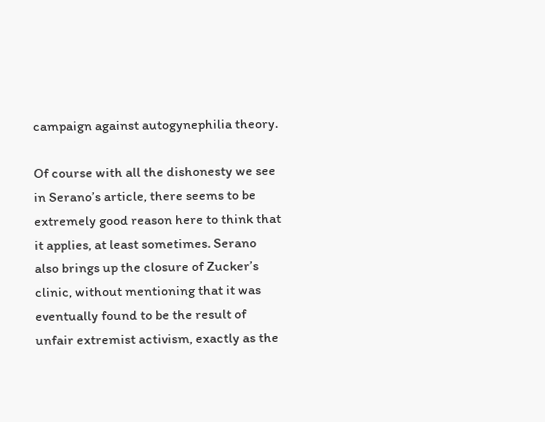campaign against autogynephilia theory.

Of course with all the dishonesty we see in Serano’s article, there seems to be extremely good reason here to think that it applies, at least sometimes. Serano also brings up the closure of Zucker’s clinic, without mentioning that it was eventually found to be the result of unfair extremist activism, exactly as the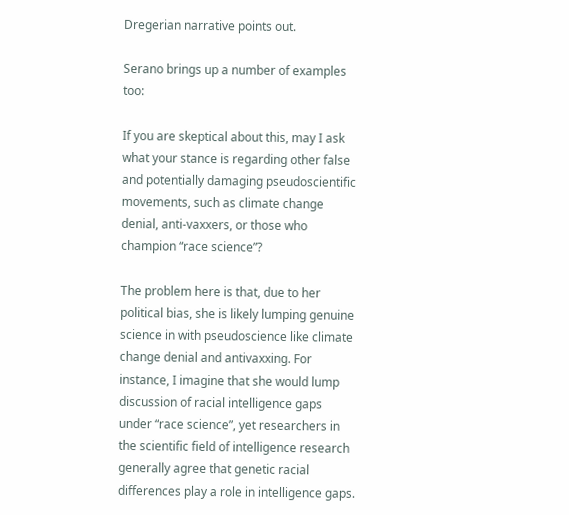Dregerian narrative points out.

Serano brings up a number of examples too:

If you are skeptical about this, may I ask what your stance is regarding other false and potentially damaging pseudoscientific movements, such as climate change denial, anti-vaxxers, or those who champion “race science”?

The problem here is that, due to her political bias, she is likely lumping genuine science in with pseudoscience like climate change denial and antivaxxing. For instance, I imagine that she would lump discussion of racial intelligence gaps under “race science”, yet researchers in the scientific field of intelligence research generally agree that genetic racial differences play a role in intelligence gaps.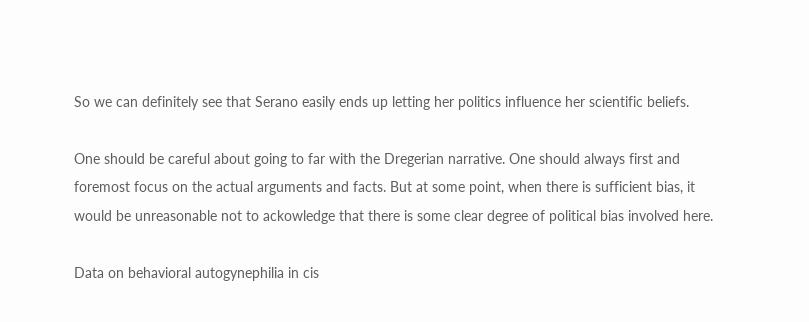So we can definitely see that Serano easily ends up letting her politics influence her scientific beliefs.

One should be careful about going to far with the Dregerian narrative. One should always first and foremost focus on the actual arguments and facts. But at some point, when there is sufficient bias, it would be unreasonable not to ackowledge that there is some clear degree of political bias involved here.

Data on behavioral autogynephilia in cis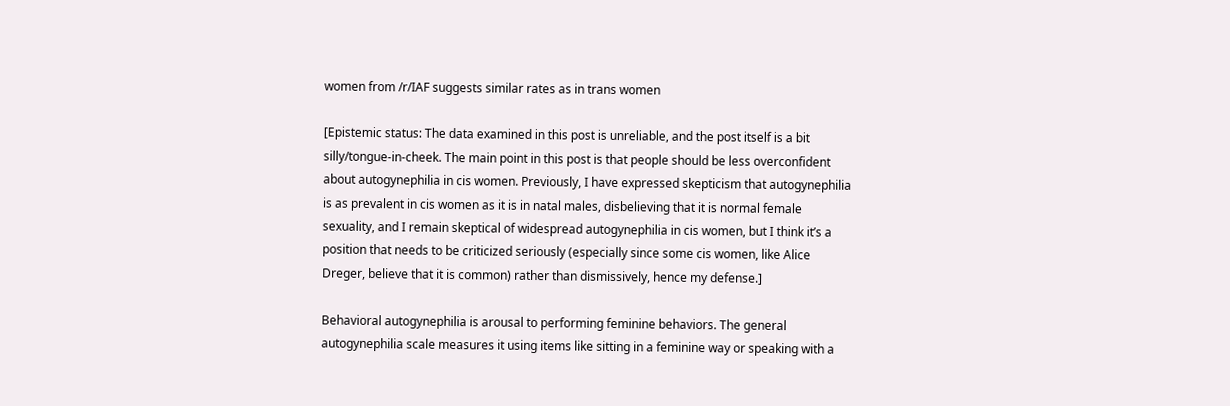women from /r/IAF suggests similar rates as in trans women

[Epistemic status: The data examined in this post is unreliable, and the post itself is a bit silly/tongue-in-cheek. The main point in this post is that people should be less overconfident about autogynephilia in cis women. Previously, I have expressed skepticism that autogynephilia is as prevalent in cis women as it is in natal males, disbelieving that it is normal female sexuality, and I remain skeptical of widespread autogynephilia in cis women, but I think it’s a position that needs to be criticized seriously (especially since some cis women, like Alice Dreger, believe that it is common) rather than dismissively, hence my defense.]

Behavioral autogynephilia is arousal to performing feminine behaviors. The general autogynephilia scale measures it using items like sitting in a feminine way or speaking with a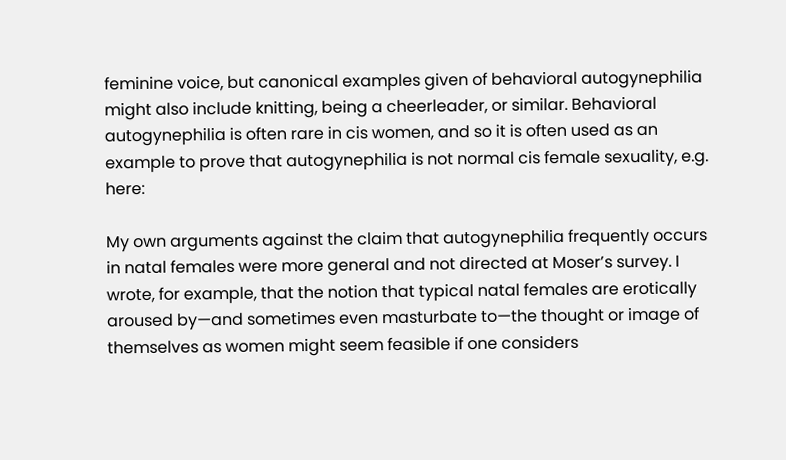feminine voice, but canonical examples given of behavioral autogynephilia might also include knitting, being a cheerleader, or similar. Behavioral autogynephilia is often rare in cis women, and so it is often used as an example to prove that autogynephilia is not normal cis female sexuality, e.g. here:

My own arguments against the claim that autogynephilia frequently occurs in natal females were more general and not directed at Moser’s survey. I wrote, for example, that the notion that typical natal females are erotically aroused by—and sometimes even masturbate to—the thought or image of themselves as women might seem feasible if one considers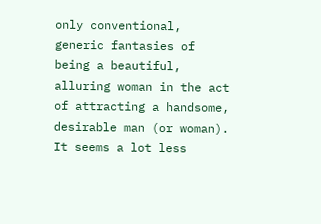only conventional, generic fantasies of being a beautiful, alluring woman in the act of attracting a handsome, desirable man (or woman). It seems a lot less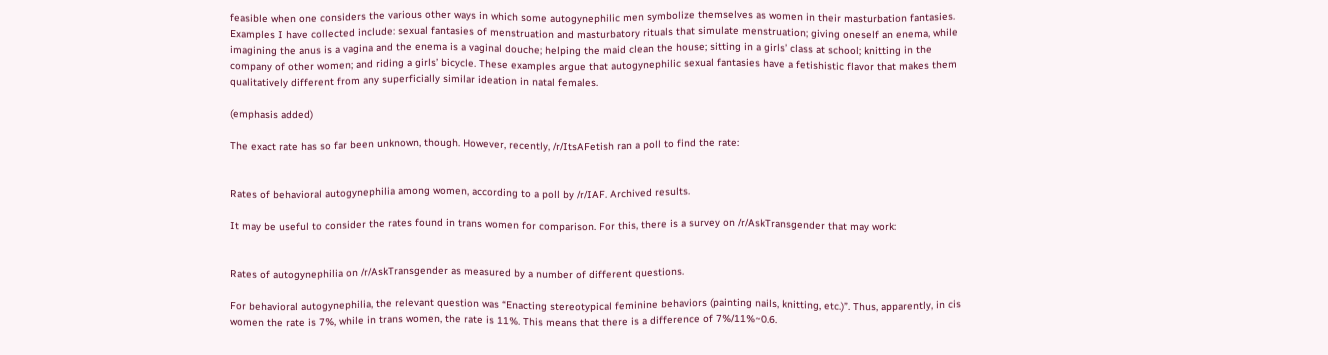feasible when one considers the various other ways in which some autogynephilic men symbolize themselves as women in their masturbation fantasies. Examples I have collected include: sexual fantasies of menstruation and masturbatory rituals that simulate menstruation; giving oneself an enema, while imagining the anus is a vagina and the enema is a vaginal douche; helping the maid clean the house; sitting in a girls’ class at school; knitting in the company of other women; and riding a girls’ bicycle. These examples argue that autogynephilic sexual fantasies have a fetishistic flavor that makes them qualitatively different from any superficially similar ideation in natal females.

(emphasis added)

The exact rate has so far been unknown, though. However, recently, /r/ItsAFetish ran a poll to find the rate:


Rates of behavioral autogynephilia among women, according to a poll by /r/IAF. Archived results.

It may be useful to consider the rates found in trans women for comparison. For this, there is a survey on /r/AskTransgender that may work:


Rates of autogynephilia on /r/AskTransgender as measured by a number of different questions.

For behavioral autogynephilia, the relevant question was “Enacting stereotypical feminine behaviors (painting nails, knitting, etc.)”. Thus, apparently, in cis women the rate is 7%, while in trans women, the rate is 11%. This means that there is a difference of 7%/11%~0.6.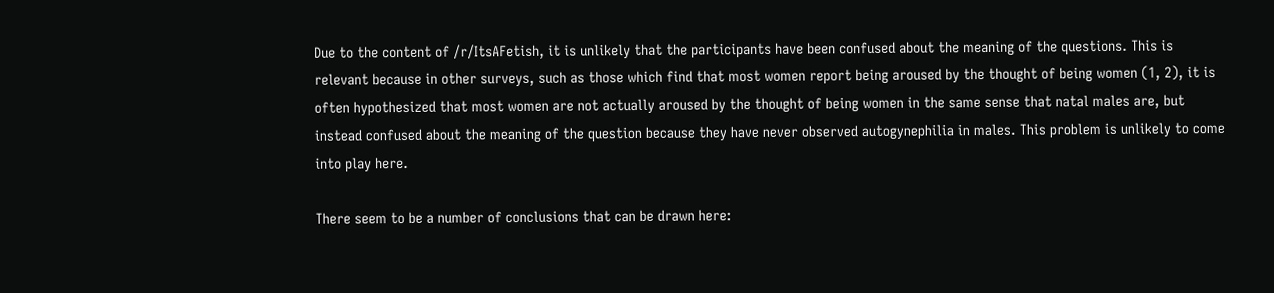Due to the content of /r/ItsAFetish, it is unlikely that the participants have been confused about the meaning of the questions. This is relevant because in other surveys, such as those which find that most women report being aroused by the thought of being women (1, 2), it is often hypothesized that most women are not actually aroused by the thought of being women in the same sense that natal males are, but instead confused about the meaning of the question because they have never observed autogynephilia in males. This problem is unlikely to come into play here.

There seem to be a number of conclusions that can be drawn here: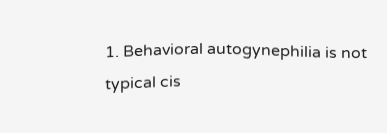1. Behavioral autogynephilia is not typical cis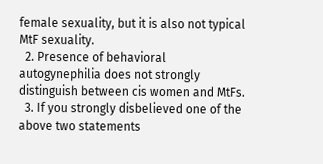female sexuality, but it is also not typical MtF sexuality.
  2. Presence of behavioral autogynephilia does not strongly distinguish between cis women and MtFs.
  3. If you strongly disbelieved one of the above two statements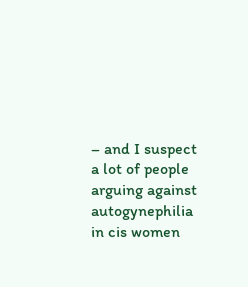– and I suspect a lot of people arguing against autogynephilia in cis women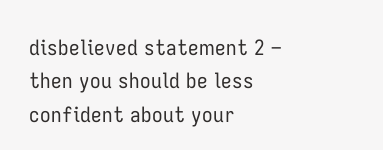disbelieved statement 2 – then you should be less confident about your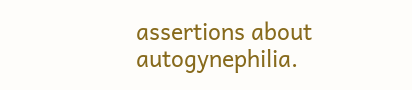assertions about autogynephilia.